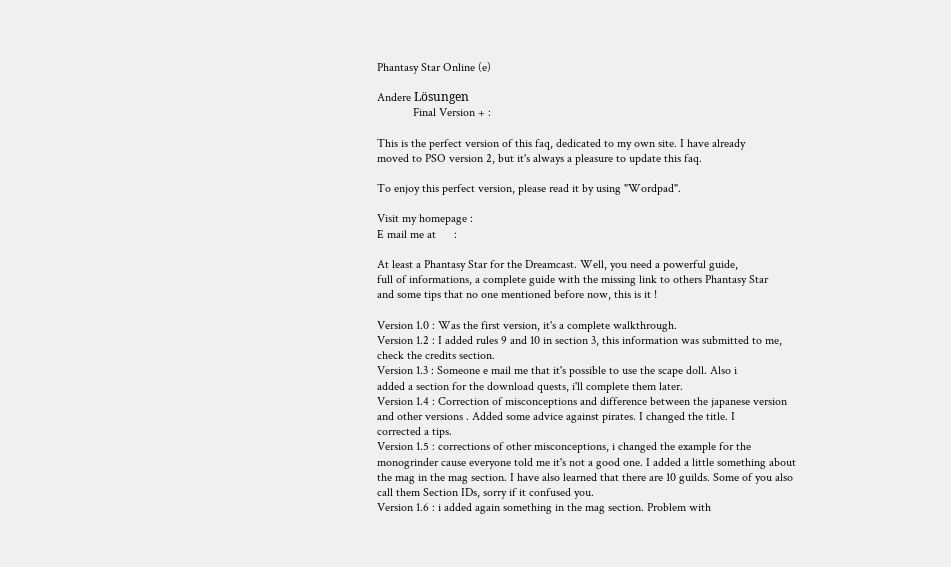Phantasy Star Online (e)

Andere Lösungen
            Final Version + :

This is the perfect version of this faq, dedicated to my own site. I have already
moved to PSO version 2, but it's always a pleasure to update this faq.

To enjoy this perfect version, please read it by using "Wordpad".

Visit my homepage :
E mail me at      :

At least a Phantasy Star for the Dreamcast. Well, you need a powerful guide,
full of informations, a complete guide with the missing link to others Phantasy Star
and some tips that no one mentioned before now, this is it !

Version 1.0 : Was the first version, it's a complete walkthrough.
Version 1.2 : I added rules 9 and 10 in section 3, this information was submitted to me,
check the credits section.
Version 1.3 : Someone e mail me that it's possible to use the scape doll. Also i
added a section for the download quests, i'll complete them later.
Version 1.4 : Correction of misconceptions and difference between the japanese version
and other versions . Added some advice against pirates. I changed the title. I
corrected a tips.
Version 1.5 : corrections of other misconceptions, i changed the example for the
monogrinder cause everyone told me it's not a good one. I added a little something about
the mag in the mag section. I have also learned that there are 10 guilds. Some of you also
call them Section IDs, sorry if it confused you.
Version 1.6 : i added again something in the mag section. Problem with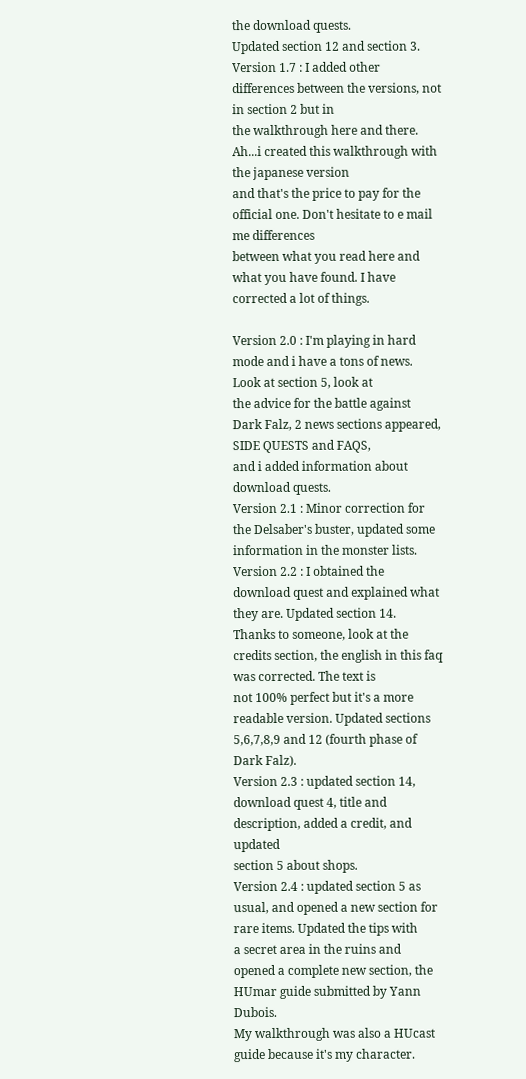the download quests.
Updated section 12 and section 3.
Version 1.7 : I added other differences between the versions, not in section 2 but in
the walkthrough here and there. Ah...i created this walkthrough with the japanese version
and that's the price to pay for the official one. Don't hesitate to e mail me differences
between what you read here and what you have found. I have corrected a lot of things.

Version 2.0 : I'm playing in hard mode and i have a tons of news. Look at section 5, look at
the advice for the battle against Dark Falz, 2 news sections appeared, SIDE QUESTS and FAQS,
and i added information about download quests.
Version 2.1 : Minor correction for the Delsaber's buster, updated some information in the monster lists.
Version 2.2 : I obtained the download quest and explained what they are. Updated section 14.
Thanks to someone, look at the credits section, the english in this faq was corrected. The text is
not 100% perfect but it's a more readable version. Updated sections 5,6,7,8,9 and 12 (fourth phase of Dark Falz).
Version 2.3 : updated section 14, download quest 4, title and description, added a credit, and updated
section 5 about shops.
Version 2.4 : updated section 5 as usual, and opened a new section for rare items. Updated the tips with
a secret area in the ruins and opened a complete new section, the HUmar guide submitted by Yann Dubois.
My walkthrough was also a HUcast guide because it's my character.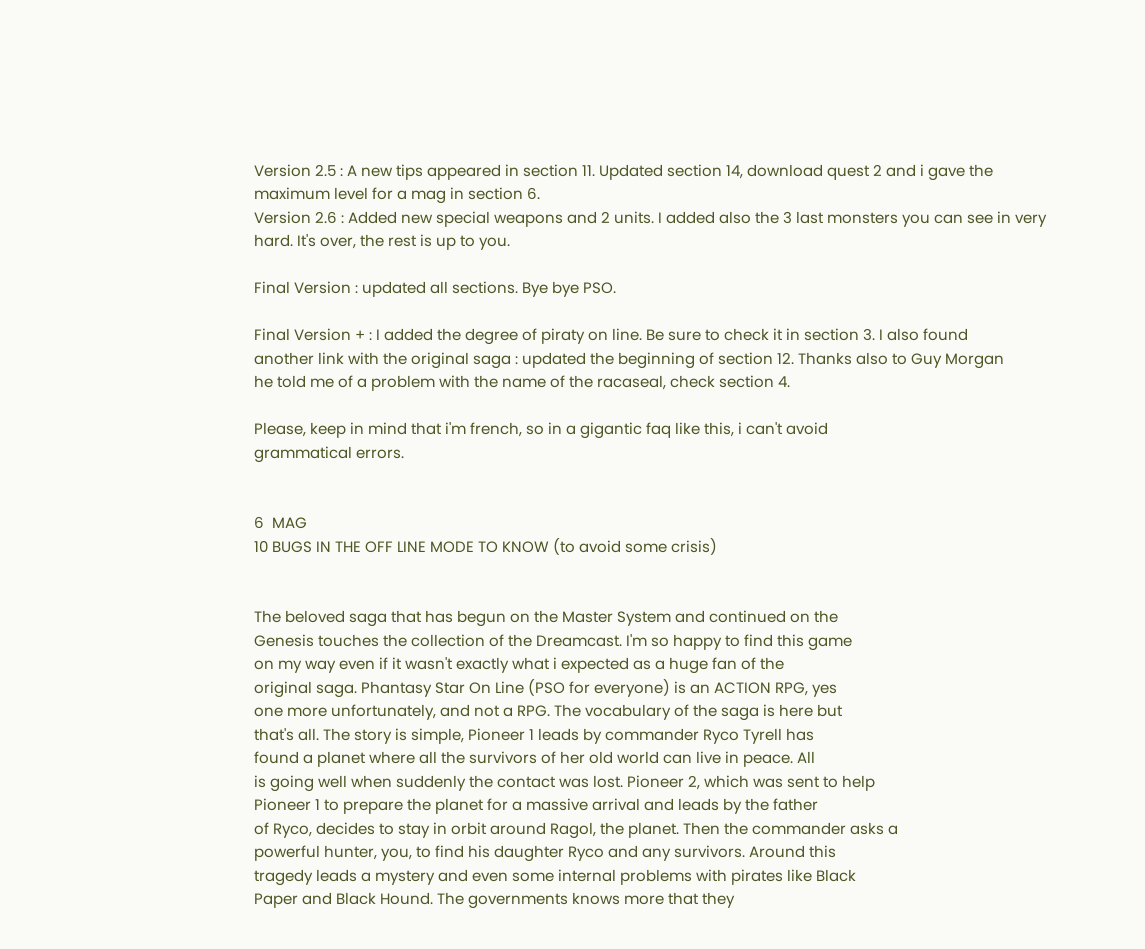Version 2.5 : A new tips appeared in section 11. Updated section 14, download quest 2 and i gave the
maximum level for a mag in section 6.
Version 2.6 : Added new special weapons and 2 units. I added also the 3 last monsters you can see in very
hard. It's over, the rest is up to you.

Final Version : updated all sections. Bye bye PSO.

Final Version + : I added the degree of piraty on line. Be sure to check it in section 3. I also found
another link with the original saga : updated the beginning of section 12. Thanks also to Guy Morgan
he told me of a problem with the name of the racaseal, check section 4.

Please, keep in mind that i'm french, so in a gigantic faq like this, i can't avoid
grammatical errors.


6  MAG
10 BUGS IN THE OFF LINE MODE TO KNOW (to avoid some crisis)


The beloved saga that has begun on the Master System and continued on the
Genesis touches the collection of the Dreamcast. I'm so happy to find this game
on my way even if it wasn't exactly what i expected as a huge fan of the
original saga. Phantasy Star On Line (PSO for everyone) is an ACTION RPG, yes
one more unfortunately, and not a RPG. The vocabulary of the saga is here but
that's all. The story is simple, Pioneer 1 leads by commander Ryco Tyrell has
found a planet where all the survivors of her old world can live in peace. All
is going well when suddenly the contact was lost. Pioneer 2, which was sent to help
Pioneer 1 to prepare the planet for a massive arrival and leads by the father
of Ryco, decides to stay in orbit around Ragol, the planet. Then the commander asks a
powerful hunter, you, to find his daughter Ryco and any survivors. Around this
tragedy leads a mystery and even some internal problems with pirates like Black
Paper and Black Hound. The governments knows more that they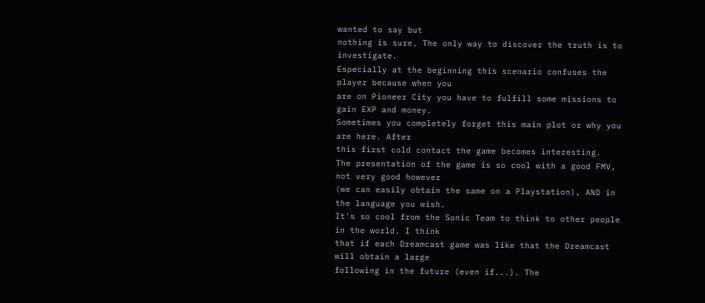wanted to say but
nothing is sure. The only way to discover the truth is to investigate.
Especially at the beginning this scenario confuses the player because when you
are on Pioneer City you have to fulfill some missions to gain EXP and money.
Sometimes you completely forget this main plot or why you are here. After
this first cold contact the game becomes interesting.
The presentation of the game is so cool with a good FMV, not very good however
(we can easily obtain the same on a Playstation), AND in the language you wish.
It's so cool from the Sonic Team to think to other people in the world. I think
that if each Dreamcast game was like that the Dreamcast will obtain a large
following in the future (even if...). The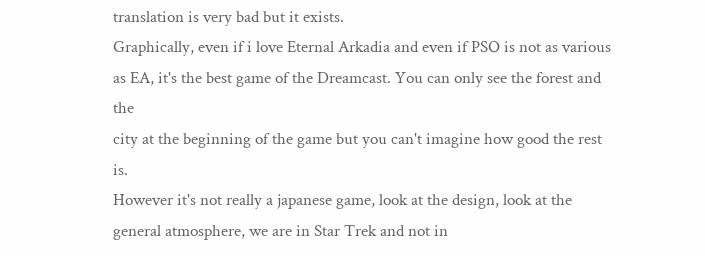translation is very bad but it exists.
Graphically, even if i love Eternal Arkadia and even if PSO is not as various
as EA, it's the best game of the Dreamcast. You can only see the forest and the
city at the beginning of the game but you can't imagine how good the rest is.
However it's not really a japanese game, look at the design, look at the
general atmosphere, we are in Star Trek and not in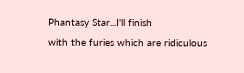Phantasy Star...I'll finish
with the furies which are ridiculous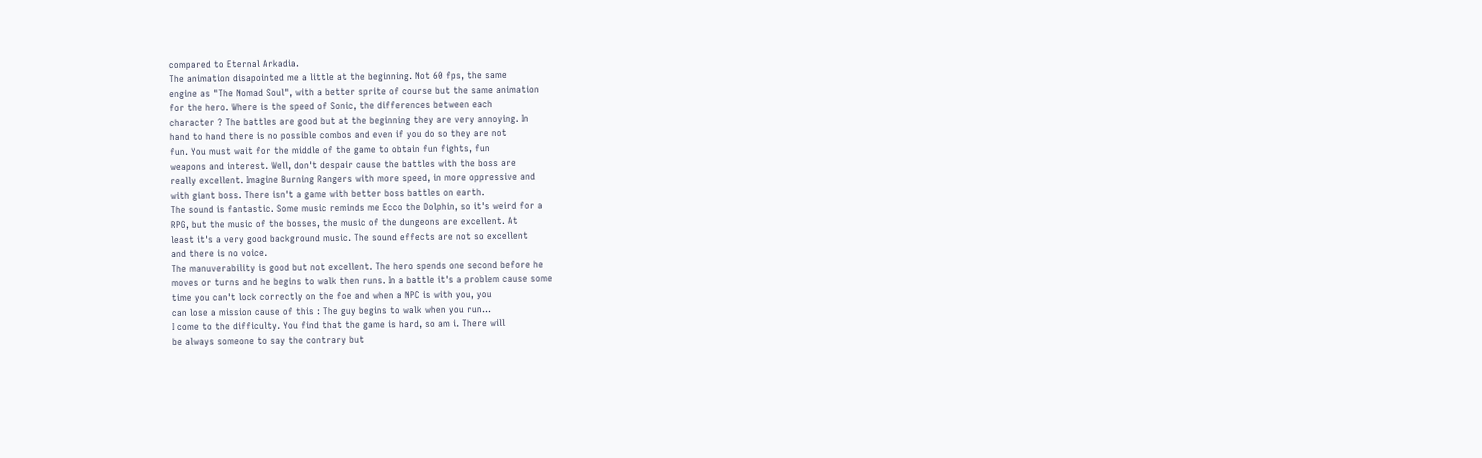compared to Eternal Arkadia.
The animation disapointed me a little at the beginning. Not 60 fps, the same
engine as "The Nomad Soul", with a better sprite of course but the same animation
for the hero. Where is the speed of Sonic, the differences between each
character ? The battles are good but at the beginning they are very annoying. In
hand to hand there is no possible combos and even if you do so they are not
fun. You must wait for the middle of the game to obtain fun fights, fun
weapons and interest. Well, don't despair cause the battles with the boss are
really excellent. Imagine Burning Rangers with more speed, in more oppressive and
with giant boss. There isn't a game with better boss battles on earth.
The sound is fantastic. Some music reminds me Ecco the Dolphin, so it's weird for a
RPG, but the music of the bosses, the music of the dungeons are excellent. At
least it's a very good background music. The sound effects are not so excellent
and there is no voice.
The manuverability is good but not excellent. The hero spends one second before he
moves or turns and he begins to walk then runs. In a battle it's a problem cause some
time you can't lock correctly on the foe and when a NPC is with you, you
can lose a mission cause of this : The guy begins to walk when you run...
I come to the difficulty. You find that the game is hard, so am i. There will
be always someone to say the contrary but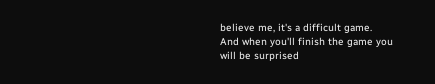believe me, it's a difficult game.
And when you'll finish the game you will be surprised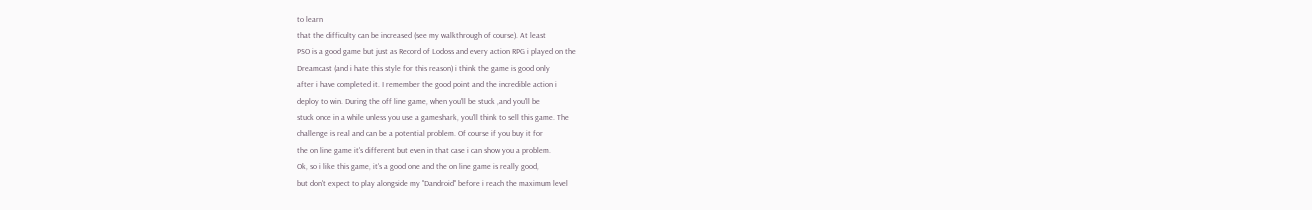to learn
that the difficulty can be increased (see my walkthrough of course). At least
PSO is a good game but just as Record of Lodoss and every action RPG i played on the
Dreamcast (and i hate this style for this reason) i think the game is good only
after i have completed it. I remember the good point and the incredible action i
deploy to win. During the off line game, when you'll be stuck ,and you'll be
stuck once in a while unless you use a gameshark, you'll think to sell this game. The
challenge is real and can be a potential problem. Of course if you buy it for
the on line game it's different but even in that case i can show you a problem.
Ok, so i like this game, it's a good one and the on line game is really good,
but don't expect to play alongside my "Dandroid" before i reach the maximum level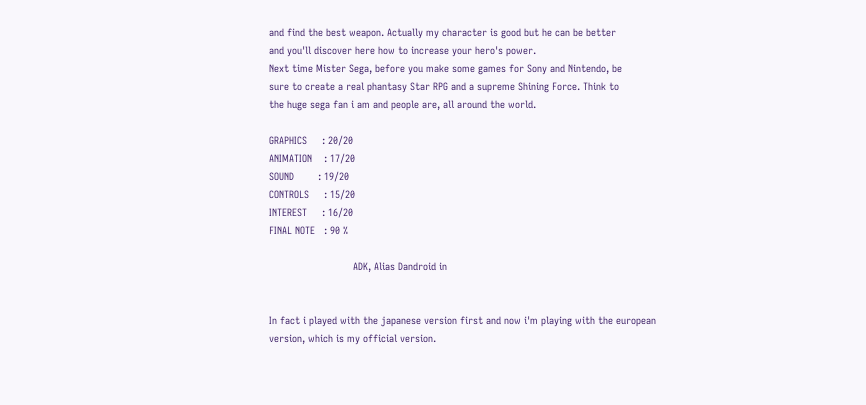and find the best weapon. Actually my character is good but he can be better
and you'll discover here how to increase your hero's power.
Next time Mister Sega, before you make some games for Sony and Nintendo, be
sure to create a real phantasy Star RPG and a supreme Shining Force. Think to
the huge sega fan i am and people are, all around the world.

GRAPHICS     : 20/20
ANIMATION    : 17/20
SOUND        : 19/20
CONTROLS     : 15/20
INTEREST     : 16/20
FINAL NOTE   : 90 %

                            ADK, Alias Dandroid in


In fact i played with the japanese version first and now i'm playing with the european
version, which is my official version.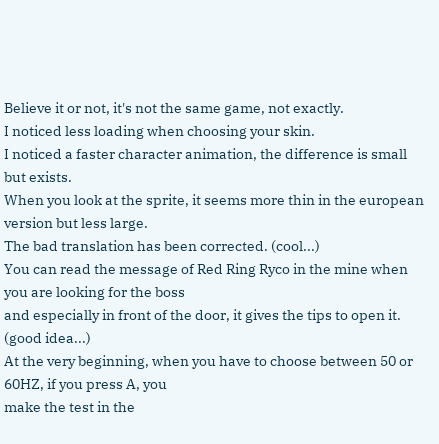Believe it or not, it's not the same game, not exactly.
I noticed less loading when choosing your skin.
I noticed a faster character animation, the difference is small but exists.
When you look at the sprite, it seems more thin in the european version but less large.
The bad translation has been corrected. (cool...)
You can read the message of Red Ring Ryco in the mine when you are looking for the boss
and especially in front of the door, it gives the tips to open it. (good idea...)
At the very beginning, when you have to choose between 50 or 60HZ, if you press A, you
make the test in the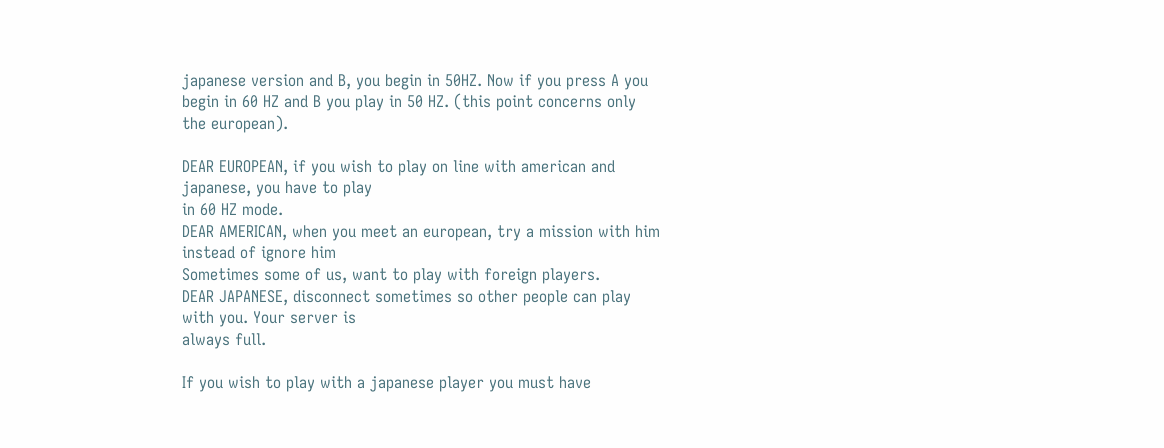japanese version and B, you begin in 50HZ. Now if you press A you
begin in 60 HZ and B you play in 50 HZ. (this point concerns only the european).

DEAR EUROPEAN, if you wish to play on line with american and japanese, you have to play
in 60 HZ mode.
DEAR AMERICAN, when you meet an european, try a mission with him instead of ignore him
Sometimes some of us, want to play with foreign players.
DEAR JAPANESE, disconnect sometimes so other people can play with you. Your server is
always full.

If you wish to play with a japanese player you must have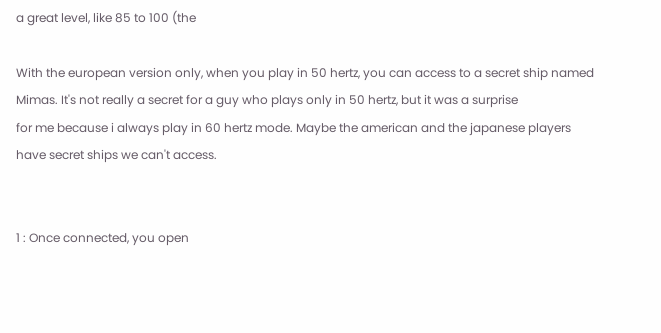a great level, like 85 to 100 (the

With the european version only, when you play in 50 hertz, you can access to a secret ship named
Mimas. It's not really a secret for a guy who plays only in 50 hertz, but it was a surprise
for me because i always play in 60 hertz mode. Maybe the american and the japanese players
have secret ships we can't access.


1 : Once connected, you open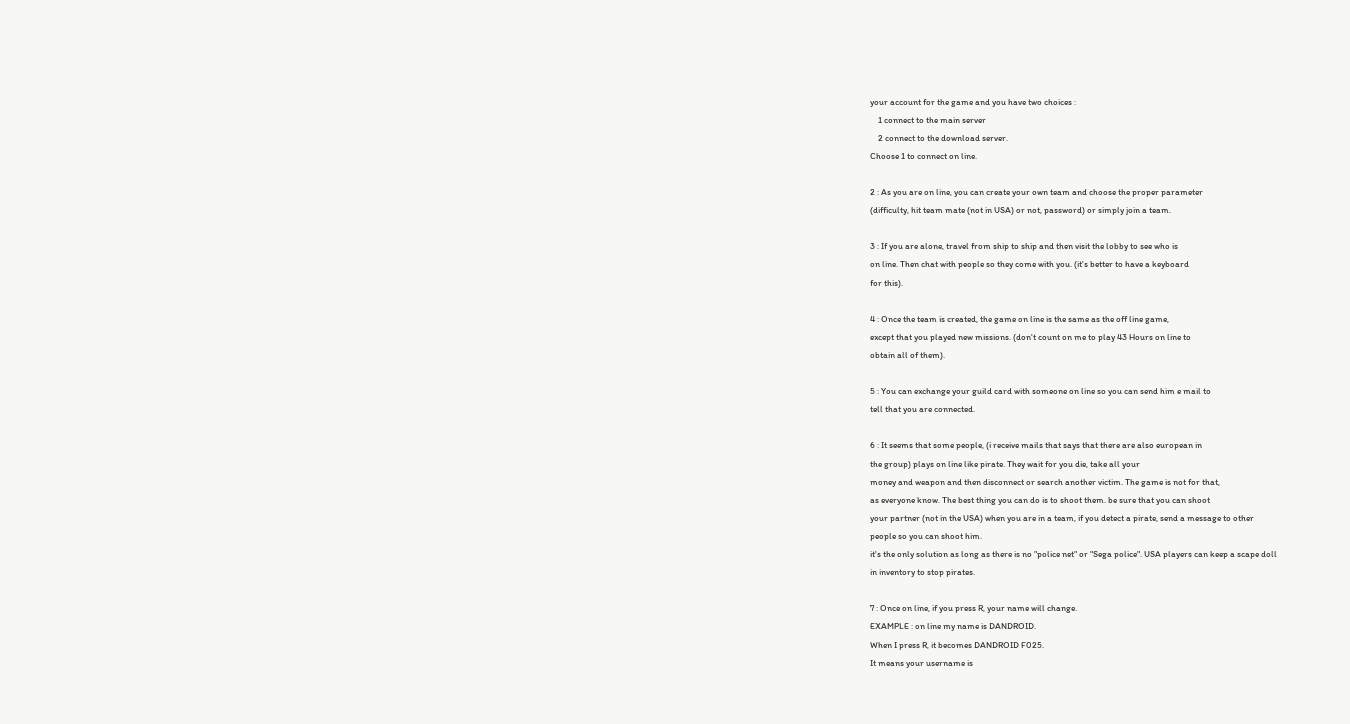your account for the game and you have two choices :
    1 connect to the main server
    2 connect to the download server.
Choose 1 to connect on line.

2 : As you are on line, you can create your own team and choose the proper parameter
(difficulty, hit team mate (not in USA) or not, password) or simply join a team.

3 : If you are alone, travel from ship to ship and then visit the lobby to see who is
on line. Then chat with people so they come with you. (it's better to have a keyboard
for this).

4 : Once the team is created, the game on line is the same as the off line game,
except that you played new missions. (don't count on me to play 43 Hours on line to
obtain all of them).

5 : You can exchange your guild card with someone on line so you can send him e mail to
tell that you are connected.

6 : It seems that some people, (i receive mails that says that there are also european in
the group) plays on line like pirate. They wait for you die, take all your
money and weapon and then disconnect or search another victim. The game is not for that,
as everyone know. The best thing you can do is to shoot them. be sure that you can shoot
your partner (not in the USA) when you are in a team, if you detect a pirate, send a message to other
people so you can shoot him.
it's the only solution as long as there is no "police net" or "Sega police". USA players can keep a scape doll
in inventory to stop pirates.

7 : Once on line, if you press R, your name will change.
EXAMPLE : on line my name is DANDROID.
When I press R, it becomes DANDROID F025.
It means your username is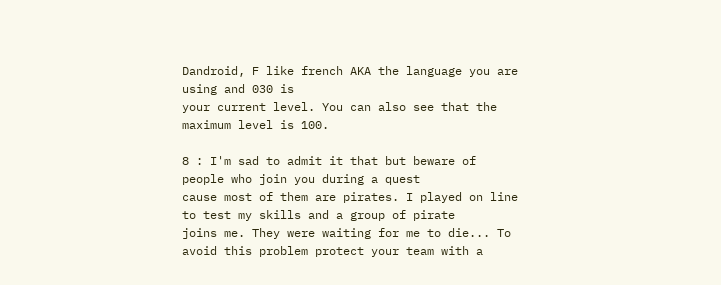Dandroid, F like french AKA the language you are using and 030 is
your current level. You can also see that the maximum level is 100.

8 : I'm sad to admit it that but beware of people who join you during a quest
cause most of them are pirates. I played on line to test my skills and a group of pirate
joins me. They were waiting for me to die... To avoid this problem protect your team with a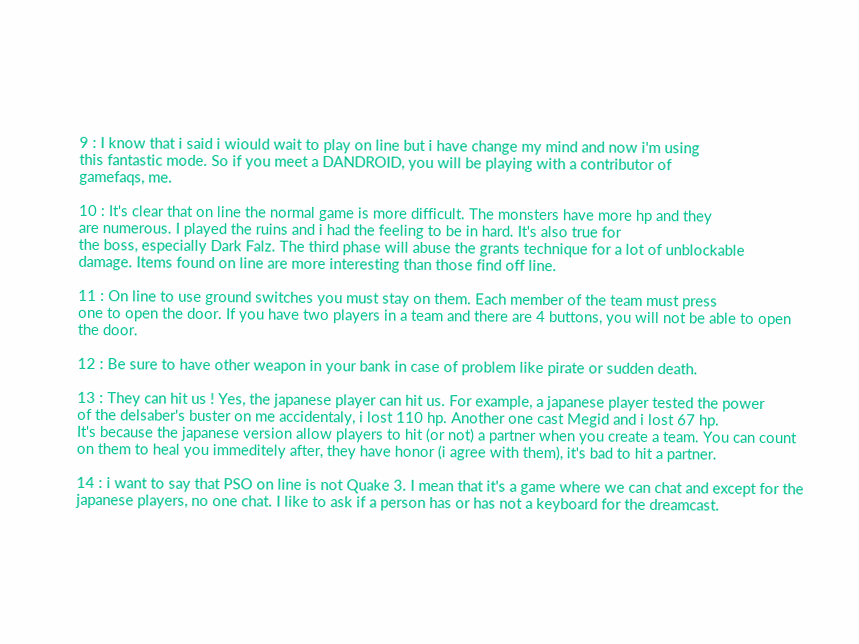9 : I know that i said i wiould wait to play on line but i have change my mind and now i'm using
this fantastic mode. So if you meet a DANDROID, you will be playing with a contributor of
gamefaqs, me.

10 : It's clear that on line the normal game is more difficult. The monsters have more hp and they
are numerous. I played the ruins and i had the feeling to be in hard. It's also true for
the boss, especially Dark Falz. The third phase will abuse the grants technique for a lot of unblockable
damage. Items found on line are more interesting than those find off line.

11 : On line to use ground switches you must stay on them. Each member of the team must press
one to open the door. If you have two players in a team and there are 4 buttons, you will not be able to open
the door.

12 : Be sure to have other weapon in your bank in case of problem like pirate or sudden death.

13 : They can hit us ! Yes, the japanese player can hit us. For example, a japanese player tested the power
of the delsaber's buster on me accidentaly, i lost 110 hp. Another one cast Megid and i lost 67 hp.
It's because the japanese version allow players to hit (or not) a partner when you create a team. You can count
on them to heal you immeditely after, they have honor (i agree with them), it's bad to hit a partner.

14 : i want to say that PSO on line is not Quake 3. I mean that it's a game where we can chat and except for the
japanese players, no one chat. I like to ask if a person has or has not a keyboard for the dreamcast.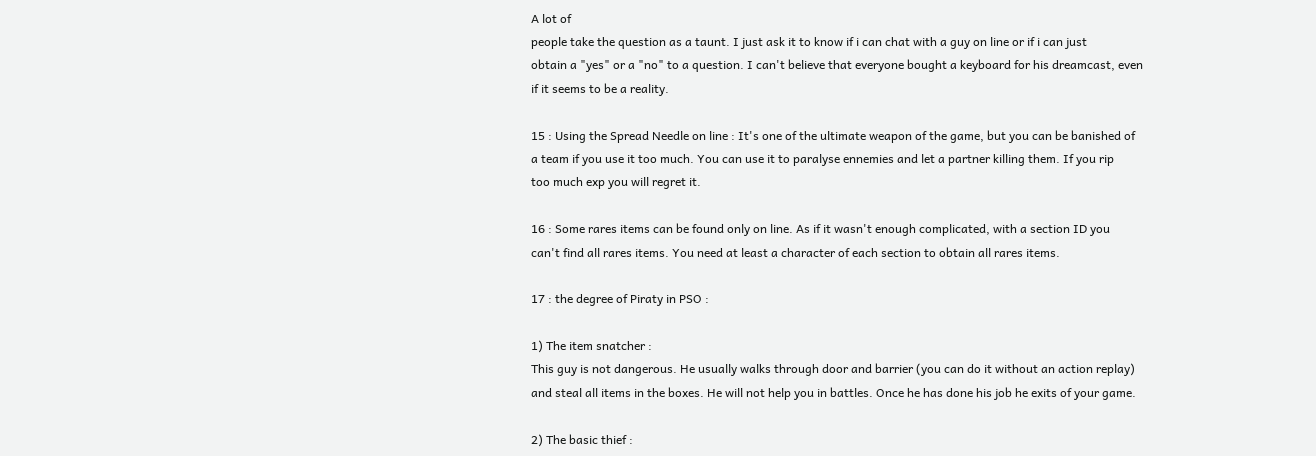A lot of
people take the question as a taunt. I just ask it to know if i can chat with a guy on line or if i can just
obtain a "yes" or a "no" to a question. I can't believe that everyone bought a keyboard for his dreamcast, even
if it seems to be a reality.

15 : Using the Spread Needle on line : It's one of the ultimate weapon of the game, but you can be banished of
a team if you use it too much. You can use it to paralyse ennemies and let a partner killing them. If you rip
too much exp you will regret it.

16 : Some rares items can be found only on line. As if it wasn't enough complicated, with a section ID you
can't find all rares items. You need at least a character of each section to obtain all rares items.

17 : the degree of Piraty in PSO :

1) The item snatcher :
This guy is not dangerous. He usually walks through door and barrier (you can do it without an action replay)
and steal all items in the boxes. He will not help you in battles. Once he has done his job he exits of your game.

2) The basic thief :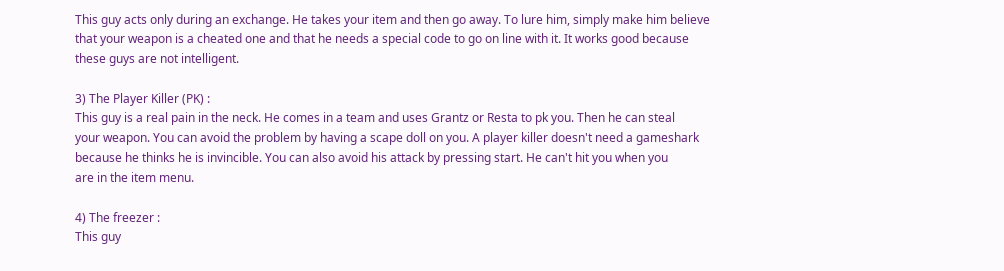This guy acts only during an exchange. He takes your item and then go away. To lure him, simply make him believe
that your weapon is a cheated one and that he needs a special code to go on line with it. It works good because
these guys are not intelligent.

3) The Player Killer (PK) :
This guy is a real pain in the neck. He comes in a team and uses Grantz or Resta to pk you. Then he can steal
your weapon. You can avoid the problem by having a scape doll on you. A player killer doesn't need a gameshark
because he thinks he is invincible. You can also avoid his attack by pressing start. He can't hit you when you
are in the item menu.

4) The freezer :
This guy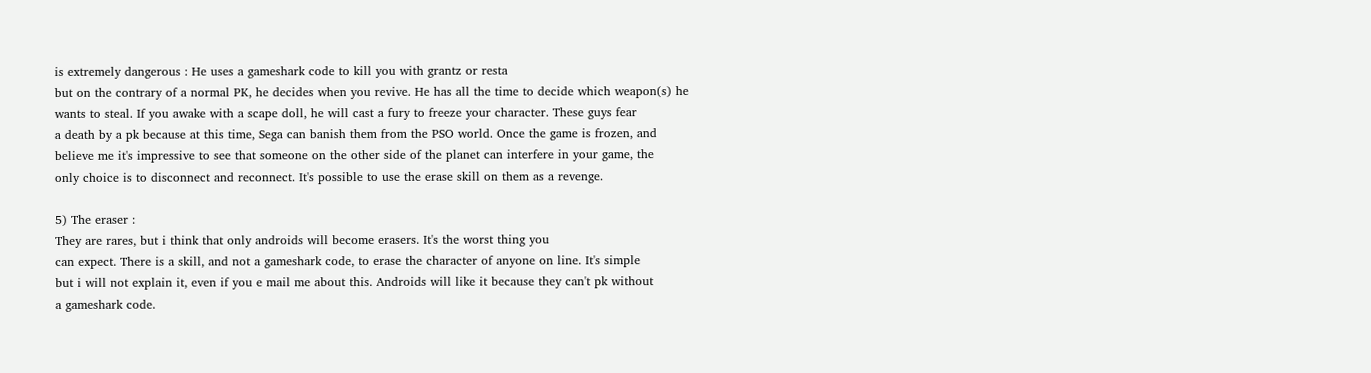is extremely dangerous : He uses a gameshark code to kill you with grantz or resta
but on the contrary of a normal PK, he decides when you revive. He has all the time to decide which weapon(s) he
wants to steal. If you awake with a scape doll, he will cast a fury to freeze your character. These guys fear
a death by a pk because at this time, Sega can banish them from the PSO world. Once the game is frozen, and
believe me it's impressive to see that someone on the other side of the planet can interfere in your game, the
only choice is to disconnect and reconnect. It's possible to use the erase skill on them as a revenge.

5) The eraser :
They are rares, but i think that only androids will become erasers. It's the worst thing you
can expect. There is a skill, and not a gameshark code, to erase the character of anyone on line. It's simple
but i will not explain it, even if you e mail me about this. Androids will like it because they can't pk without
a gameshark code.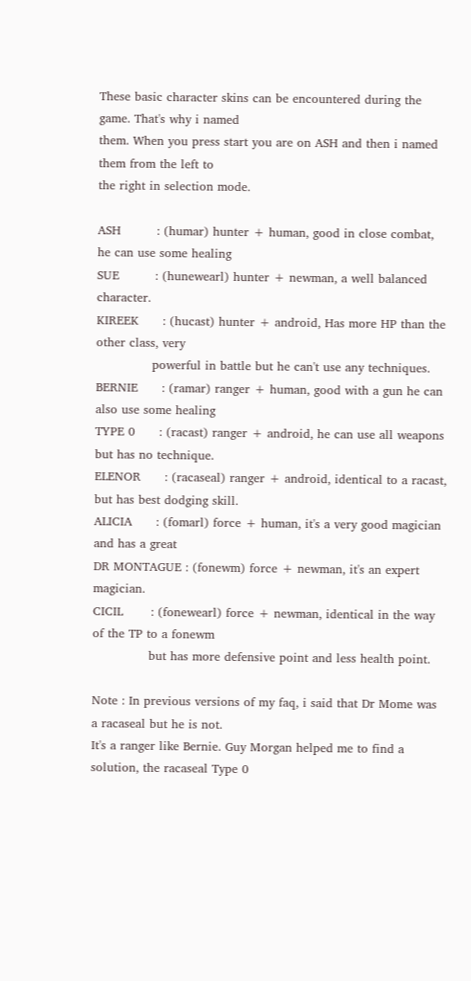These basic character skins can be encountered during the game. That's why i named
them. When you press start you are on ASH and then i named them from the left to
the right in selection mode.

ASH         : (humar) hunter + human, good in close combat, he can use some healing
SUE         : (hunewearl) hunter + newman, a well balanced character.
KIREEK      : (hucast) hunter + android, Has more HP than the other class, very
              powerful in battle but he can't use any techniques.
BERNIE      : (ramar) ranger + human, good with a gun he can also use some healing
TYPE 0      : (racast) ranger + android, he can use all weapons but has no technique.
ELENOR      : (racaseal) ranger + android, identical to a racast, but has best dodging skill.
ALICIA      : (fomarl) force + human, it's a very good magician and has a great
DR MONTAGUE : (fonewm) force + newman, it's an expert magician.
CICIL       : (fonewearl) force + newman, identical in the way of the TP to a fonewm
              but has more defensive point and less health point.

Note : In previous versions of my faq, i said that Dr Mome was a racaseal but he is not.
It's a ranger like Bernie. Guy Morgan helped me to find a solution, the racaseal Type 0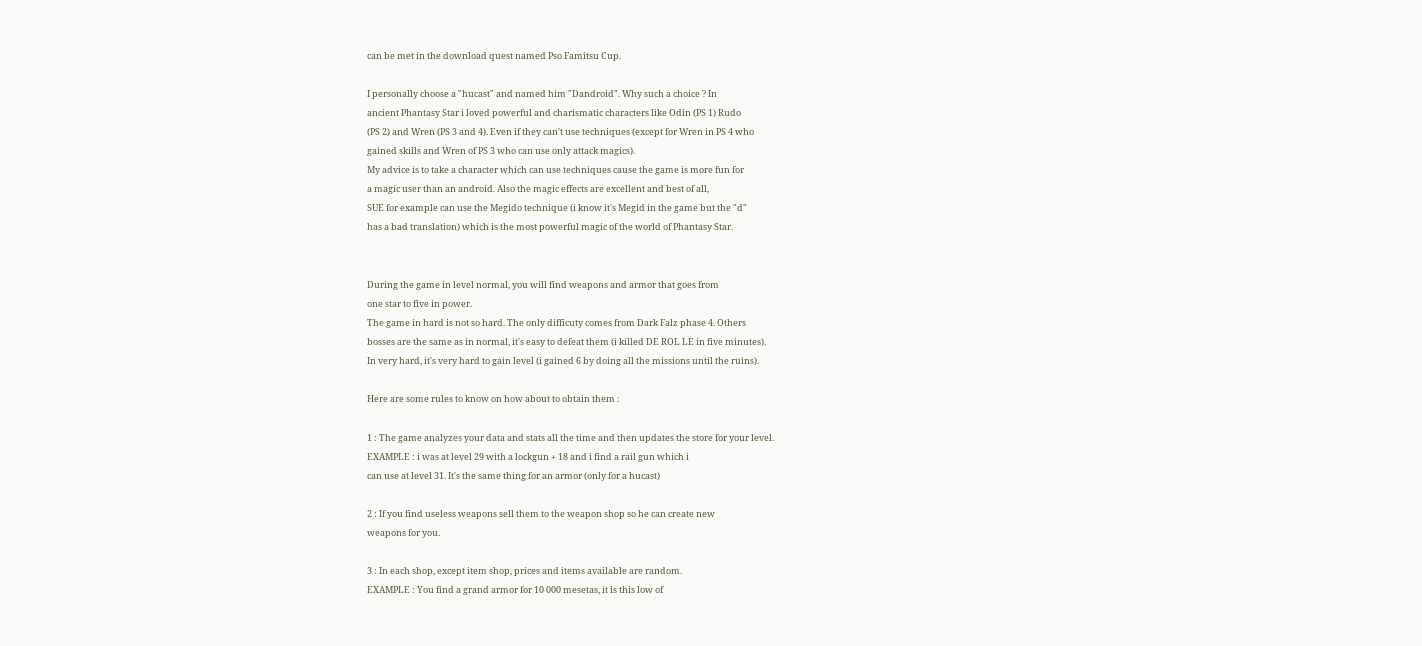can be met in the download quest named Pso Famitsu Cup.

I personally choose a "hucast" and named him "Dandroid". Why such a choice ? In
ancient Phantasy Star i loved powerful and charismatic characters like Odin (PS 1) Rudo
(PS 2) and Wren (PS 3 and 4). Even if they can't use techniques (except for Wren in PS 4 who
gained skills and Wren of PS 3 who can use only attack magics).
My advice is to take a character which can use techniques cause the game is more fun for
a magic user than an android. Also the magic effects are excellent and best of all,
SUE for example can use the Megido technique (i know it's Megid in the game but the "d"
has a bad translation) which is the most powerful magic of the world of Phantasy Star.


During the game in level normal, you will find weapons and armor that goes from
one star to five in power.
The game in hard is not so hard. The only difficuty comes from Dark Falz phase 4. Others
bosses are the same as in normal, it's easy to defeat them (i killed DE ROL LE in five minutes).
In very hard, it's very hard to gain level (i gained 6 by doing all the missions until the ruins).

Here are some rules to know on how about to obtain them :

1 : The game analyzes your data and stats all the time and then updates the store for your level.
EXAMPLE : i was at level 29 with a lockgun + 18 and i find a rail gun which i
can use at level 31. It's the same thing for an armor (only for a hucast)

2 : If you find useless weapons sell them to the weapon shop so he can create new
weapons for you.

3 : In each shop, except item shop, prices and items available are random.
EXAMPLE : You find a grand armor for 10 000 mesetas, it is this low of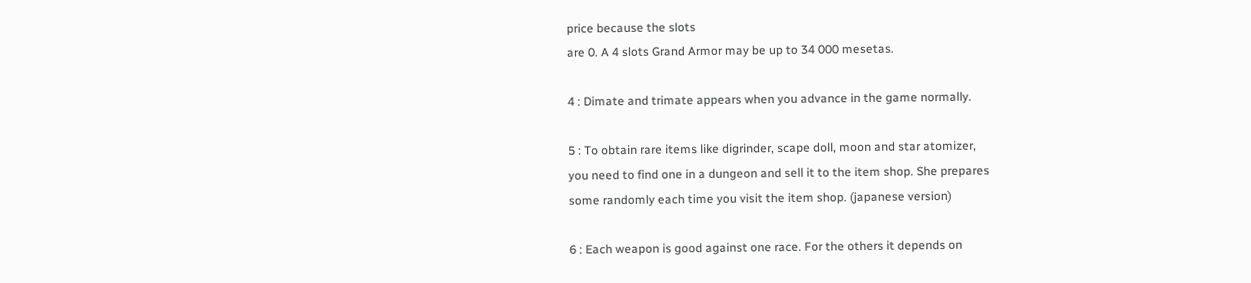price because the slots
are 0. A 4 slots Grand Armor may be up to 34 000 mesetas.

4 : Dimate and trimate appears when you advance in the game normally.

5 : To obtain rare items like digrinder, scape doll, moon and star atomizer,
you need to find one in a dungeon and sell it to the item shop. She prepares
some randomly each time you visit the item shop. (japanese version)

6 : Each weapon is good against one race. For the others it depends on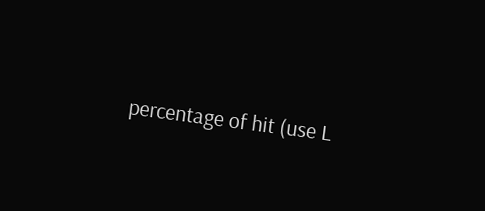percentage of hit (use L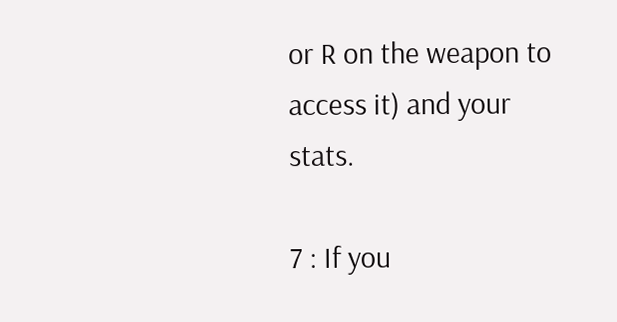or R on the weapon to access it) and your stats.

7 : If you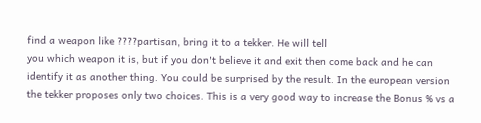find a weapon like ????partisan, bring it to a tekker. He will tell
you which weapon it is, but if you don't believe it and exit then come back and he can
identify it as another thing. You could be surprised by the result. In the european version
the tekker proposes only two choices. This is a very good way to increase the Bonus % vs a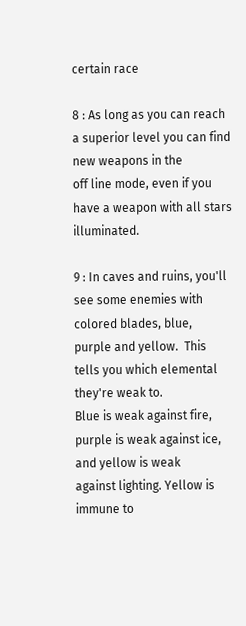certain race

8 : As long as you can reach a superior level you can find new weapons in the
off line mode, even if you have a weapon with all stars illuminated.

9 : In caves and ruins, you'll see some enemies with colored blades, blue,
purple and yellow.  This tells you which elemental they're weak to.
Blue is weak against fire, purple is weak against ice, and yellow is weak
against lighting. Yellow is immune to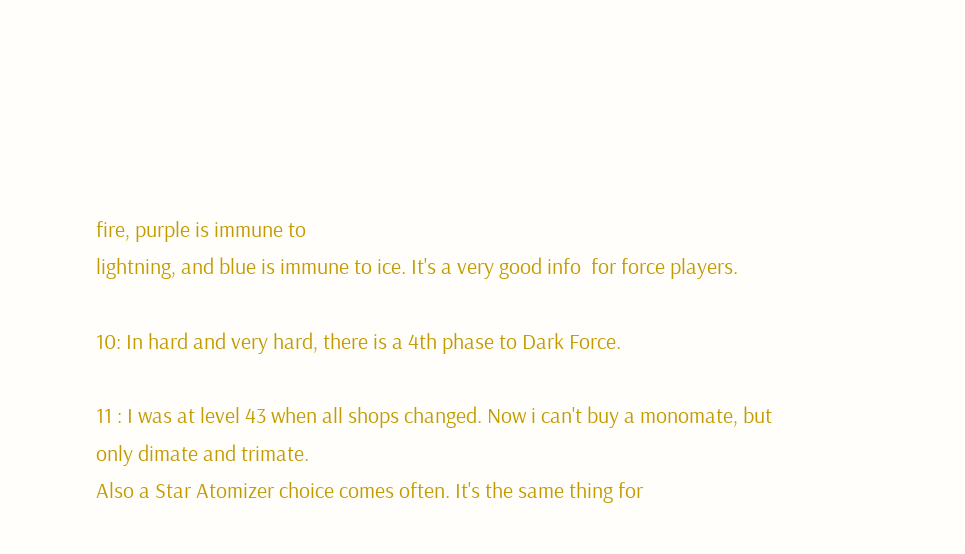fire, purple is immune to
lightning, and blue is immune to ice. It's a very good info  for force players.

10: In hard and very hard, there is a 4th phase to Dark Force.

11 : I was at level 43 when all shops changed. Now i can't buy a monomate, but only dimate and trimate.
Also a Star Atomizer choice comes often. It's the same thing for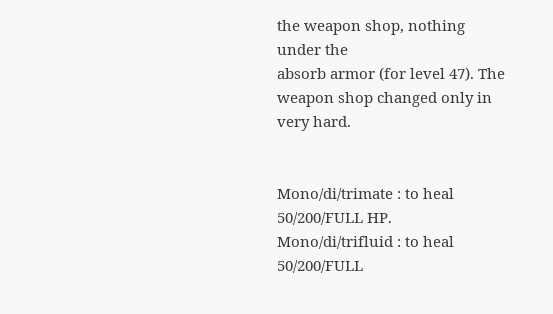the weapon shop, nothing under the
absorb armor (for level 47). The weapon shop changed only in very hard.


Mono/di/trimate : to heal 50/200/FULL HP.
Mono/di/trifluid : to heal 50/200/FULL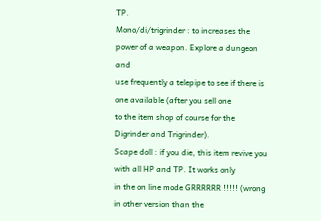TP.
Mono/di/trigrinder : to increases the power of a weapon. Explore a dungeon and
use frequently a telepipe to see if there is one available (after you sell one
to the item shop of course for the Digrinder and Trigrinder).
Scape doll : if you die, this item revive you with all HP and TP. It works only
in the on line mode GRRRRRR !!!!! (wrong in other version than the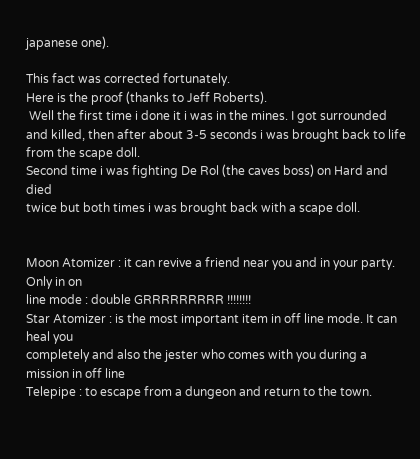japanese one).

This fact was corrected fortunately.
Here is the proof (thanks to Jeff Roberts).
 Well the first time i done it i was in the mines. I got surrounded
and killed, then after about 3-5 seconds i was brought back to life
from the scape doll.
Second time i was fighting De Rol (the caves boss) on Hard and died
twice but both times i was brought back with a scape doll.


Moon Atomizer : it can revive a friend near you and in your party. Only in on
line mode : double GRRRRRRRRR !!!!!!!!
Star Atomizer : is the most important item in off line mode. It can heal you
completely and also the jester who comes with you during a mission in off line
Telepipe : to escape from a dungeon and return to the town.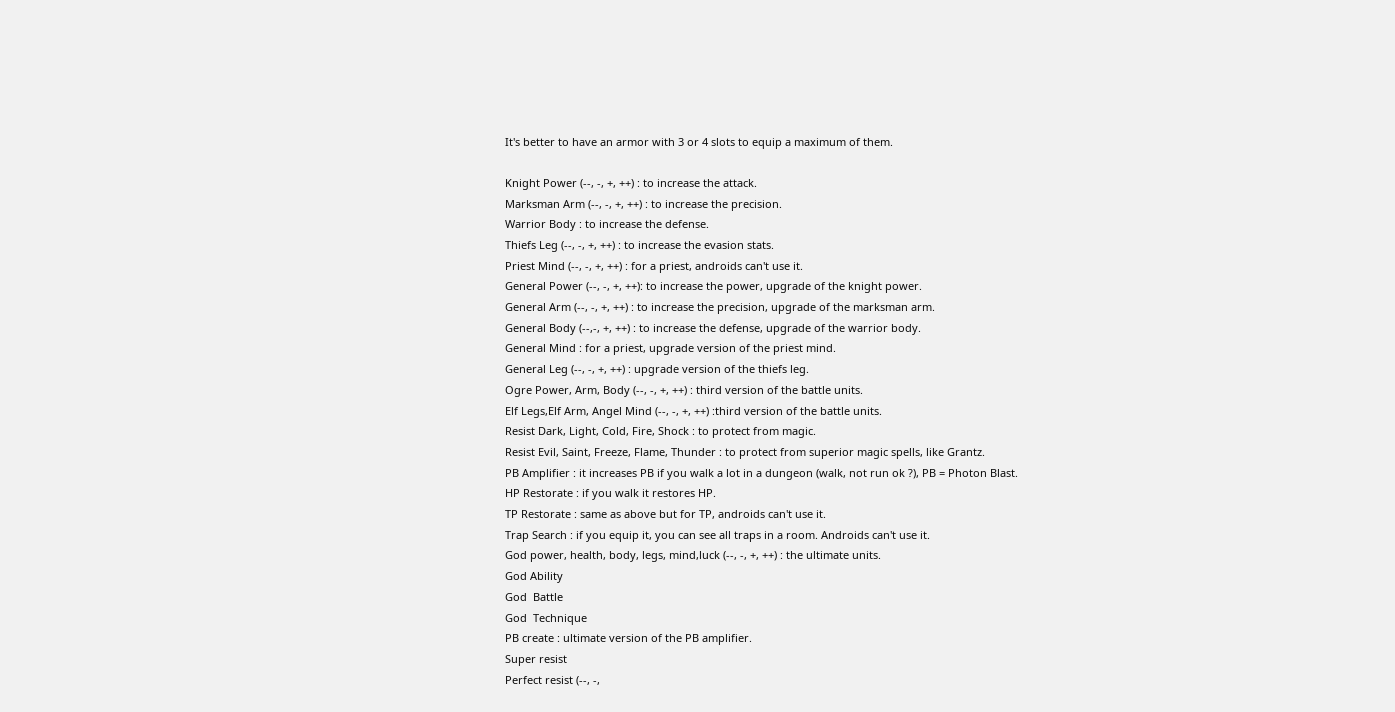It's better to have an armor with 3 or 4 slots to equip a maximum of them.

Knight Power (--, -, +, ++) : to increase the attack.
Marksman Arm (--, -, +, ++) : to increase the precision.
Warrior Body : to increase the defense.
Thiefs Leg (--, -, +, ++) : to increase the evasion stats.
Priest Mind (--, -, +, ++) : for a priest, androids can't use it.
General Power (--, -, +, ++): to increase the power, upgrade of the knight power.
General Arm (--, -, +, ++) : to increase the precision, upgrade of the marksman arm.
General Body (--,-, +, ++) : to increase the defense, upgrade of the warrior body.
General Mind : for a priest, upgrade version of the priest mind.
General Leg (--, -, +, ++) : upgrade version of the thiefs leg.
Ogre Power, Arm, Body (--, -, +, ++) : third version of the battle units.
Elf Legs,Elf Arm, Angel Mind (--, -, +, ++) :third version of the battle units.
Resist Dark, Light, Cold, Fire, Shock : to protect from magic.
Resist Evil, Saint, Freeze, Flame, Thunder : to protect from superior magic spells, like Grantz.
PB Amplifier : it increases PB if you walk a lot in a dungeon (walk, not run ok ?), PB = Photon Blast.
HP Restorate : if you walk it restores HP.
TP Restorate : same as above but for TP, androids can't use it.
Trap Search : if you equip it, you can see all traps in a room. Androids can't use it.
God power, health, body, legs, mind,luck (--, -, +, ++) : the ultimate units.
God Ability
God  Battle
God  Technique
PB create : ultimate version of the PB amplifier.
Super resist
Perfect resist (--, -,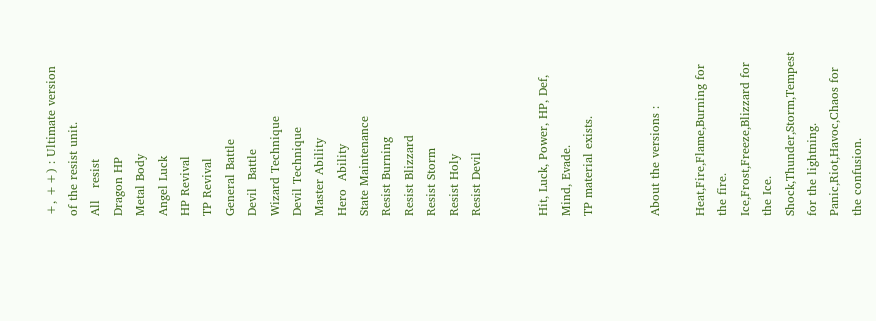+, ++) : Ultimate version of the resist unit.
All   resist
Dragon HP
Metal Body
Angel Luck
HP Revival
TP Revival
General Battle
Devil  Battle
Wizard Technique
Devil Technique
Master Ability
Hero  Ability
State Maintenance
Resist Burning
Resist Blizzard
Resist Storm
Resist Holy
Resist Devil


Hit, Luck, Power, HP, Def, Mind, Evade.
TP material exists.


About the versions :

Heat,Fire,Flame,Burning for the fire.
Ice,Frost,Freeze,Blizzard for the Ice.
Shock,Thunder,Storm,Tempest for the lightning.
Panic,Riot,Havoc,Chaos for the confusion.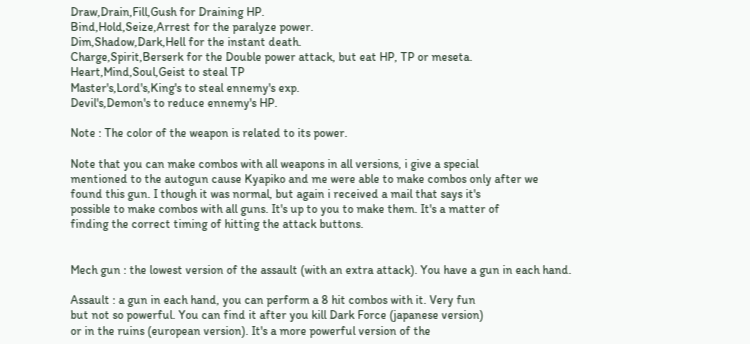Draw,Drain,Fill,Gush for Draining HP.
Bind,Hold,Seize,Arrest for the paralyze power.
Dim,Shadow,Dark,Hell for the instant death.
Charge,Spirit,Berserk for the Double power attack, but eat HP, TP or meseta.
Heart,Mind,Soul,Geist to steal TP
Master's,Lord's,King's to steal ennemy's exp.
Devil's,Demon's to reduce ennemy's HP.

Note : The color of the weapon is related to its power.

Note that you can make combos with all weapons in all versions, i give a special
mentioned to the autogun cause Kyapiko and me were able to make combos only after we
found this gun. I though it was normal, but again i received a mail that says it's
possible to make combos with all guns. It's up to you to make them. It's a matter of
finding the correct timing of hitting the attack buttons.


Mech gun : the lowest version of the assault (with an extra attack). You have a gun in each hand.

Assault : a gun in each hand, you can perform a 8 hit combos with it. Very fun
but not so powerful. You can find it after you kill Dark Force (japanese version)
or in the ruins (european version). It's a more powerful version of the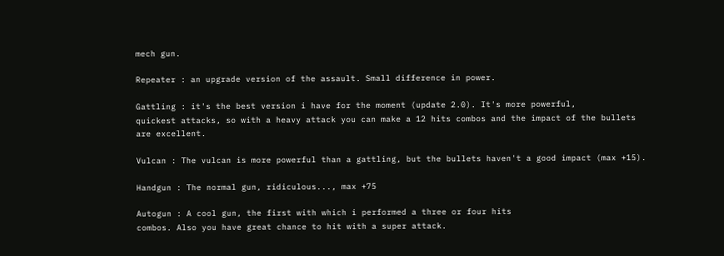mech gun.

Repeater : an upgrade version of the assault. Small difference in power.

Gattling : it's the best version i have for the moment (update 2.0). It's more powerful,
quickest attacks, so with a heavy attack you can make a 12 hits combos and the impact of the bullets
are excellent.

Vulcan : The vulcan is more powerful than a gattling, but the bullets haven't a good impact (max +15).

Handgun : The normal gun, ridiculous..., max +75

Autogun : A cool gun, the first with which i performed a three or four hits
combos. Also you have great chance to hit with a super attack.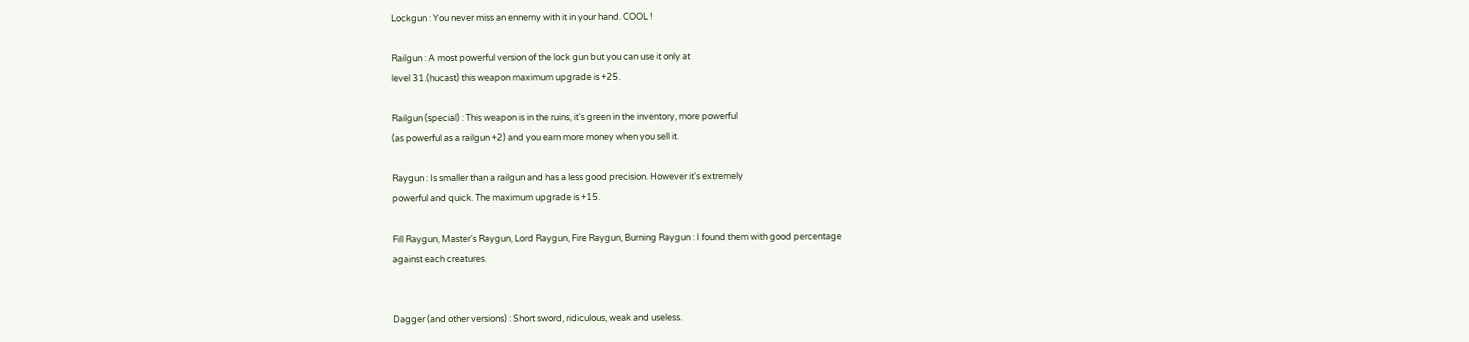Lockgun : You never miss an ennemy with it in your hand. COOL !

Railgun : A most powerful version of the lock gun but you can use it only at
level 31.(hucast) this weapon maximum upgrade is +25.

Railgun (special) : This weapon is in the ruins, it's green in the inventory, more powerful
(as powerful as a railgun +2) and you earn more money when you sell it.

Raygun : Is smaller than a railgun and has a less good precision. However it's extremely
powerful and quick. The maximum upgrade is +15.

Fill Raygun, Master's Raygun, Lord Raygun, Fire Raygun, Burning Raygun : I found them with good percentage
against each creatures.


Dagger (and other versions) : Short sword, ridiculous, weak and useless.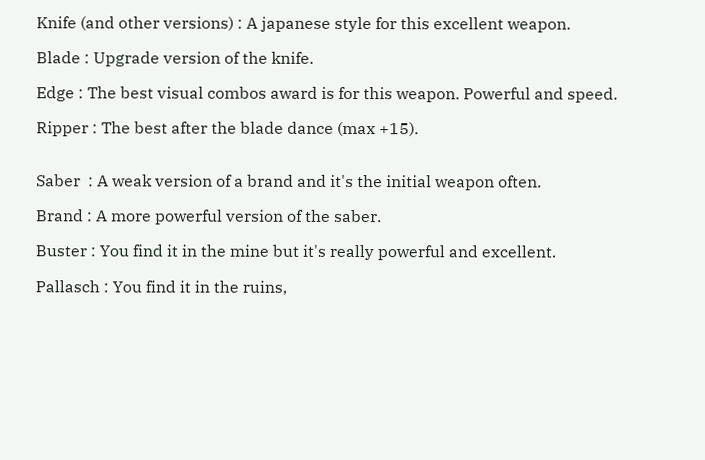Knife (and other versions) : A japanese style for this excellent weapon.

Blade : Upgrade version of the knife.

Edge : The best visual combos award is for this weapon. Powerful and speed.

Ripper : The best after the blade dance (max +15).


Saber  : A weak version of a brand and it's the initial weapon often.

Brand : A more powerful version of the saber.

Buster : You find it in the mine but it's really powerful and excellent.

Pallasch : You find it in the ruins,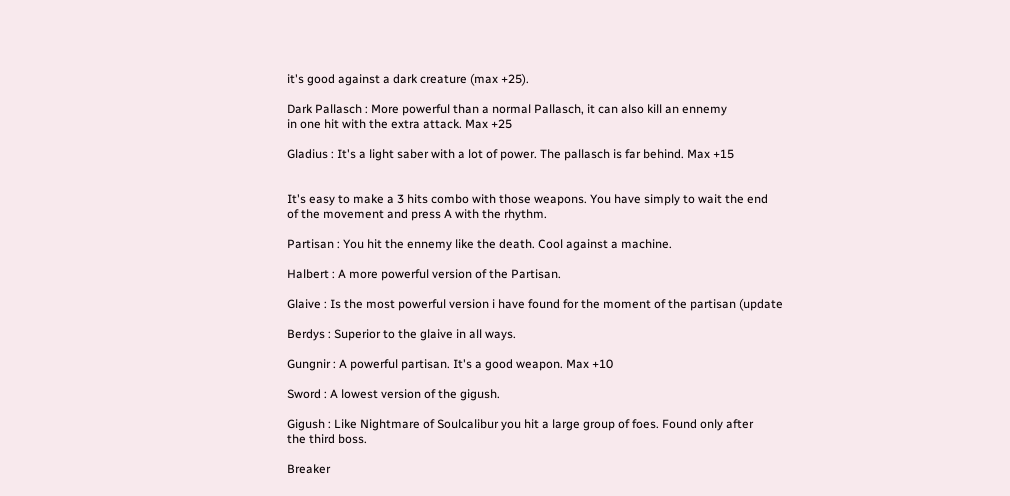it's good against a dark creature (max +25).

Dark Pallasch : More powerful than a normal Pallasch, it can also kill an ennemy
in one hit with the extra attack. Max +25

Gladius : It's a light saber with a lot of power. The pallasch is far behind. Max +15


It's easy to make a 3 hits combo with those weapons. You have simply to wait the end
of the movement and press A with the rhythm.

Partisan : You hit the ennemy like the death. Cool against a machine.

Halbert : A more powerful version of the Partisan.

Glaive : Is the most powerful version i have found for the moment of the partisan (update

Berdys : Superior to the glaive in all ways.

Gungnir : A powerful partisan. It's a good weapon. Max +10

Sword : A lowest version of the gigush.

Gigush : Like Nightmare of Soulcalibur you hit a large group of foes. Found only after
the third boss.

Breaker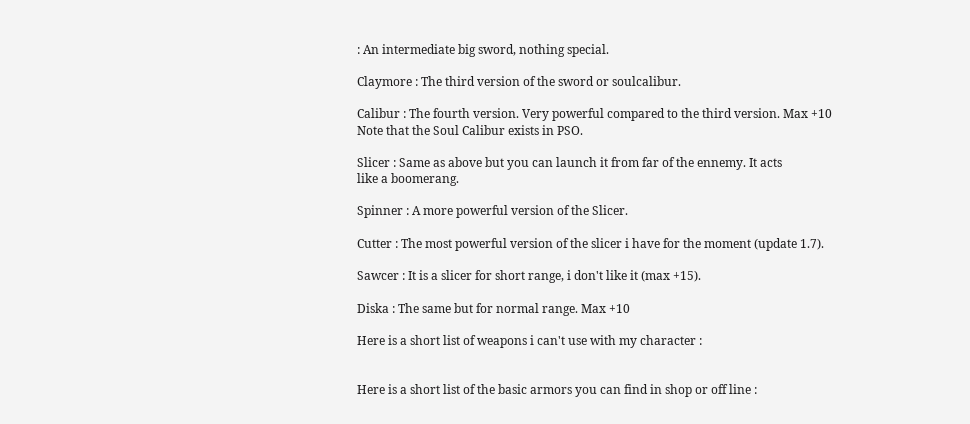: An intermediate big sword, nothing special.

Claymore : The third version of the sword or soulcalibur.

Calibur : The fourth version. Very powerful compared to the third version. Max +10
Note that the Soul Calibur exists in PSO.

Slicer : Same as above but you can launch it from far of the ennemy. It acts
like a boomerang.

Spinner : A more powerful version of the Slicer.

Cutter : The most powerful version of the slicer i have for the moment (update 1.7).

Sawcer : It is a slicer for short range, i don't like it (max +15).

Diska : The same but for normal range. Max +10

Here is a short list of weapons i can't use with my character :


Here is a short list of the basic armors you can find in shop or off line :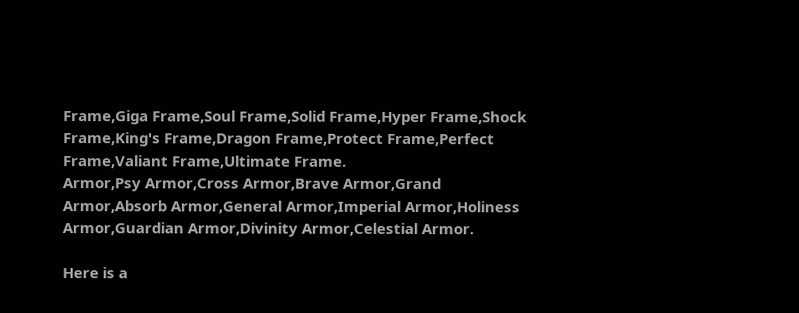Frame,Giga Frame,Soul Frame,Solid Frame,Hyper Frame,Shock Frame,King's Frame,Dragon Frame,Protect Frame,Perfect
Frame,Valiant Frame,Ultimate Frame.
Armor,Psy Armor,Cross Armor,Brave Armor,Grand Armor,Absorb Armor,General Armor,Imperial Armor,Holiness
Armor,Guardian Armor,Divinity Armor,Celestial Armor.

Here is a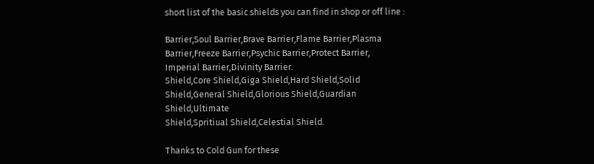short list of the basic shields you can find in shop or off line :

Barrier,Soul Barrier,Brave Barrier,Flame Barrier,Plasma Barrier,Freeze Barrier,Psychic Barrier,Protect Barrier,
Imperial Barrier,Divinity Barrier.
Shield,Core Shield,Giga Shield,Hard Shield,Solid Shield,General Shield,Glorious Shield,Guardian Shield,Ultimate
Shield,Spritiual Shield,Celestial Shield.

Thanks to Cold Gun for these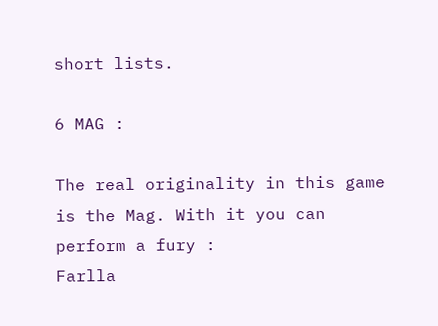short lists.

6 MAG :

The real originality in this game is the Mag. With it you can perform a fury :
Farlla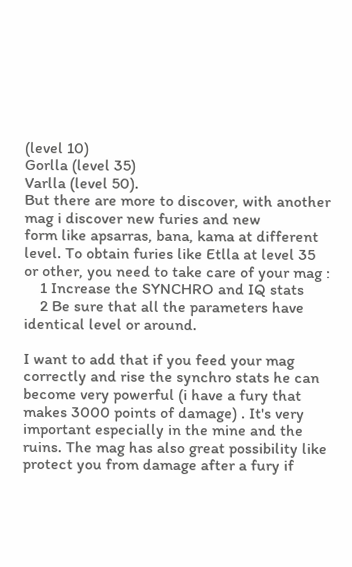(level 10)
Gorlla (level 35)
Varlla (level 50).
But there are more to discover, with another mag i discover new furies and new
form like apsarras, bana, kama at different level. To obtain furies like Etlla at level 35
or other, you need to take care of your mag :
    1 Increase the SYNCHRO and IQ stats
    2 Be sure that all the parameters have identical level or around.

I want to add that if you feed your mag correctly and rise the synchro stats he can
become very powerful (i have a fury that makes 3000 points of damage) . It's very
important especially in the mine and the ruins. The mag has also great possibility like
protect you from damage after a fury if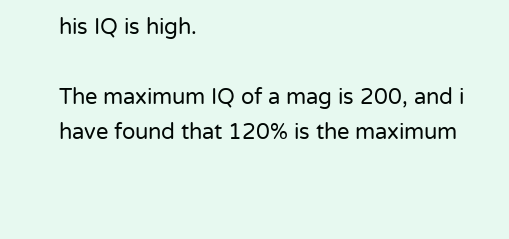his IQ is high.

The maximum IQ of a mag is 200, and i have found that 120% is the maximum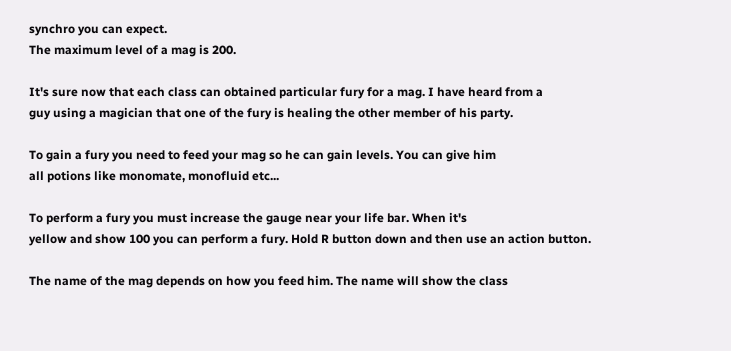synchro you can expect.
The maximum level of a mag is 200.

It's sure now that each class can obtained particular fury for a mag. I have heard from a
guy using a magician that one of the fury is healing the other member of his party.

To gain a fury you need to feed your mag so he can gain levels. You can give him
all potions like monomate, monofluid etc...

To perform a fury you must increase the gauge near your life bar. When it's
yellow and show 100 you can perform a fury. Hold R button down and then use an action button.

The name of the mag depends on how you feed him. The name will show the class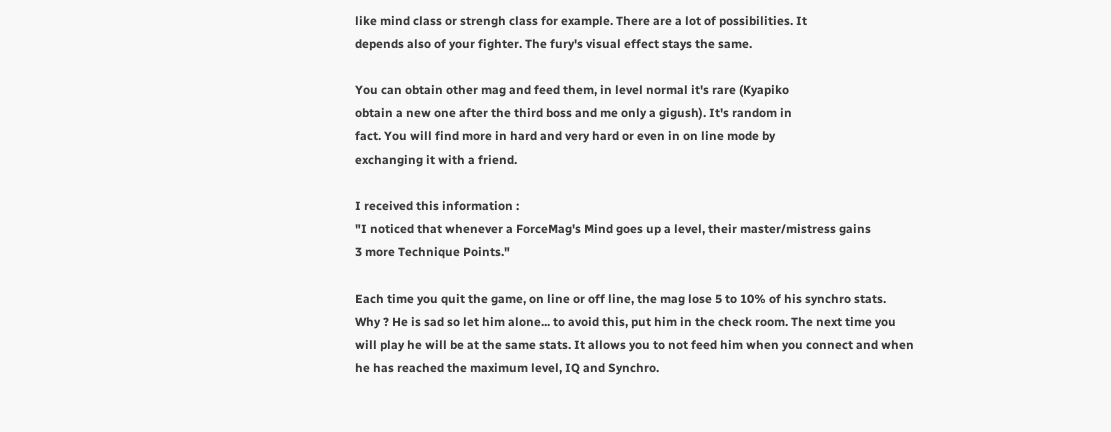like mind class or strengh class for example. There are a lot of possibilities. It
depends also of your fighter. The fury's visual effect stays the same.

You can obtain other mag and feed them, in level normal it's rare (Kyapiko
obtain a new one after the third boss and me only a gigush). It's random in
fact. You will find more in hard and very hard or even in on line mode by
exchanging it with a friend.

I received this information :
"I noticed that whenever a ForceMag's Mind goes up a level, their master/mistress gains
3 more Technique Points."

Each time you quit the game, on line or off line, the mag lose 5 to 10% of his synchro stats.
Why ? He is sad so let him alone... to avoid this, put him in the check room. The next time you
will play he will be at the same stats. It allows you to not feed him when you connect and when
he has reached the maximum level, IQ and Synchro.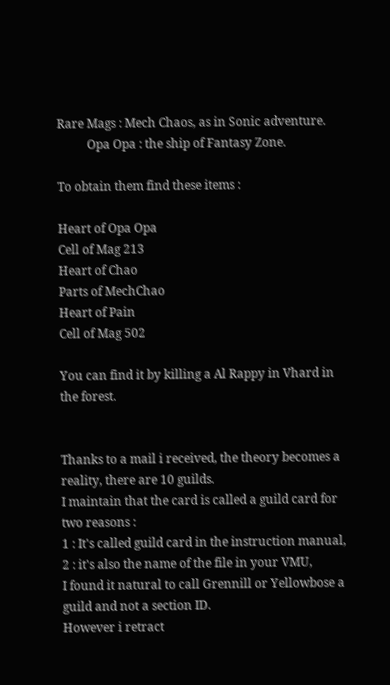Rare Mags : Mech Chaos, as in Sonic adventure.
          Opa Opa : the ship of Fantasy Zone.

To obtain them find these items :

Heart of Opa Opa
Cell of Mag 213
Heart of Chao
Parts of MechChao
Heart of Pain
Cell of Mag 502

You can find it by killing a Al Rappy in Vhard in the forest.


Thanks to a mail i received, the theory becomes a reality, there are 10 guilds.
I maintain that the card is called a guild card for two reasons :
1 : It's called guild card in the instruction manual,
2 : it's also the name of the file in your VMU,
I found it natural to call Grennill or Yellowbose a guild and not a section ID.
However i retract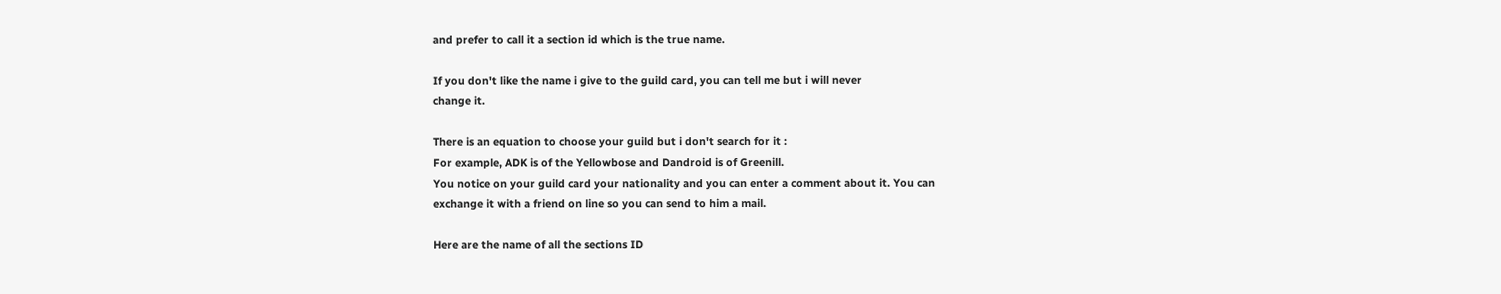and prefer to call it a section id which is the true name.

If you don't like the name i give to the guild card, you can tell me but i will never
change it.

There is an equation to choose your guild but i don't search for it :
For example, ADK is of the Yellowbose and Dandroid is of Greenill.
You notice on your guild card your nationality and you can enter a comment about it. You can
exchange it with a friend on line so you can send to him a mail.

Here are the name of all the sections ID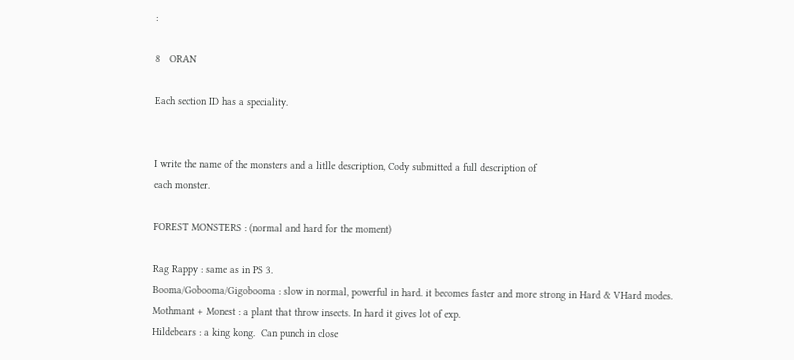:

8   ORAN

Each section ID has a speciality.


I write the name of the monsters and a litlle description, Cody submitted a full description of
each monster.

FOREST MONSTERS : (normal and hard for the moment)

Rag Rappy : same as in PS 3.
Booma/Gobooma/Gigobooma : slow in normal, powerful in hard. it becomes faster and more strong in Hard & VHard modes.
Mothmant + Monest : a plant that throw insects. In hard it gives lot of exp.
Hildebears : a king kong.  Can punch in close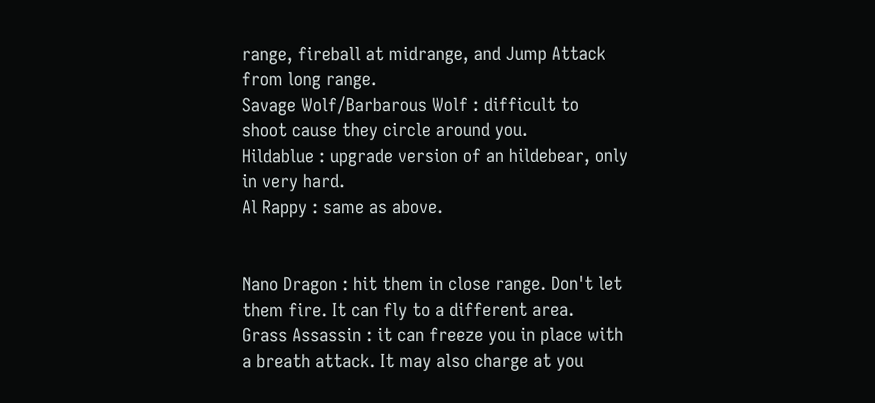range, fireball at midrange, and Jump Attack from long range.
Savage Wolf/Barbarous Wolf : difficult to shoot cause they circle around you.
Hildablue : upgrade version of an hildebear, only in very hard.
Al Rappy : same as above.


Nano Dragon : hit them in close range. Don't let them fire. It can fly to a different area.
Grass Assassin : it can freeze you in place with a breath attack. It may also charge at you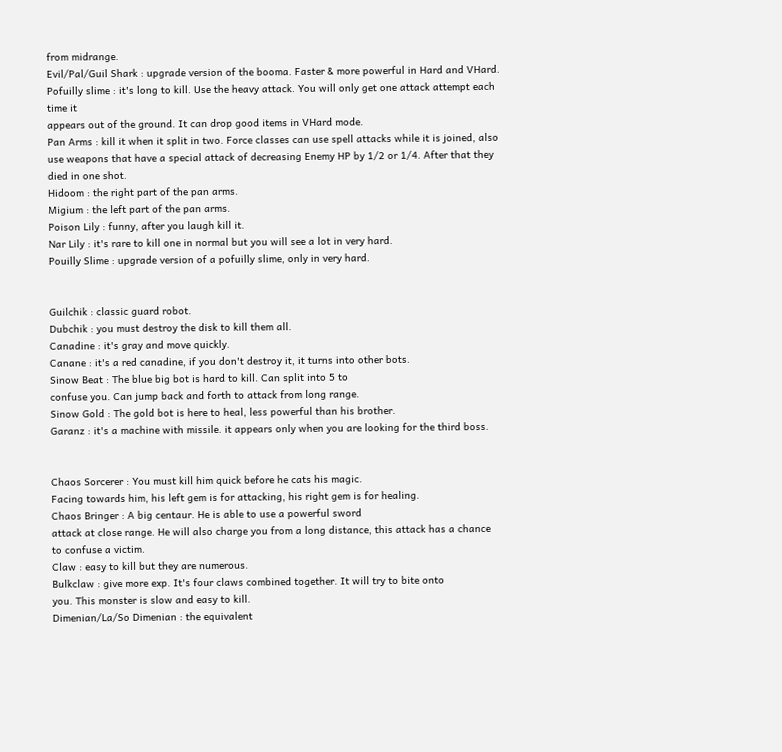from midrange.
Evil/Pal/Guil Shark : upgrade version of the booma. Faster & more powerful in Hard and VHard.
Pofuilly slime : it's long to kill. Use the heavy attack. You will only get one attack attempt each time it
appears out of the ground. It can drop good items in VHard mode.
Pan Arms : kill it when it split in two. Force classes can use spell attacks while it is joined, also
use weapons that have a special attack of decreasing Enemy HP by 1/2 or 1/4. After that they died in one shot.
Hidoom : the right part of the pan arms.
Migium : the left part of the pan arms.
Poison Lily : funny, after you laugh kill it.
Nar Lily : it's rare to kill one in normal but you will see a lot in very hard.
Pouilly Slime : upgrade version of a pofuilly slime, only in very hard.


Guilchik : classic guard robot.
Dubchik : you must destroy the disk to kill them all.
Canadine : it's gray and move quickly.
Canane : it's a red canadine, if you don't destroy it, it turns into other bots.
Sinow Beat : The blue big bot is hard to kill. Can split into 5 to
confuse you. Can jump back and forth to attack from long range.
Sinow Gold : The gold bot is here to heal, less powerful than his brother.
Garanz : it's a machine with missile. it appears only when you are looking for the third boss.


Chaos Sorcerer : You must kill him quick before he cats his magic.
Facing towards him, his left gem is for attacking, his right gem is for healing.
Chaos Bringer : A big centaur. He is able to use a powerful sword
attack at close range. He will also charge you from a long distance, this attack has a chance
to confuse a victim.
Claw : easy to kill but they are numerous.
Bulkclaw : give more exp. It's four claws combined together. It will try to bite onto
you. This monster is slow and easy to kill.
Dimenian/La/So Dimenian : the equivalent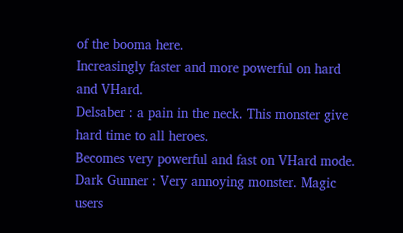of the booma here.
Increasingly faster and more powerful on hard and VHard.
Delsaber : a pain in the neck. This monster give hard time to all heroes.
Becomes very powerful and fast on VHard mode.
Dark Gunner : Very annoying monster. Magic users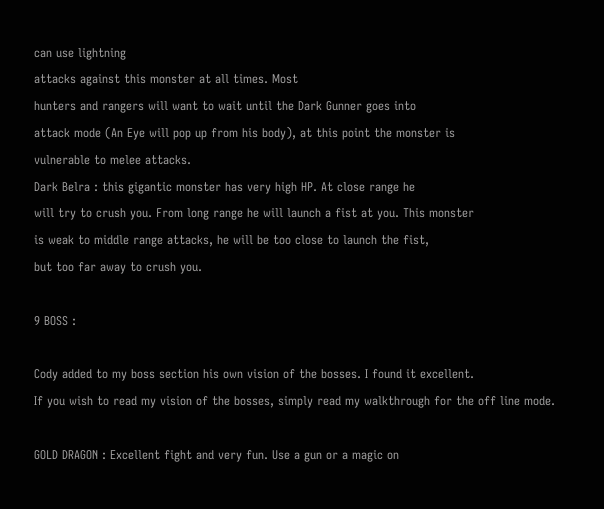can use lightning
attacks against this monster at all times. Most
hunters and rangers will want to wait until the Dark Gunner goes into
attack mode (An Eye will pop up from his body), at this point the monster is
vulnerable to melee attacks.
Dark Belra : this gigantic monster has very high HP. At close range he
will try to crush you. From long range he will launch a fist at you. This monster
is weak to middle range attacks, he will be too close to launch the fist,
but too far away to crush you.

9 BOSS :

Cody added to my boss section his own vision of the bosses. I found it excellent.
If you wish to read my vision of the bosses, simply read my walkthrough for the off line mode.

GOLD DRAGON : Excellent fight and very fun. Use a gun or a magic on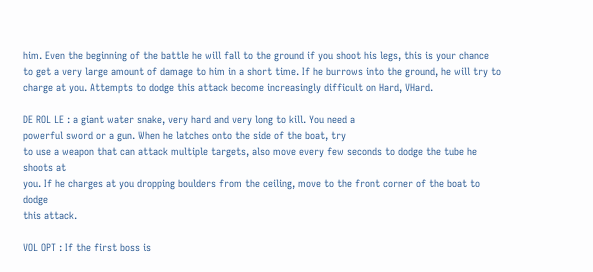him. Even the beginning of the battle he will fall to the ground if you shoot his legs, this is your chance
to get a very large amount of damage to him in a short time. If he burrows into the ground, he will try to
charge at you. Attempts to dodge this attack become increasingly difficult on Hard, VHard.

DE ROL LE : a giant water snake, very hard and very long to kill. You need a
powerful sword or a gun. When he latches onto the side of the boat, try
to use a weapon that can attack multiple targets, also move every few seconds to dodge the tube he shoots at
you. If he charges at you dropping boulders from the ceiling, move to the front corner of the boat to dodge
this attack.

VOL OPT : If the first boss is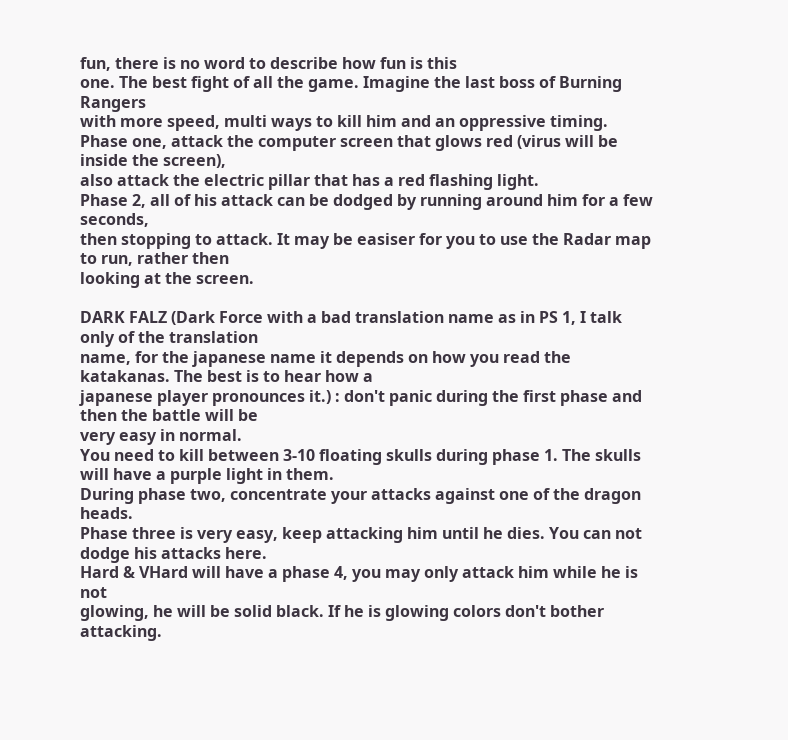fun, there is no word to describe how fun is this
one. The best fight of all the game. Imagine the last boss of Burning Rangers
with more speed, multi ways to kill him and an oppressive timing.
Phase one, attack the computer screen that glows red (virus will be inside the screen),
also attack the electric pillar that has a red flashing light.
Phase 2, all of his attack can be dodged by running around him for a few seconds,
then stopping to attack. It may be easiser for you to use the Radar map to run, rather then
looking at the screen.

DARK FALZ (Dark Force with a bad translation name as in PS 1, I talk only of the translation
name, for the japanese name it depends on how you read the katakanas. The best is to hear how a
japanese player pronounces it.) : don't panic during the first phase and then the battle will be
very easy in normal.
You need to kill between 3-10 floating skulls during phase 1. The skulls will have a purple light in them.
During phase two, concentrate your attacks against one of the dragon heads.
Phase three is very easy, keep attacking him until he dies. You can not dodge his attacks here.
Hard & VHard will have a phase 4, you may only attack him while he is not
glowing, he will be solid black. If he is glowing colors don't bother attacking.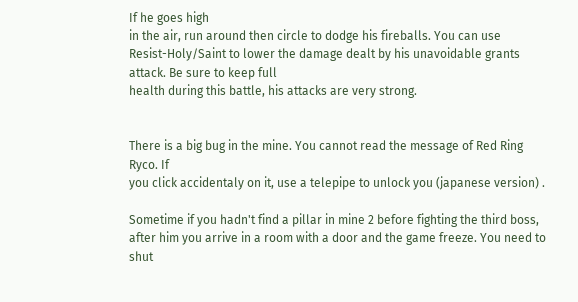If he goes high
in the air, run around then circle to dodge his fireballs. You can use
Resist-Holy/Saint to lower the damage dealt by his unavoidable grants attack. Be sure to keep full
health during this battle, his attacks are very strong.


There is a big bug in the mine. You cannot read the message of Red Ring Ryco. If
you click accidentaly on it, use a telepipe to unlock you (japanese version) .

Sometime if you hadn't find a pillar in mine 2 before fighting the third boss,
after him you arrive in a room with a door and the game freeze. You need to shut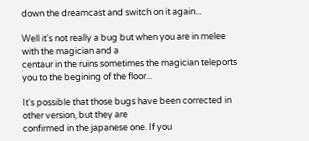down the dreamcast and switch on it again...

Well it's not really a bug but when you are in melee with the magician and a
centaur in the ruins sometimes the magician teleports you to the begining of the floor...

It's possible that those bugs have been corrected in other version, but they are
confirmed in the japanese one. If you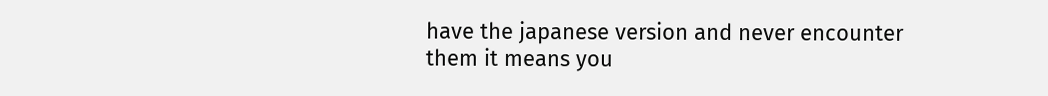have the japanese version and never encounter
them it means you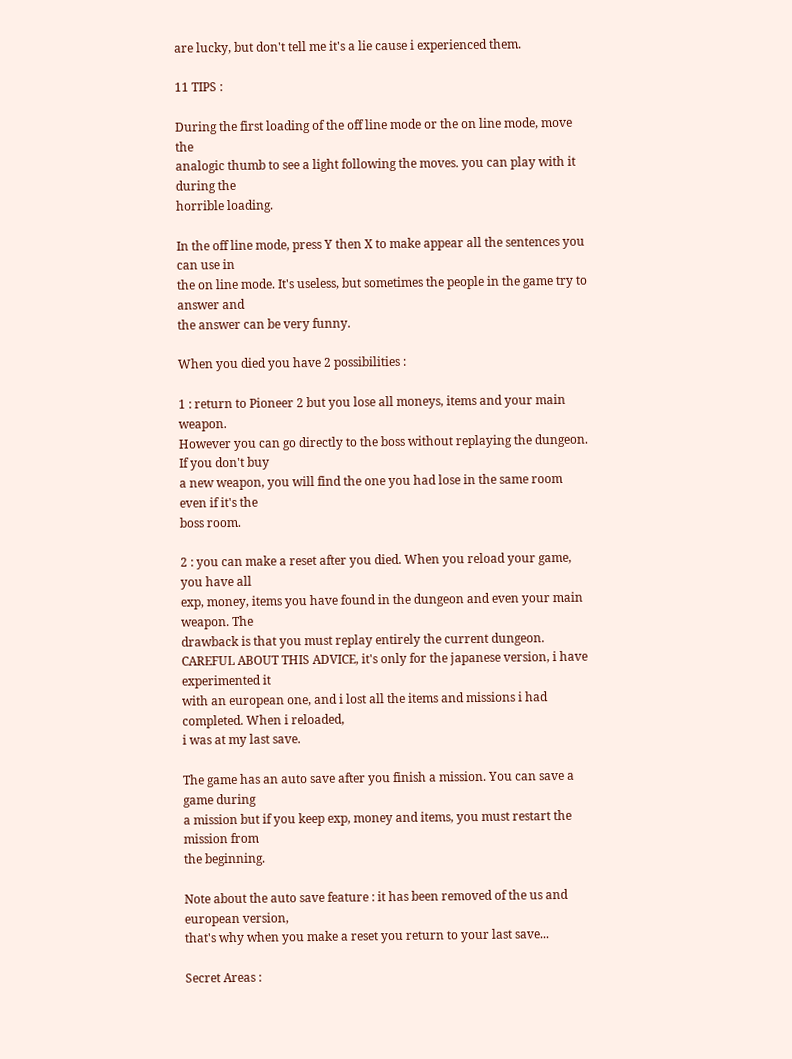are lucky, but don't tell me it's a lie cause i experienced them.

11 TIPS :

During the first loading of the off line mode or the on line mode, move the
analogic thumb to see a light following the moves. you can play with it during the
horrible loading.

In the off line mode, press Y then X to make appear all the sentences you can use in
the on line mode. It's useless, but sometimes the people in the game try to answer and
the answer can be very funny.

When you died you have 2 possibilities :

1 : return to Pioneer 2 but you lose all moneys, items and your main weapon.
However you can go directly to the boss without replaying the dungeon. If you don't buy
a new weapon, you will find the one you had lose in the same room even if it's the
boss room.

2 : you can make a reset after you died. When you reload your game, you have all
exp, money, items you have found in the dungeon and even your main weapon. The
drawback is that you must replay entirely the current dungeon.
CAREFUL ABOUT THIS ADVICE, it's only for the japanese version, i have experimented it
with an european one, and i lost all the items and missions i had completed. When i reloaded,
i was at my last save.

The game has an auto save after you finish a mission. You can save a game during
a mission but if you keep exp, money and items, you must restart the mission from
the beginning.

Note about the auto save feature : it has been removed of the us and european version,
that's why when you make a reset you return to your last save...

Secret Areas :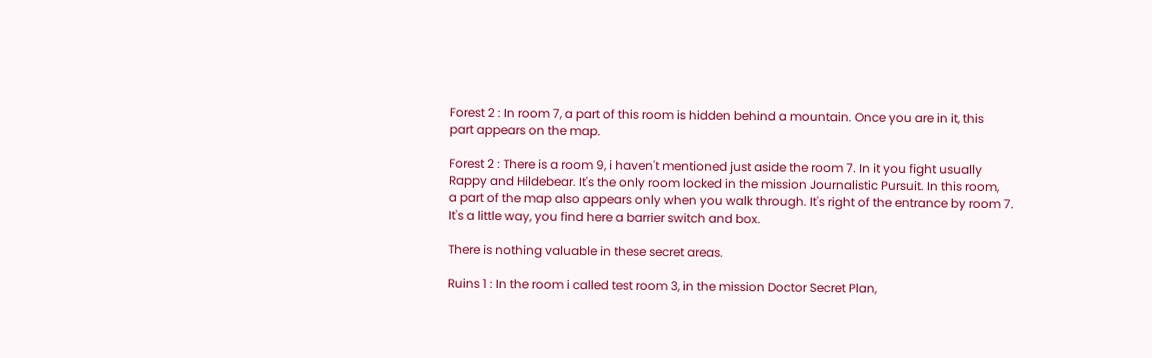Forest 2 : In room 7, a part of this room is hidden behind a mountain. Once you are in it, this
part appears on the map.

Forest 2 : There is a room 9, i haven't mentioned just aside the room 7. In it you fight usually
Rappy and Hildebear. It's the only room locked in the mission Journalistic Pursuit. In this room,
a part of the map also appears only when you walk through. It's right of the entrance by room 7.
It's a little way, you find here a barrier switch and box.

There is nothing valuable in these secret areas.

Ruins 1 : In the room i called test room 3, in the mission Doctor Secret Plan,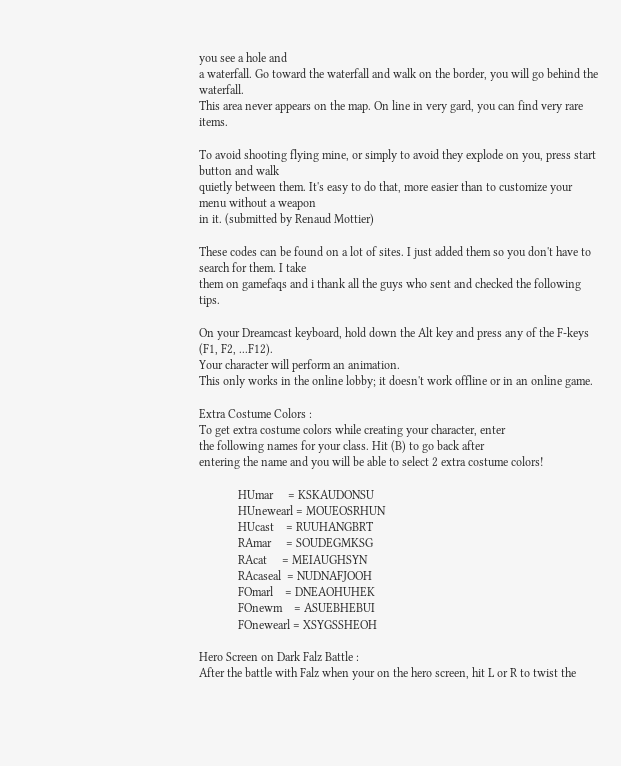you see a hole and
a waterfall. Go toward the waterfall and walk on the border, you will go behind the waterfall.
This area never appears on the map. On line in very gard, you can find very rare items.

To avoid shooting flying mine, or simply to avoid they explode on you, press start button and walk
quietly between them. It's easy to do that, more easier than to customize your menu without a weapon
in it. (submitted by Renaud Mottier)

These codes can be found on a lot of sites. I just added them so you don't have to search for them. I take
them on gamefaqs and i thank all the guys who sent and checked the following tips.

On your Dreamcast keyboard, hold down the Alt key and press any of the F-keys (F1, F2, ...F12).
Your character will perform an animation.
This only works in the online lobby; it doesn't work offline or in an online game.

Extra Costume Colors :
To get extra costume colors while creating your character, enter
the following names for your class. Hit (B) to go back after
entering the name and you will be able to select 2 extra costume colors!

             HUmar     = KSKAUDONSU
             HUnewearl = MOUEOSRHUN
             HUcast    = RUUHANGBRT
             RAmar     = SOUDEGMKSG
             RAcat     = MEIAUGHSYN
             RAcaseal  = NUDNAFJOOH
             FOmarl    = DNEAOHUHEK
             FOnewm    = ASUEBHEBUI
             FOnewearl = XSYGSSHEOH

Hero Screen on Dark Falz Battle :
After the battle with Falz when your on the hero screen, hit L or R to twist the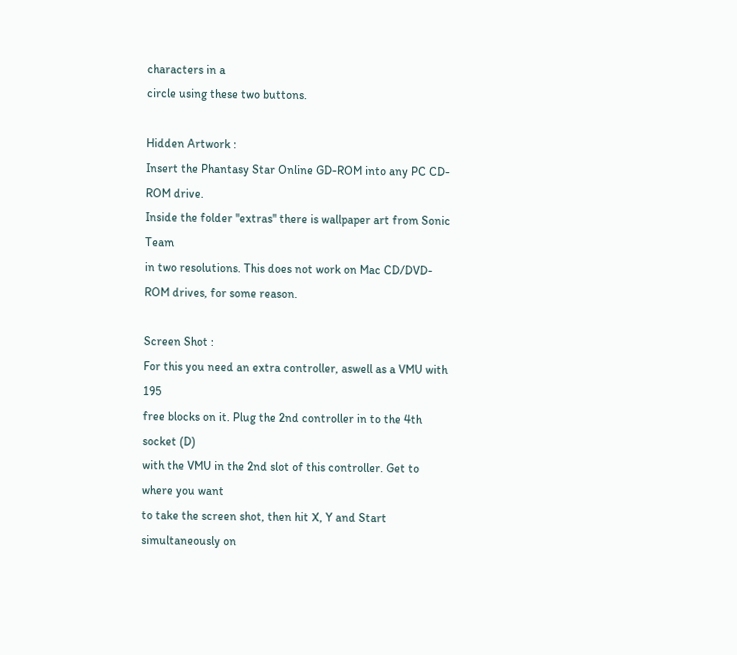characters in a
circle using these two buttons.

Hidden Artwork :
Insert the Phantasy Star Online GD-ROM into any PC CD-ROM drive.
Inside the folder ''extras'' there is wallpaper art from Sonic Team
in two resolutions. This does not work on Mac CD/DVD-ROM drives, for some reason.

Screen Shot :
For this you need an extra controller, aswell as a VMU with 195
free blocks on it. Plug the 2nd controller in to the 4th socket (D)
with the VMU in the 2nd slot of this controller. Get to where you want
to take the screen shot, then hit X, Y and Start simultaneously on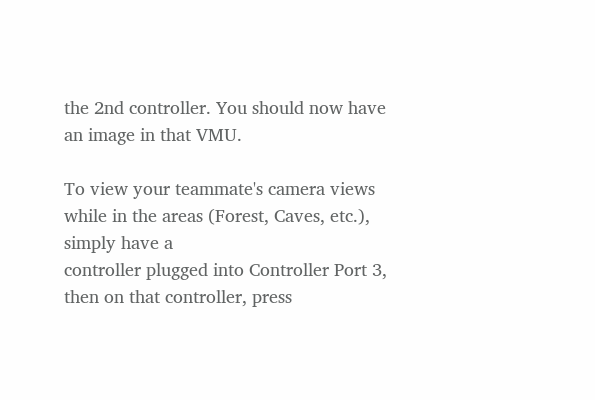the 2nd controller. You should now have an image in that VMU.

To view your teammate's camera views while in the areas (Forest, Caves, etc.), simply have a
controller plugged into Controller Port 3, then on that controller, press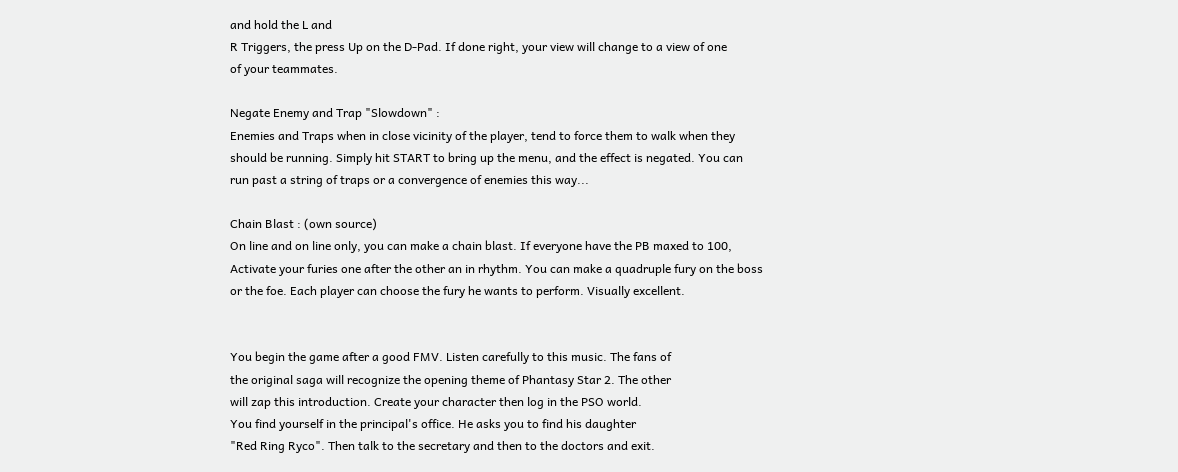and hold the L and
R Triggers, the press Up on the D-Pad. If done right, your view will change to a view of one
of your teammates.

Negate Enemy and Trap "Slowdown" :
Enemies and Traps when in close vicinity of the player, tend to force them to walk when they
should be running. Simply hit START to bring up the menu, and the effect is negated. You can
run past a string of traps or a convergence of enemies this way...

Chain Blast : (own source)
On line and on line only, you can make a chain blast. If everyone have the PB maxed to 100,
Activate your furies one after the other an in rhythm. You can make a quadruple fury on the boss
or the foe. Each player can choose the fury he wants to perform. Visually excellent.


You begin the game after a good FMV. Listen carefully to this music. The fans of
the original saga will recognize the opening theme of Phantasy Star 2. The other
will zap this introduction. Create your character then log in the PSO world.
You find yourself in the principal's office. He asks you to find his daughter
"Red Ring Ryco". Then talk to the secretary and then to the doctors and exit.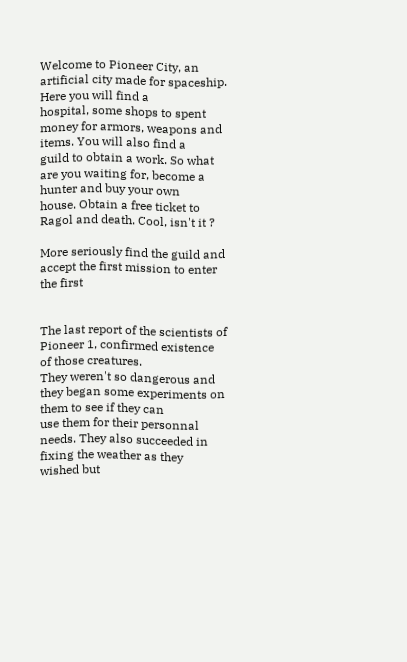Welcome to Pioneer City, an artificial city made for spaceship. Here you will find a
hospital, some shops to spent money for armors, weapons and items. You will also find a
guild to obtain a work. So what are you waiting for, become a hunter and buy your own
house. Obtain a free ticket to Ragol and death. Cool, isn't it ?

More seriously find the guild and accept the first mission to enter the first


The last report of the scientists of Pioneer 1, confirmed existence of those creatures.
They weren't so dangerous and they began some experiments on them to see if they can
use them for their personnal needs. They also succeeded in fixing the weather as they
wished but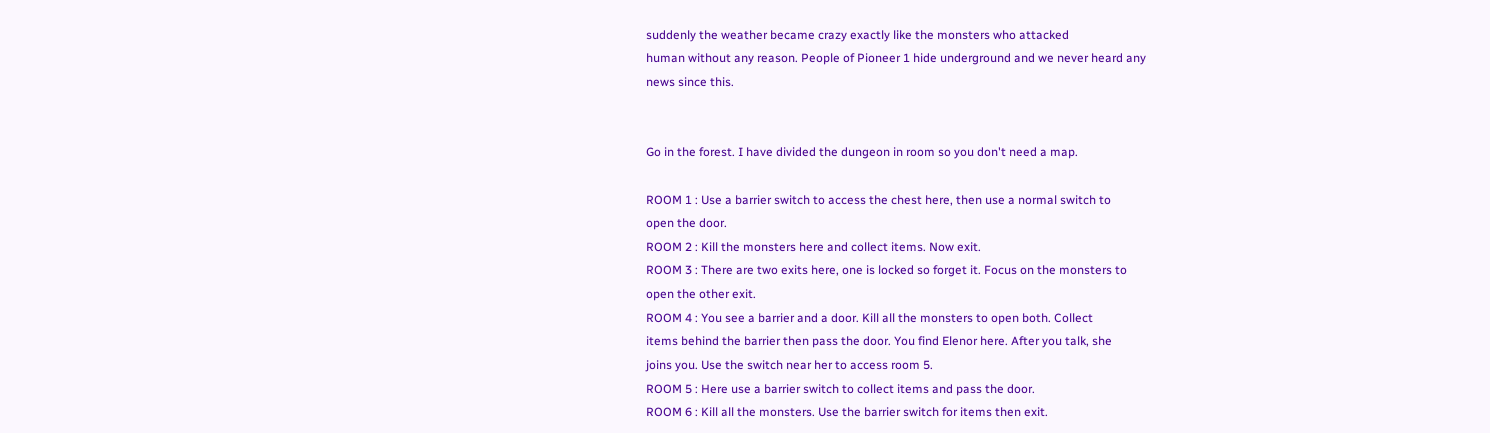suddenly the weather became crazy exactly like the monsters who attacked
human without any reason. People of Pioneer 1 hide underground and we never heard any
news since this.


Go in the forest. I have divided the dungeon in room so you don't need a map.

ROOM 1 : Use a barrier switch to access the chest here, then use a normal switch to
open the door.
ROOM 2 : Kill the monsters here and collect items. Now exit.
ROOM 3 : There are two exits here, one is locked so forget it. Focus on the monsters to
open the other exit.
ROOM 4 : You see a barrier and a door. Kill all the monsters to open both. Collect
items behind the barrier then pass the door. You find Elenor here. After you talk, she
joins you. Use the switch near her to access room 5.
ROOM 5 : Here use a barrier switch to collect items and pass the door.
ROOM 6 : Kill all the monsters. Use the barrier switch for items then exit.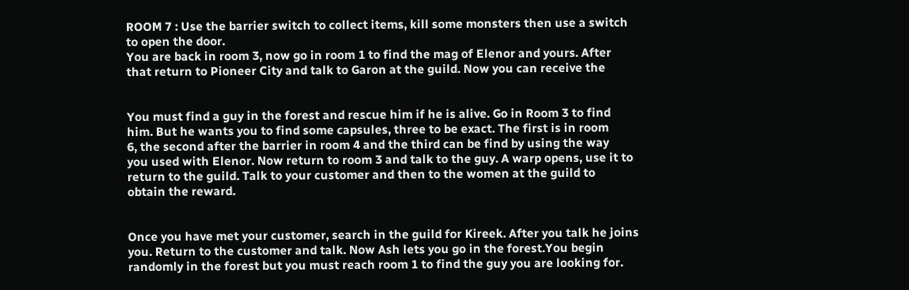ROOM 7 : Use the barrier switch to collect items, kill some monsters then use a switch
to open the door.
You are back in room 3, now go in room 1 to find the mag of Elenor and yours. After
that return to Pioneer City and talk to Garon at the guild. Now you can receive the


You must find a guy in the forest and rescue him if he is alive. Go in Room 3 to find
him. But he wants you to find some capsules, three to be exact. The first is in room
6, the second after the barrier in room 4 and the third can be find by using the way
you used with Elenor. Now return to room 3 and talk to the guy. A warp opens, use it to
return to the guild. Talk to your customer and then to the women at the guild to
obtain the reward.


Once you have met your customer, search in the guild for Kireek. After you talk he joins
you. Return to the customer and talk. Now Ash lets you go in the forest.You begin
randomly in the forest but you must reach room 1 to find the guy you are looking for.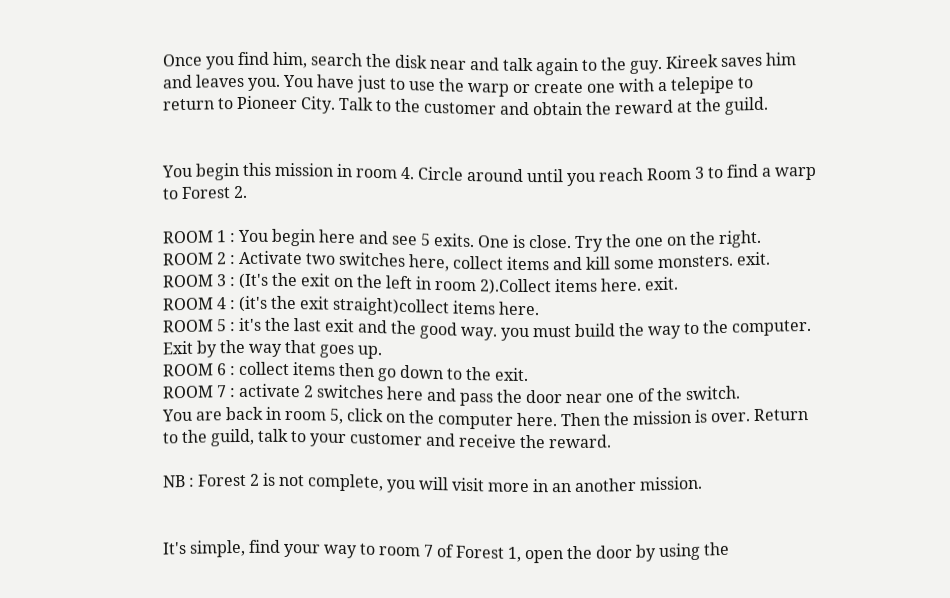Once you find him, search the disk near and talk again to the guy. Kireek saves him
and leaves you. You have just to use the warp or create one with a telepipe to
return to Pioneer City. Talk to the customer and obtain the reward at the guild.


You begin this mission in room 4. Circle around until you reach Room 3 to find a warp
to Forest 2.

ROOM 1 : You begin here and see 5 exits. One is close. Try the one on the right.
ROOM 2 : Activate two switches here, collect items and kill some monsters. exit.
ROOM 3 : (It's the exit on the left in room 2).Collect items here. exit.
ROOM 4 : (it's the exit straight)collect items here.
ROOM 5 : it's the last exit and the good way. you must build the way to the computer.
Exit by the way that goes up.
ROOM 6 : collect items then go down to the exit.
ROOM 7 : activate 2 switches here and pass the door near one of the switch.
You are back in room 5, click on the computer here. Then the mission is over. Return
to the guild, talk to your customer and receive the reward.

NB : Forest 2 is not complete, you will visit more in an another mission.


It's simple, find your way to room 7 of Forest 1, open the door by using the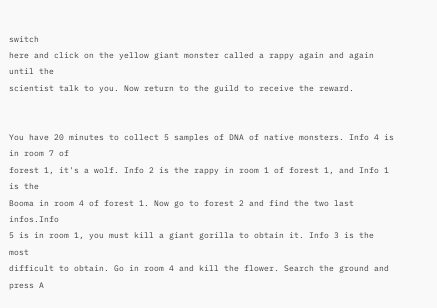switch
here and click on the yellow giant monster called a rappy again and again until the
scientist talk to you. Now return to the guild to receive the reward.


You have 20 minutes to collect 5 samples of DNA of native monsters. Info 4 is in room 7 of
forest 1, it's a wolf. Info 2 is the rappy in room 1 of forest 1, and Info 1 is the
Booma in room 4 of forest 1. Now go to forest 2 and find the two last infos.Info
5 is in room 1, you must kill a giant gorilla to obtain it. Info 3 is the most
difficult to obtain. Go in room 4 and kill the flower. Search the ground and press A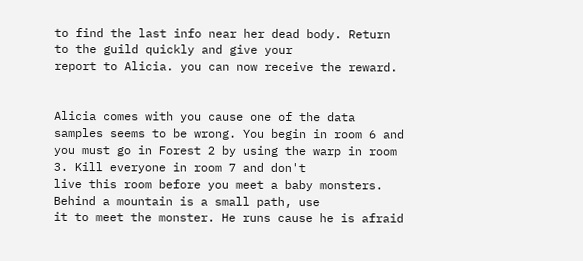to find the last info near her dead body. Return to the guild quickly and give your
report to Alicia. you can now receive the reward.


Alicia comes with you cause one of the data samples seems to be wrong. You begin in room 6 and
you must go in Forest 2 by using the warp in room 3. Kill everyone in room 7 and don't
live this room before you meet a baby monsters. Behind a mountain is a small path, use
it to meet the monster. He runs cause he is afraid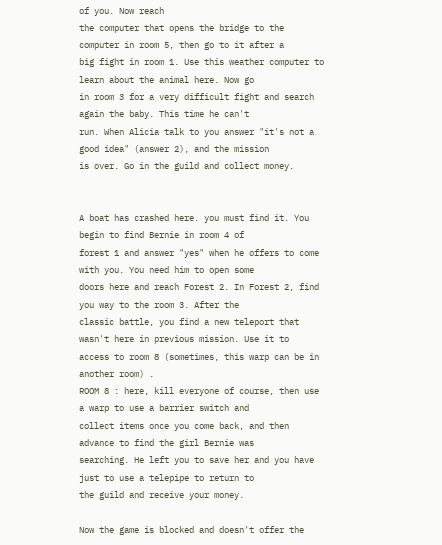of you. Now reach
the computer that opens the bridge to the computer in room 5, then go to it after a
big fight in room 1. Use this weather computer to learn about the animal here. Now go
in room 3 for a very difficult fight and search again the baby. This time he can't
run. When Alicia talk to you answer "it's not a good idea" (answer 2), and the mission
is over. Go in the guild and collect money.


A boat has crashed here. you must find it. You begin to find Bernie in room 4 of
forest 1 and answer "yes" when he offers to come with you. You need him to open some
doors here and reach Forest 2. In Forest 2, find you way to the room 3. After the
classic battle, you find a new teleport that wasn't here in previous mission. Use it to
access to room 8 (sometimes, this warp can be in another room) .
ROOM 8 : here, kill everyone of course, then use a warp to use a barrier switch and
collect items once you come back, and then advance to find the girl Bernie was
searching. He left you to save her and you have just to use a telepipe to return to
the guild and receive your money.

Now the game is blocked and doesn't offer the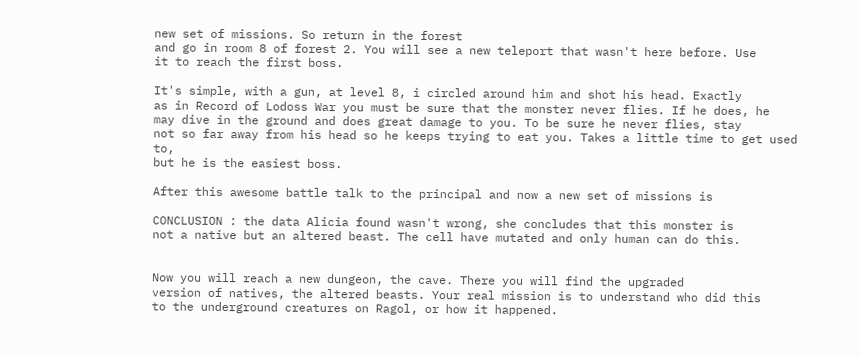new set of missions. So return in the forest
and go in room 8 of forest 2. You will see a new teleport that wasn't here before. Use
it to reach the first boss.

It's simple, with a gun, at level 8, i circled around him and shot his head. Exactly
as in Record of Lodoss War you must be sure that the monster never flies. If he does, he
may dive in the ground and does great damage to you. To be sure he never flies, stay
not so far away from his head so he keeps trying to eat you. Takes a little time to get used to,
but he is the easiest boss.

After this awesome battle talk to the principal and now a new set of missions is

CONCLUSION : the data Alicia found wasn't wrong, she concludes that this monster is
not a native but an altered beast. The cell have mutated and only human can do this.


Now you will reach a new dungeon, the cave. There you will find the upgraded
version of natives, the altered beasts. Your real mission is to understand who did this
to the underground creatures on Ragol, or how it happened.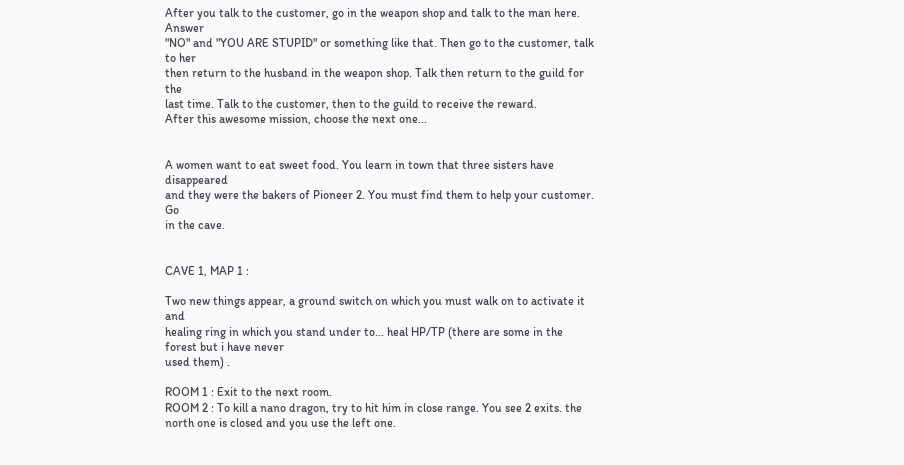After you talk to the customer, go in the weapon shop and talk to the man here. Answer
"NO" and "YOU ARE STUPID" or something like that. Then go to the customer, talk to her
then return to the husband in the weapon shop. Talk then return to the guild for the
last time. Talk to the customer, then to the guild to receive the reward.
After this awesome mission, choose the next one...


A women want to eat sweet food. You learn in town that three sisters have disappeared
and they were the bakers of Pioneer 2. You must find them to help your customer. Go
in the cave.


CAVE 1, MAP 1 :

Two new things appear, a ground switch on which you must walk on to activate it and
healing ring in which you stand under to... heal HP/TP (there are some in the forest but i have never
used them) .

ROOM 1 : Exit to the next room.
ROOM 2 : To kill a nano dragon, try to hit him in close range. You see 2 exits. the
north one is closed and you use the left one.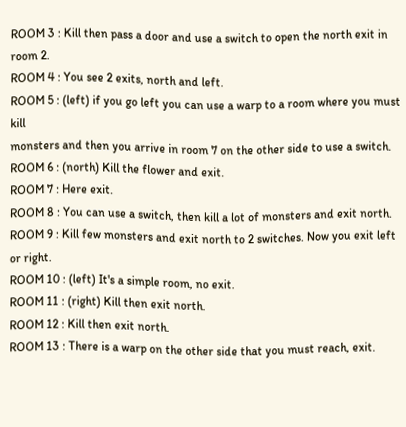ROOM 3 : Kill then pass a door and use a switch to open the north exit in room 2.
ROOM 4 : You see 2 exits, north and left.
ROOM 5 : (left) if you go left you can use a warp to a room where you must kill
monsters and then you arrive in room 7 on the other side to use a switch.
ROOM 6 : (north) Kill the flower and exit.
ROOM 7 : Here exit.
ROOM 8 : You can use a switch, then kill a lot of monsters and exit north.
ROOM 9 : Kill few monsters and exit north to 2 switches. Now you exit left or right.
ROOM 10 : (left) It's a simple room, no exit.
ROOM 11 : (right) Kill then exit north.
ROOM 12 : Kill then exit north.
ROOM 13 : There is a warp on the other side that you must reach, exit.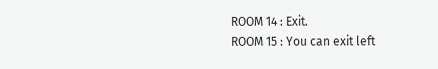ROOM 14 : Exit.
ROOM 15 : You can exit left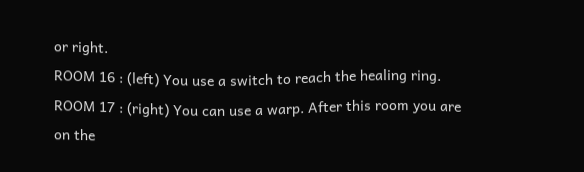or right.
ROOM 16 : (left) You use a switch to reach the healing ring.
ROOM 17 : (right) You can use a warp. After this room you are on the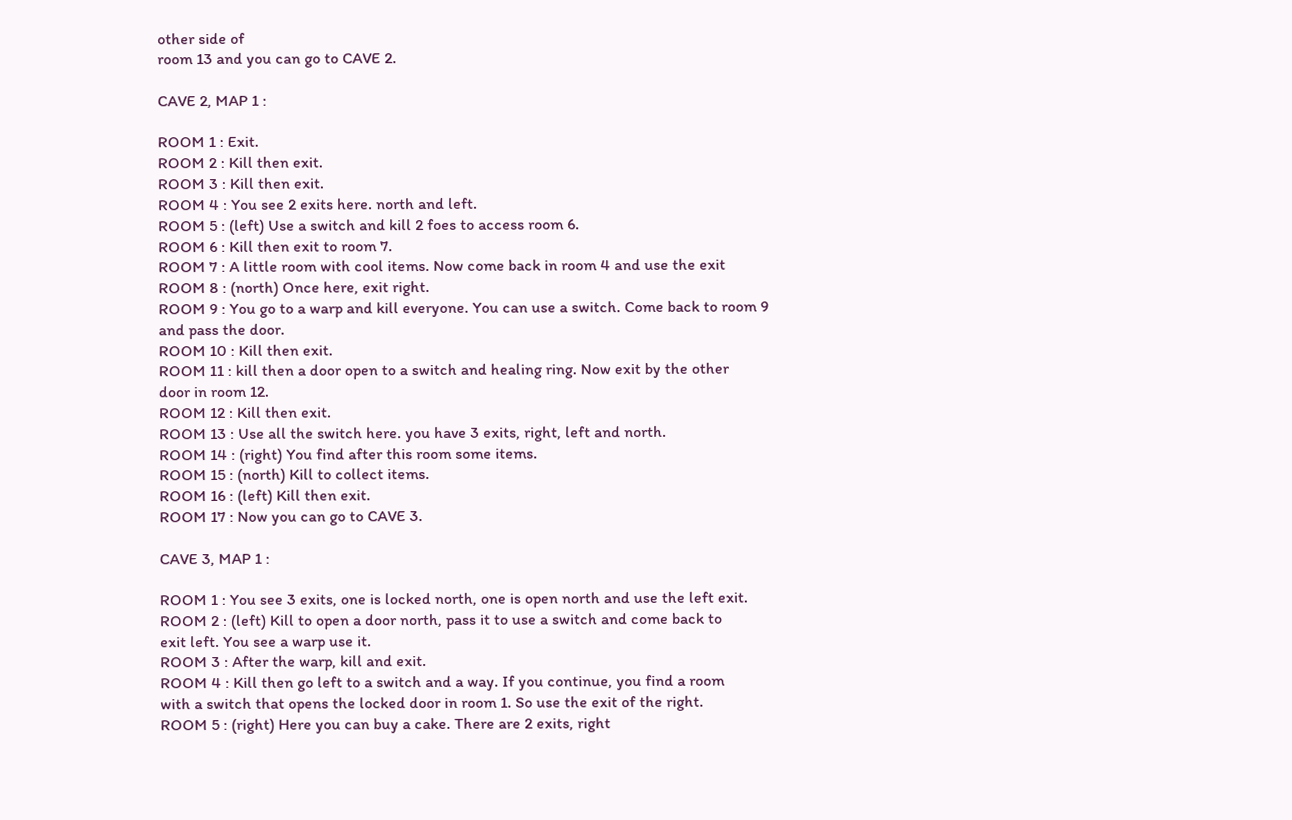other side of
room 13 and you can go to CAVE 2.

CAVE 2, MAP 1 :

ROOM 1 : Exit.
ROOM 2 : Kill then exit.
ROOM 3 : Kill then exit.
ROOM 4 : You see 2 exits here. north and left.
ROOM 5 : (left) Use a switch and kill 2 foes to access room 6.
ROOM 6 : Kill then exit to room 7.
ROOM 7 : A little room with cool items. Now come back in room 4 and use the exit
ROOM 8 : (north) Once here, exit right.
ROOM 9 : You go to a warp and kill everyone. You can use a switch. Come back to room 9
and pass the door.
ROOM 10 : Kill then exit.
ROOM 11 : kill then a door open to a switch and healing ring. Now exit by the other
door in room 12.
ROOM 12 : Kill then exit.
ROOM 13 : Use all the switch here. you have 3 exits, right, left and north.
ROOM 14 : (right) You find after this room some items.
ROOM 15 : (north) Kill to collect items.
ROOM 16 : (left) Kill then exit.
ROOM 17 : Now you can go to CAVE 3.

CAVE 3, MAP 1 :

ROOM 1 : You see 3 exits, one is locked north, one is open north and use the left exit.
ROOM 2 : (left) Kill to open a door north, pass it to use a switch and come back to
exit left. You see a warp use it.
ROOM 3 : After the warp, kill and exit.
ROOM 4 : Kill then go left to a switch and a way. If you continue, you find a room
with a switch that opens the locked door in room 1. So use the exit of the right.
ROOM 5 : (right) Here you can buy a cake. There are 2 exits, right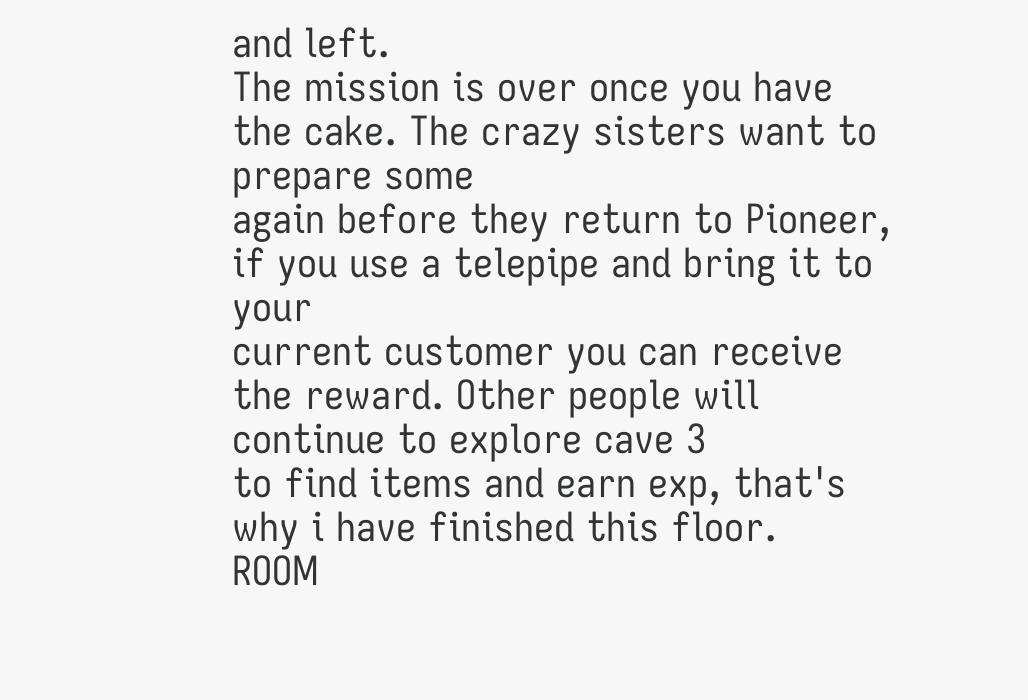and left.
The mission is over once you have the cake. The crazy sisters want to prepare some
again before they return to Pioneer, if you use a telepipe and bring it to your
current customer you can receive the reward. Other people will continue to explore cave 3
to find items and earn exp, that's why i have finished this floor.
ROOM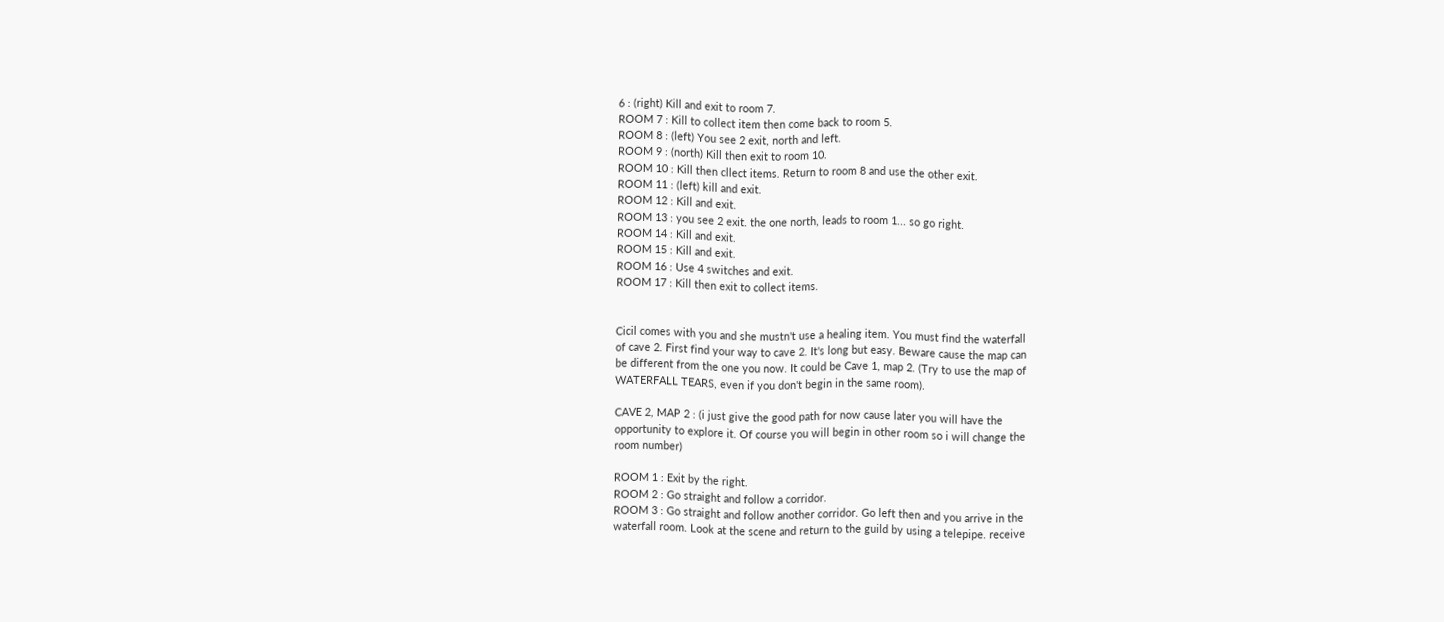6 : (right) Kill and exit to room 7.
ROOM 7 : Kill to collect item then come back to room 5.
ROOM 8 : (left) You see 2 exit, north and left.
ROOM 9 : (north) Kill then exit to room 10.
ROOM 10 : Kill then cllect items. Return to room 8 and use the other exit.
ROOM 11 : (left) kill and exit.
ROOM 12 : Kill and exit.
ROOM 13 : you see 2 exit. the one north, leads to room 1... so go right.
ROOM 14 : Kill and exit.
ROOM 15 : Kill and exit.
ROOM 16 : Use 4 switches and exit.
ROOM 17 : Kill then exit to collect items.


Cicil comes with you and she mustn't use a healing item. You must find the waterfall
of cave 2. First find your way to cave 2. It's long but easy. Beware cause the map can
be different from the one you now. It could be Cave 1, map 2. (Try to use the map of
WATERFALL TEARS, even if you don't begin in the same room).

CAVE 2, MAP 2 : (i just give the good path for now cause later you will have the
opportunity to explore it. Of course you will begin in other room so i will change the
room number)

ROOM 1 : Exit by the right.
ROOM 2 : Go straight and follow a corridor.
ROOM 3 : Go straight and follow another corridor. Go left then and you arrive in the
waterfall room. Look at the scene and return to the guild by using a telepipe. receive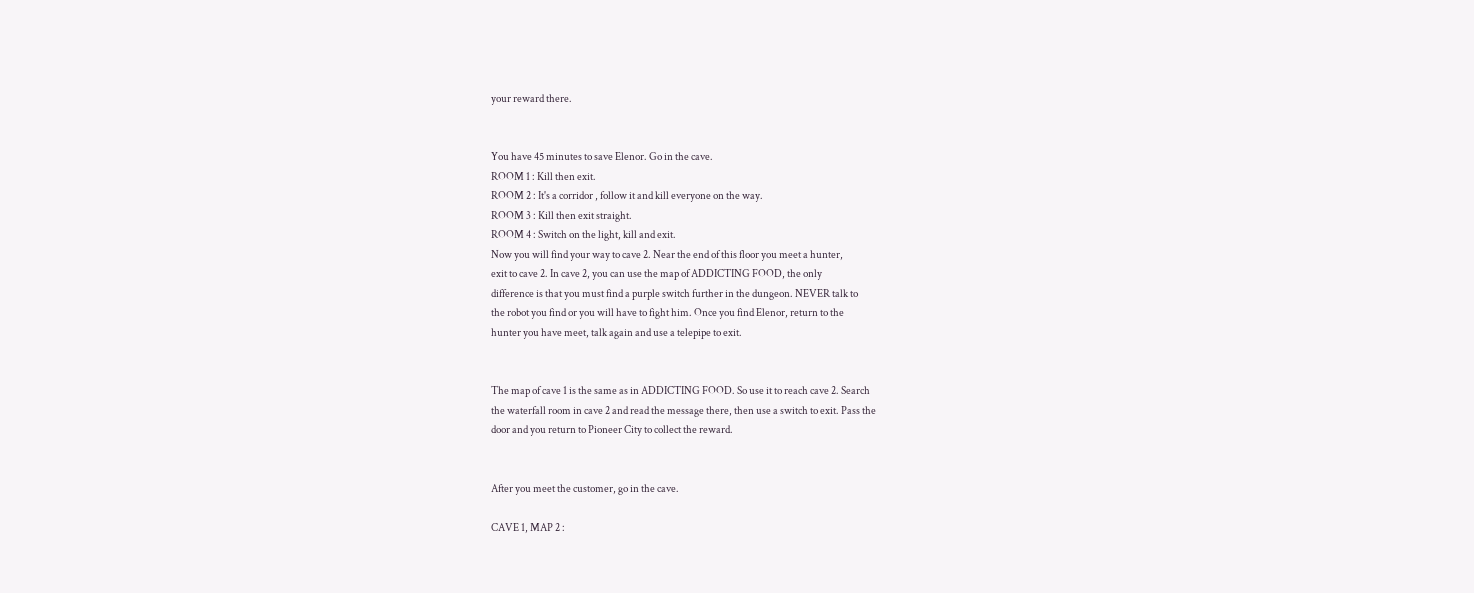your reward there.


You have 45 minutes to save Elenor. Go in the cave.
ROOM 1 : Kill then exit.
ROOM 2 : It's a corridor , follow it and kill everyone on the way.
ROOM 3 : Kill then exit straight.
ROOM 4 : Switch on the light, kill and exit.
Now you will find your way to cave 2. Near the end of this floor you meet a hunter,
exit to cave 2. In cave 2, you can use the map of ADDICTING FOOD, the only
difference is that you must find a purple switch further in the dungeon. NEVER talk to
the robot you find or you will have to fight him. Once you find Elenor, return to the
hunter you have meet, talk again and use a telepipe to exit.


The map of cave 1 is the same as in ADDICTING FOOD. So use it to reach cave 2. Search
the waterfall room in cave 2 and read the message there, then use a switch to exit. Pass the
door and you return to Pioneer City to collect the reward.


After you meet the customer, go in the cave.

CAVE 1, MAP 2 :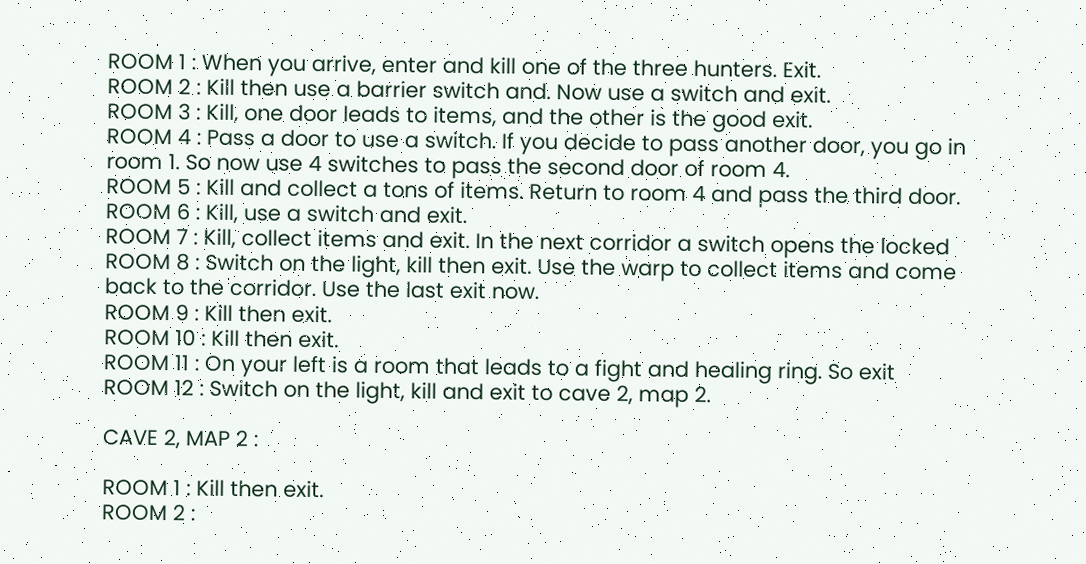ROOM 1 : When you arrive, enter and kill one of the three hunters. Exit.
ROOM 2 : Kill then use a barrier switch and. Now use a switch and exit.
ROOM 3 : Kill, one door leads to items, and the other is the good exit.
ROOM 4 : Pass a door to use a switch. If you decide to pass another door, you go in
room 1. So now use 4 switches to pass the second door of room 4.
ROOM 5 : Kill and collect a tons of items. Return to room 4 and pass the third door.
ROOM 6 : Kill, use a switch and exit.
ROOM 7 : Kill, collect items and exit. In the next corridor a switch opens the locked
ROOM 8 : Switch on the light, kill then exit. Use the warp to collect items and come
back to the corridor. Use the last exit now.
ROOM 9 : Kill then exit.
ROOM 10 : Kill then exit.
ROOM 11 : On your left is a room that leads to a fight and healing ring. So exit
ROOM 12 : Switch on the light, kill and exit to cave 2, map 2.

CAVE 2, MAP 2 :

ROOM 1 : Kill then exit.
ROOM 2 :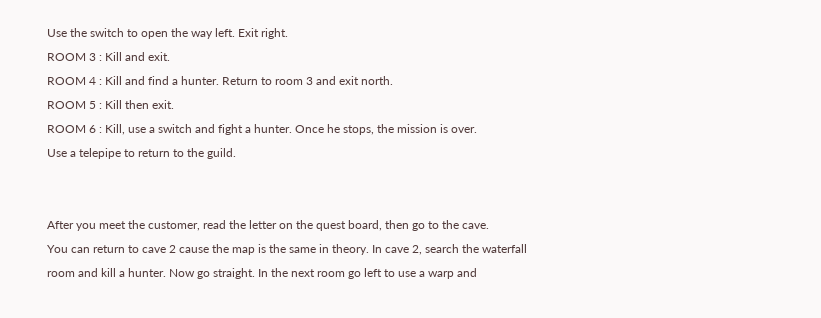Use the switch to open the way left. Exit right.
ROOM 3 : Kill and exit.
ROOM 4 : Kill and find a hunter. Return to room 3 and exit north.
ROOM 5 : Kill then exit.
ROOM 6 : Kill, use a switch and fight a hunter. Once he stops, the mission is over.
Use a telepipe to return to the guild.


After you meet the customer, read the letter on the quest board, then go to the cave.
You can return to cave 2 cause the map is the same in theory. In cave 2, search the waterfall
room and kill a hunter. Now go straight. In the next room go left to use a warp and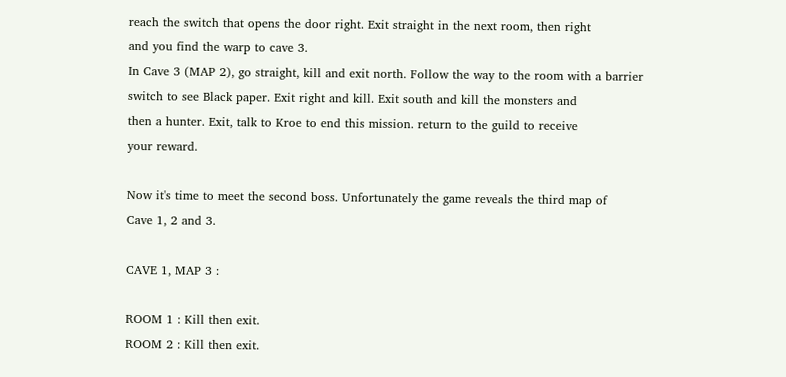reach the switch that opens the door right. Exit straight in the next room, then right
and you find the warp to cave 3.
In Cave 3 (MAP 2), go straight, kill and exit north. Follow the way to the room with a barrier
switch to see Black paper. Exit right and kill. Exit south and kill the monsters and
then a hunter. Exit, talk to Kroe to end this mission. return to the guild to receive
your reward.

Now it's time to meet the second boss. Unfortunately the game reveals the third map of
Cave 1, 2 and 3.

CAVE 1, MAP 3 :

ROOM 1 : Kill then exit.
ROOM 2 : Kill then exit.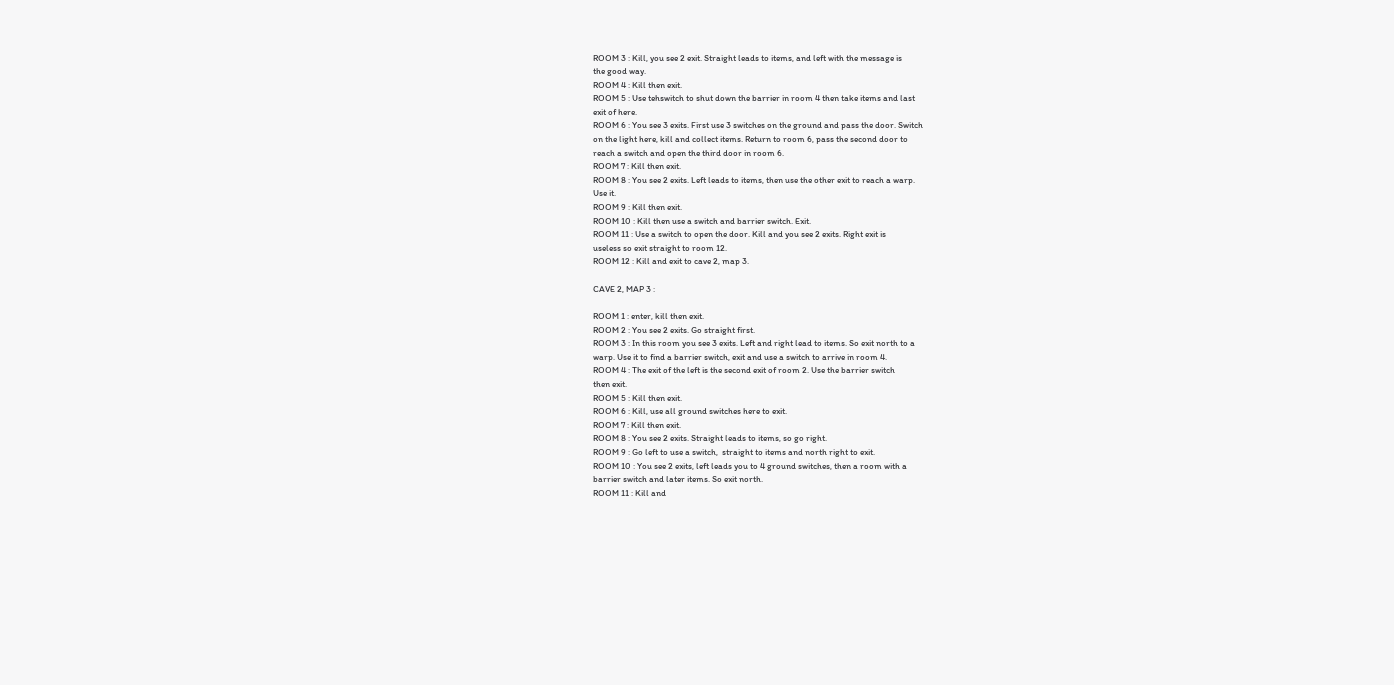ROOM 3 : Kill, you see 2 exit. Straight leads to items, and left with the message is
the good way.
ROOM 4 : Kill then exit.
ROOM 5 : Use tehswitch to shut down the barrier in room 4 then take items and last
exit of here.
ROOM 6 : You see 3 exits. First use 3 switches on the ground and pass the door. Switch
on the light here, kill and collect items. Return to room 6, pass the second door to
reach a switch and open the third door in room 6.
ROOM 7 : Kill then exit.
ROOM 8 : You see 2 exits. Left leads to items, then use the other exit to reach a warp.
Use it.
ROOM 9 : Kill then exit.
ROOM 10 : Kill then use a switch and barrier switch. Exit.
ROOM 11 : Use a switch to open the door. Kill and you see 2 exits. Right exit is
useless so exit straight to room 12.
ROOM 12 : Kill and exit to cave 2, map 3.

CAVE 2, MAP 3 :

ROOM 1 : enter, kill then exit.
ROOM 2 : You see 2 exits. Go straight first.
ROOM 3 : In this room you see 3 exits. Left and right lead to items. So exit north to a
warp. Use it to find a barrier switch, exit and use a switch to arrive in room 4.
ROOM 4 : The exit of the left is the second exit of room 2. Use the barrier switch
then exit.
ROOM 5 : Kill then exit.
ROOM 6 : Kill, use all ground switches here to exit.
ROOM 7 : Kill then exit.
ROOM 8 : You see 2 exits. Straight leads to items, so go right.
ROOM 9 : Go left to use a switch,  straight to items and north right to exit.
ROOM 10 : You see 2 exits, left leads you to 4 ground switches, then a room with a
barrier switch and later items. So exit north.
ROOM 11 : Kill and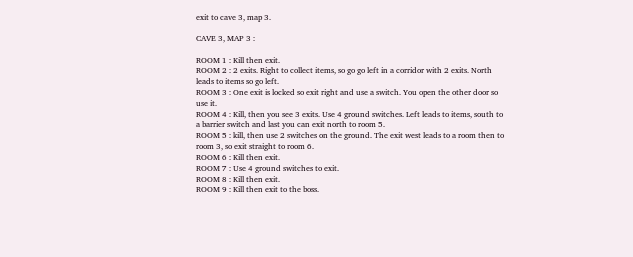exit to cave 3, map 3.

CAVE 3, MAP 3 :

ROOM 1 : Kill then exit.
ROOM 2 : 2 exits. Right to collect items, so go go left in a corridor with 2 exits. North
leads to items so go left.
ROOM 3 : One exit is locked so exit right and use a switch. You open the other door so
use it.
ROOM 4 : Kill, then you see 3 exits. Use 4 ground switches. Left leads to items, south to
a barrier switch and last you can exit north to room 5.
ROOM 5 : kill, then use 2 switches on the ground. The exit west leads to a room then to
room 3, so exit straight to room 6.
ROOM 6 : Kill then exit.
ROOM 7 : Use 4 ground switches to exit.
ROOM 8 : Kill then exit.
ROOM 9 : Kill then exit to the boss.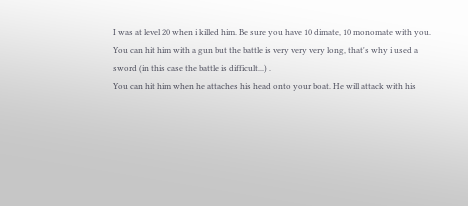I was at level 20 when i killed him. Be sure you have 10 dimate, 10 monomate with you.
You can hit him with a gun but the battle is very very very long, that's why i used a
sword (in this case the battle is difficult...) .
You can hit him when he attaches his head onto your boat. He will attack with his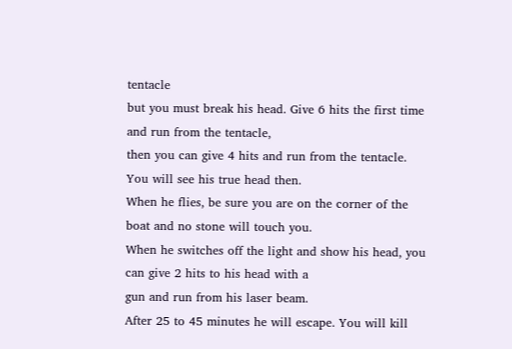tentacle
but you must break his head. Give 6 hits the first time and run from the tentacle,
then you can give 4 hits and run from the tentacle. You will see his true head then.
When he flies, be sure you are on the corner of the boat and no stone will touch you.
When he switches off the light and show his head, you can give 2 hits to his head with a
gun and run from his laser beam.
After 25 to 45 minutes he will escape. You will kill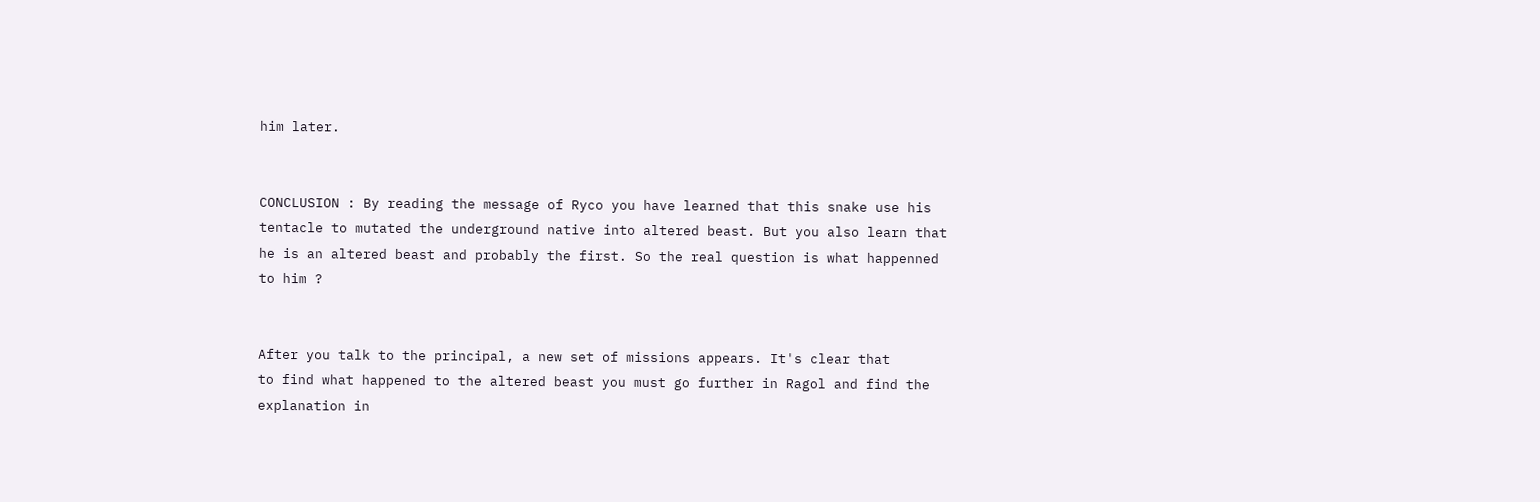him later.


CONCLUSION : By reading the message of Ryco you have learned that this snake use his
tentacle to mutated the underground native into altered beast. But you also learn that
he is an altered beast and probably the first. So the real question is what happenned
to him ?


After you talk to the principal, a new set of missions appears. It's clear that
to find what happened to the altered beast you must go further in Ragol and find the
explanation in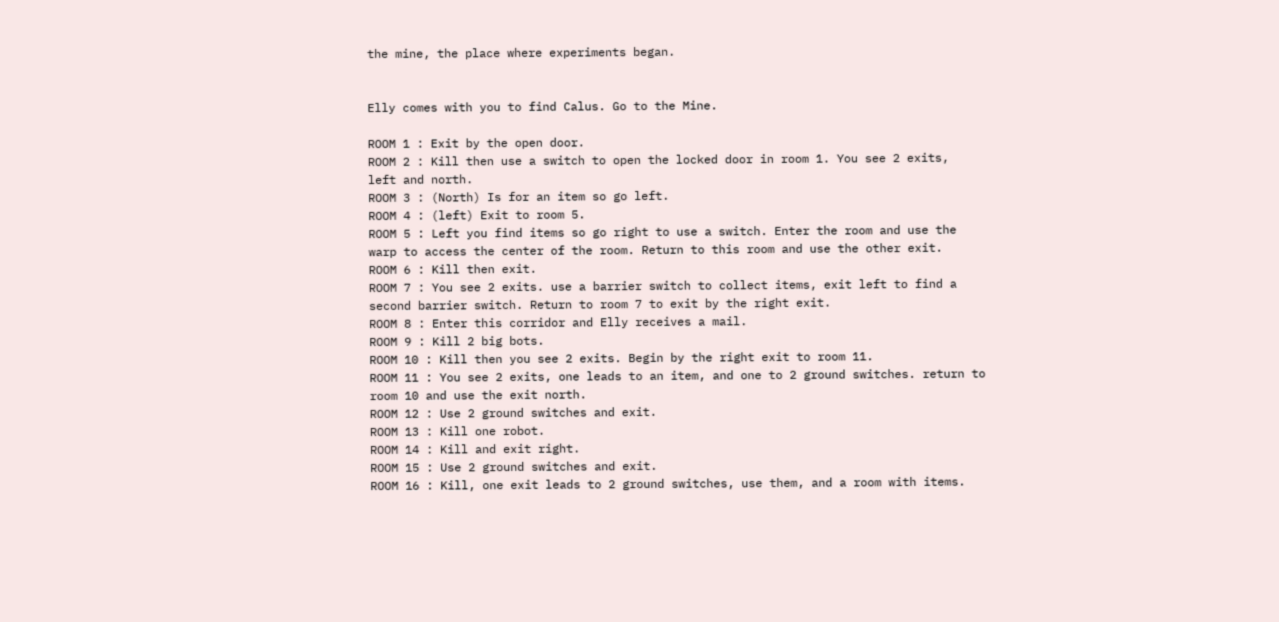the mine, the place where experiments began.


Elly comes with you to find Calus. Go to the Mine.

ROOM 1 : Exit by the open door.
ROOM 2 : Kill then use a switch to open the locked door in room 1. You see 2 exits,
left and north.
ROOM 3 : (North) Is for an item so go left.
ROOM 4 : (left) Exit to room 5.
ROOM 5 : Left you find items so go right to use a switch. Enter the room and use the
warp to access the center of the room. Return to this room and use the other exit.
ROOM 6 : Kill then exit.
ROOM 7 : You see 2 exits. use a barrier switch to collect items, exit left to find a
second barrier switch. Return to room 7 to exit by the right exit.
ROOM 8 : Enter this corridor and Elly receives a mail.
ROOM 9 : Kill 2 big bots.
ROOM 10 : Kill then you see 2 exits. Begin by the right exit to room 11.
ROOM 11 : You see 2 exits, one leads to an item, and one to 2 ground switches. return to
room 10 and use the exit north.
ROOM 12 : Use 2 ground switches and exit.
ROOM 13 : Kill one robot.
ROOM 14 : Kill and exit right.
ROOM 15 : Use 2 ground switches and exit.
ROOM 16 : Kill, one exit leads to 2 ground switches, use them, and a room with items.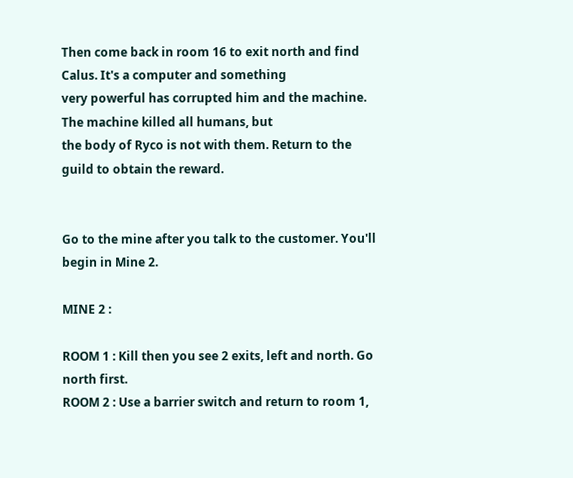Then come back in room 16 to exit north and find Calus. It's a computer and something
very powerful has corrupted him and the machine. The machine killed all humans, but
the body of Ryco is not with them. Return to the guild to obtain the reward.


Go to the mine after you talk to the customer. You'll begin in Mine 2.

MINE 2 :

ROOM 1 : Kill then you see 2 exits, left and north. Go north first.
ROOM 2 : Use a barrier switch and return to room 1,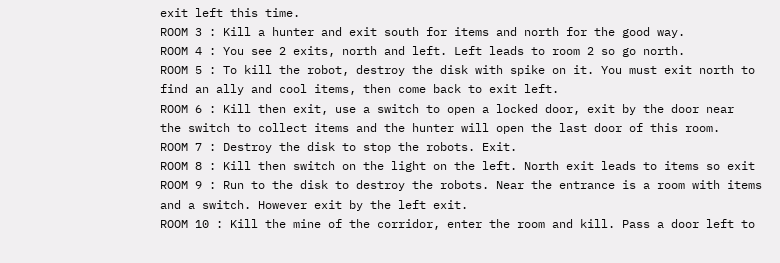exit left this time.
ROOM 3 : Kill a hunter and exit south for items and north for the good way.
ROOM 4 : You see 2 exits, north and left. Left leads to room 2 so go north.
ROOM 5 : To kill the robot, destroy the disk with spike on it. You must exit north to
find an ally and cool items, then come back to exit left.
ROOM 6 : Kill then exit, use a switch to open a locked door, exit by the door near
the switch to collect items and the hunter will open the last door of this room.
ROOM 7 : Destroy the disk to stop the robots. Exit.
ROOM 8 : Kill then switch on the light on the left. North exit leads to items so exit
ROOM 9 : Run to the disk to destroy the robots. Near the entrance is a room with items
and a switch. However exit by the left exit.
ROOM 10 : Kill the mine of the corridor, enter the room and kill. Pass a door left to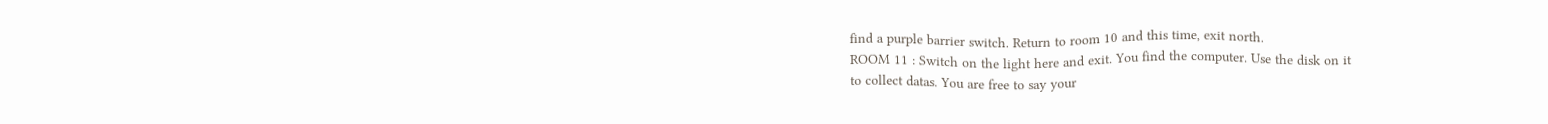find a purple barrier switch. Return to room 10 and this time, exit north.
ROOM 11 : Switch on the light here and exit. You find the computer. Use the disk on it
to collect datas. You are free to say your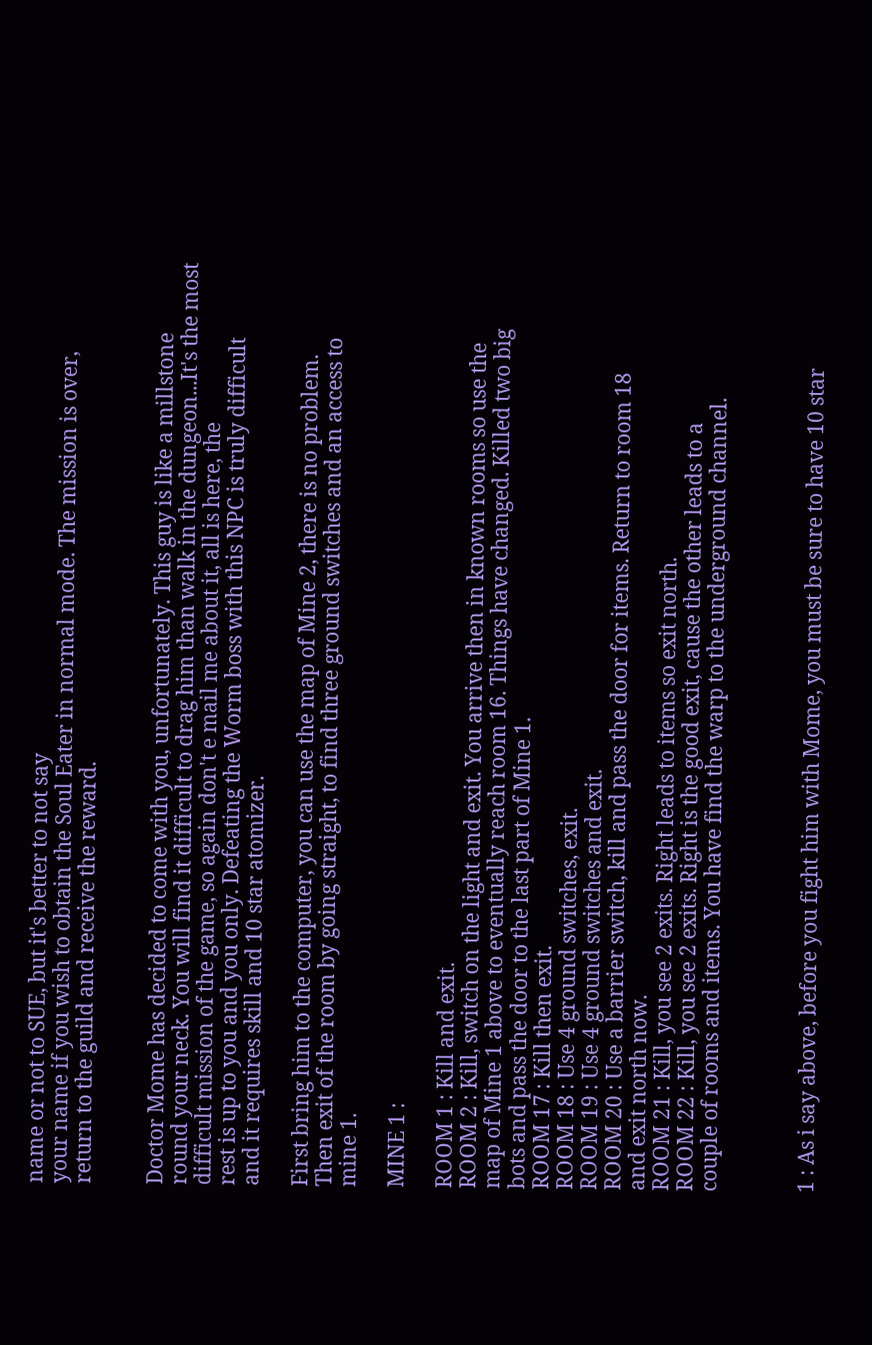name or not to SUE, but it's better to not say
your name if you wish to obtain the Soul Eater in normal mode. The mission is over,
return to the guild and receive the reward.


Doctor Mome has decided to come with you, unfortunately. This guy is like a millstone
round your neck. You will find it difficult to drag him than walk in the dungeon...It's the most
difficult mission of the game, so again don't e mail me about it, all is here, the
rest is up to you and you only. Defeating the Worm boss with this NPC is truly difficult
and it requires skill and 10 star atomizer.

First bring him to the computer, you can use the map of Mine 2, there is no problem.
Then exit of the room by going straight, to find three ground switches and an access to
mine 1.

MINE 1 :

ROOM 1 : Kill and exit.
ROOM 2 : Kill, switch on the light and exit. You arrive then in known rooms so use the
map of Mine 1 above to eventually reach room 16. Things have changed. Killed two big
bots and pass the door to the last part of Mine 1.
ROOM 17 : Kill then exit.
ROOM 18 : Use 4 ground switches, exit.
ROOM 19 : Use 4 ground switches and exit.
ROOM 20 : Use a barrier switch, kill and pass the door for items. Return to room 18
and exit north now.
ROOM 21 : Kill, you see 2 exits. Right leads to items so exit north.
ROOM 22 : Kill, you see 2 exits. Right is the good exit, cause the other leads to a
couple of rooms and items. You have find the warp to the underground channel.



1 : As i say above, before you fight him with Mome, you must be sure to have 10 star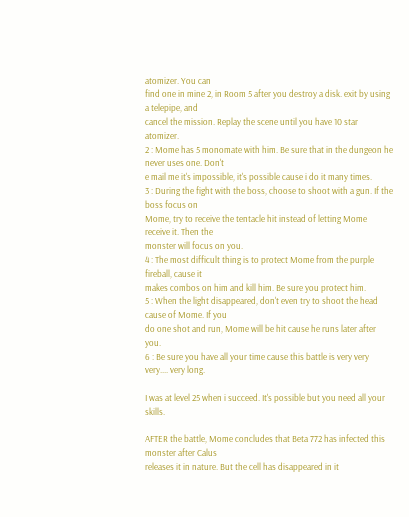atomizer. You can
find one in mine 2, in Room 5 after you destroy a disk. exit by using a telepipe, and
cancel the mission. Replay the scene until you have 10 star atomizer.
2 : Mome has 5 monomate with him. Be sure that in the dungeon he never uses one. Don't
e mail me it's impossible, it's possible cause i do it many times.
3 : During the fight with the boss, choose to shoot with a gun. If the boss focus on
Mome, try to receive the tentacle hit instead of letting Mome receive it. Then the
monster will focus on you.
4 : The most difficult thing is to protect Mome from the purple fireball, cause it
makes combos on him and kill him. Be sure you protect him.
5 : When the light disappeared, don't even try to shoot the head cause of Mome. If you
do one shot and run, Mome will be hit cause he runs later after you.
6 : Be sure you have all your time cause this battle is very very very.... very long.

I was at level 25 when i succeed. It's possible but you need all your skills.

AFTER the battle, Mome concludes that Beta 772 has infected this monster after Calus
releases it in nature. But the cell has disappeared in it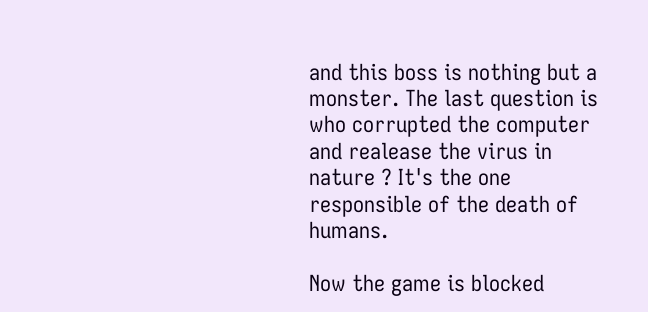and this boss is nothing but a
monster. The last question is who corrupted the computer and realease the virus in
nature ? It's the one responsible of the death of humans.

Now the game is blocked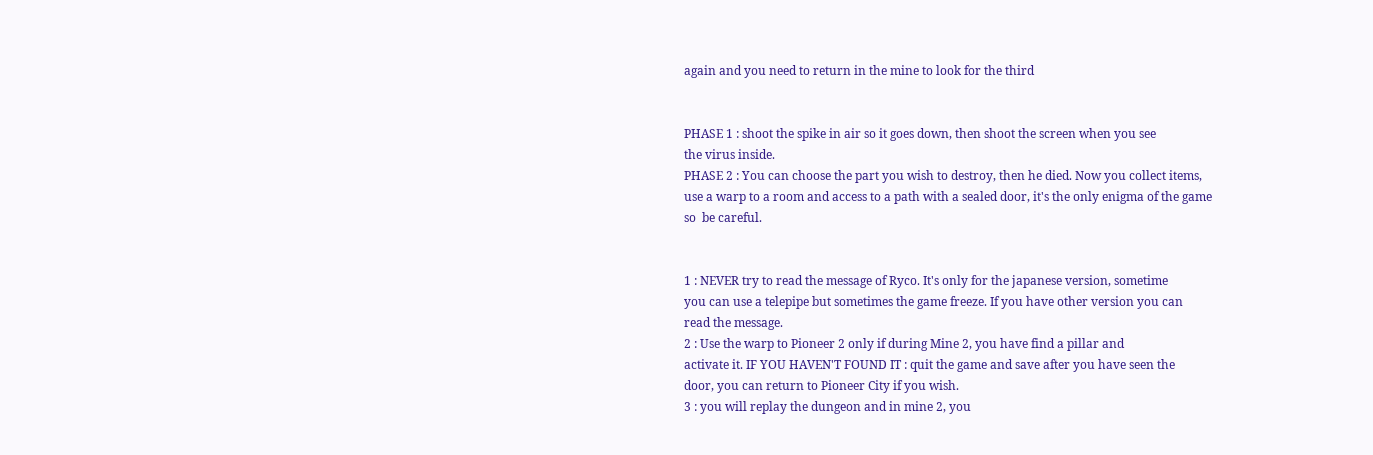again and you need to return in the mine to look for the third


PHASE 1 : shoot the spike in air so it goes down, then shoot the screen when you see
the virus inside.
PHASE 2 : You can choose the part you wish to destroy, then he died. Now you collect items,
use a warp to a room and access to a path with a sealed door, it's the only enigma of the game
so  be careful.


1 : NEVER try to read the message of Ryco. It's only for the japanese version, sometime
you can use a telepipe but sometimes the game freeze. If you have other version you can
read the message.
2 : Use the warp to Pioneer 2 only if during Mine 2, you have find a pillar and
activate it. IF YOU HAVEN'T FOUND IT : quit the game and save after you have seen the
door, you can return to Pioneer City if you wish.
3 : you will replay the dungeon and in mine 2, you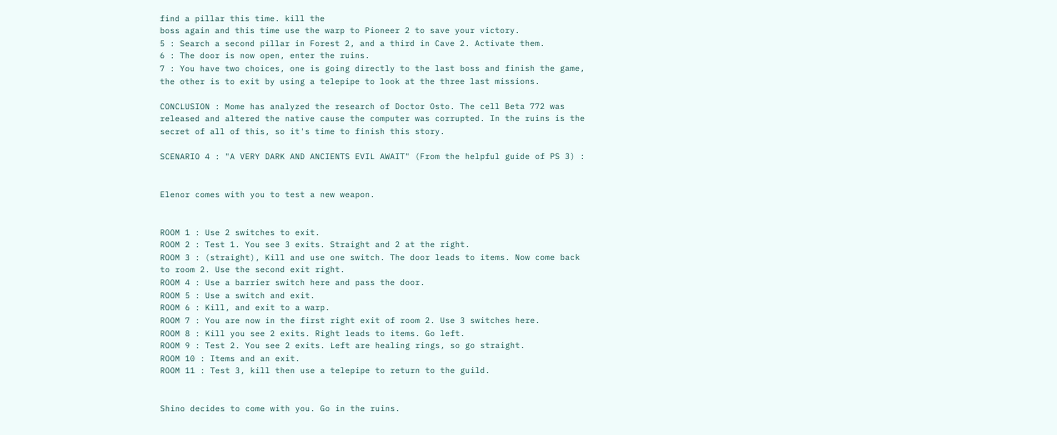find a pillar this time. kill the
boss again and this time use the warp to Pioneer 2 to save your victory.
5 : Search a second pillar in Forest 2, and a third in Cave 2. Activate them.
6 : The door is now open, enter the ruins.
7 : You have two choices, one is going directly to the last boss and finish the game,
the other is to exit by using a telepipe to look at the three last missions.

CONCLUSION : Mome has analyzed the research of Doctor Osto. The cell Beta 772 was
released and altered the native cause the computer was corrupted. In the ruins is the
secret of all of this, so it's time to finish this story.

SCENARIO 4 : "A VERY DARK AND ANCIENTS EVIL AWAIT" (From the helpful guide of PS 3) :


Elenor comes with you to test a new weapon.


ROOM 1 : Use 2 switches to exit.
ROOM 2 : Test 1. You see 3 exits. Straight and 2 at the right.
ROOM 3 : (straight), Kill and use one switch. The door leads to items. Now come back
to room 2. Use the second exit right.
ROOM 4 : Use a barrier switch here and pass the door.
ROOM 5 : Use a switch and exit.
ROOM 6 : Kill, and exit to a warp.
ROOM 7 : You are now in the first right exit of room 2. Use 3 switches here.
ROOM 8 : Kill you see 2 exits. Right leads to items. Go left.
ROOM 9 : Test 2. You see 2 exits. Left are healing rings, so go straight.
ROOM 10 : Items and an exit.
ROOM 11 : Test 3, kill then use a telepipe to return to the guild.


Shino decides to come with you. Go in the ruins.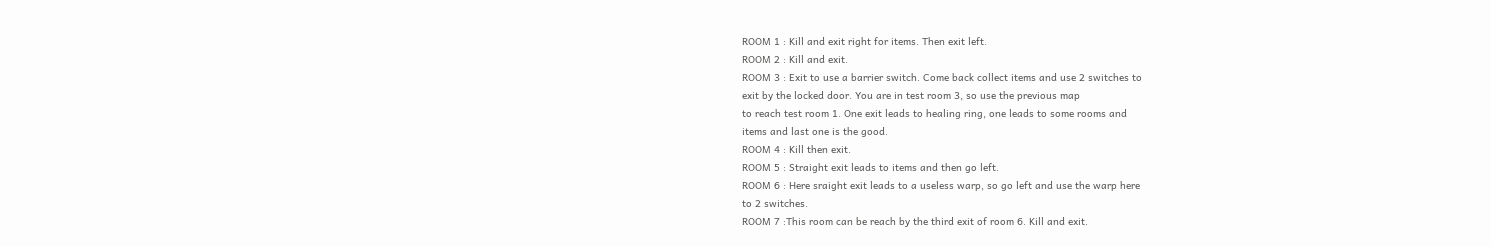ROOM 1 : Kill and exit right for items. Then exit left.
ROOM 2 : Kill and exit.
ROOM 3 : Exit to use a barrier switch. Come back collect items and use 2 switches to
exit by the locked door. You are in test room 3, so use the previous map
to reach test room 1. One exit leads to healing ring, one leads to some rooms and
items and last one is the good.
ROOM 4 : Kill then exit.
ROOM 5 : Straight exit leads to items and then go left.
ROOM 6 : Here sraight exit leads to a useless warp, so go left and use the warp here
to 2 switches.
ROOM 7 :This room can be reach by the third exit of room 6. Kill and exit.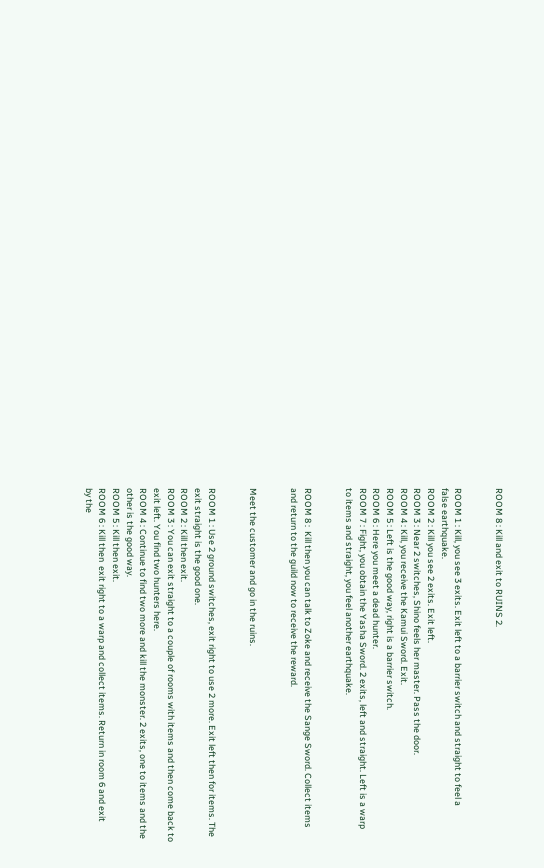ROOM 8 : Kill and exit to RUINS 2.


ROOM 1 : Kill, you see 3 exits. Exit left to a barrier switch and straight to feel a
false earthquake.
ROOM 2 : Kill you see 2 exits. Exit left.
ROOM 3 : Near 2 switches, Shino feels her master. Pass the door.
ROOM 4 : Kill, you receive the Kamui Sword. Exit.
ROOM 5 : Left is the good way, right is a barrier switch.
ROOM 6 : Here you meet a dead hunter.
ROOM 7 : Fight, you obtain the Yasha Sword. 2 exits, left and straight. Left is a warp
to items and straight, you feel another earthquake.


ROOM 8 :  Kill then you can talk to Zoke and receive the Sange Sword. Collect items
and return to the guild now to receive the reward.


Meet the customer and go in the ruins.


ROOM 1 : Use 2 ground switches, exit right to use 2 more. Exit left then for items. The
exit straight is the good one.
ROOM 2 : Kill then exit.
ROOM 3 : You can exit straight to a couple of rooms with items and then come back to
exit left. You find two hunters here.
ROOM 4 : Continue to find two more and kill the monster. 2 exits, one to items and the
other is the good way.
ROOM 5 : Kill then exit.
ROOM 6 : Kill then  exit right to a warp and collect items. Return in room 6 and exit
by the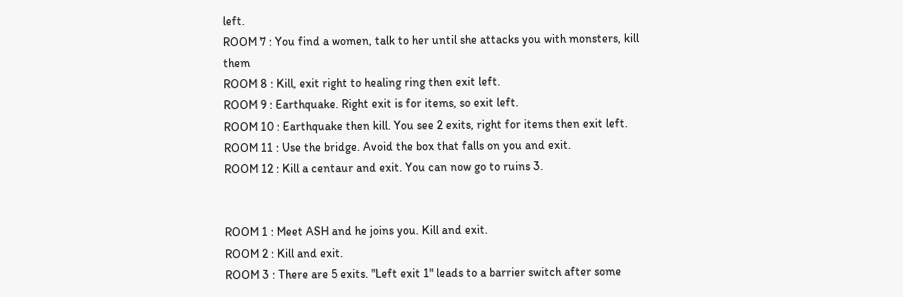left.
ROOM 7 : You find a women, talk to her until she attacks you with monsters, kill them
ROOM 8 : Kill, exit right to healing ring then exit left.
ROOM 9 : Earthquake. Right exit is for items, so exit left.
ROOM 10 : Earthquake then kill. You see 2 exits, right for items then exit left.
ROOM 11 : Use the bridge. Avoid the box that falls on you and exit.
ROOM 12 : Kill a centaur and exit. You can now go to ruins 3.


ROOM 1 : Meet ASH and he joins you. Kill and exit.
ROOM 2 : Kill and exit.
ROOM 3 : There are 5 exits. "Left exit 1" leads to a barrier switch after some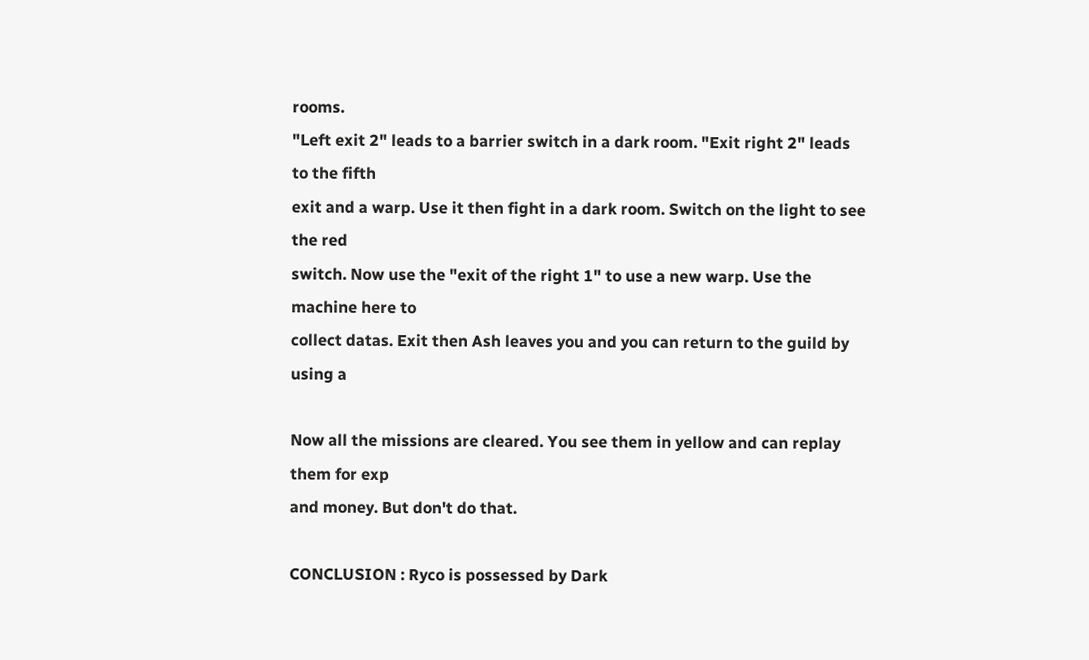rooms.
"Left exit 2" leads to a barrier switch in a dark room. "Exit right 2" leads to the fifth
exit and a warp. Use it then fight in a dark room. Switch on the light to see the red
switch. Now use the "exit of the right 1" to use a new warp. Use the machine here to
collect datas. Exit then Ash leaves you and you can return to the guild by using a

Now all the missions are cleared. You see them in yellow and can replay them for exp
and money. But don't do that.

CONCLUSION : Ryco is possessed by Dark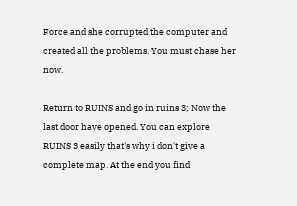Force and she corrupted the computer and
created all the problems. You must chase her now.

Return to RUINS and go in ruins 3; Now the last door have opened. You can explore
RUINS 3 easily that's why i don't give a complete map. At the end you find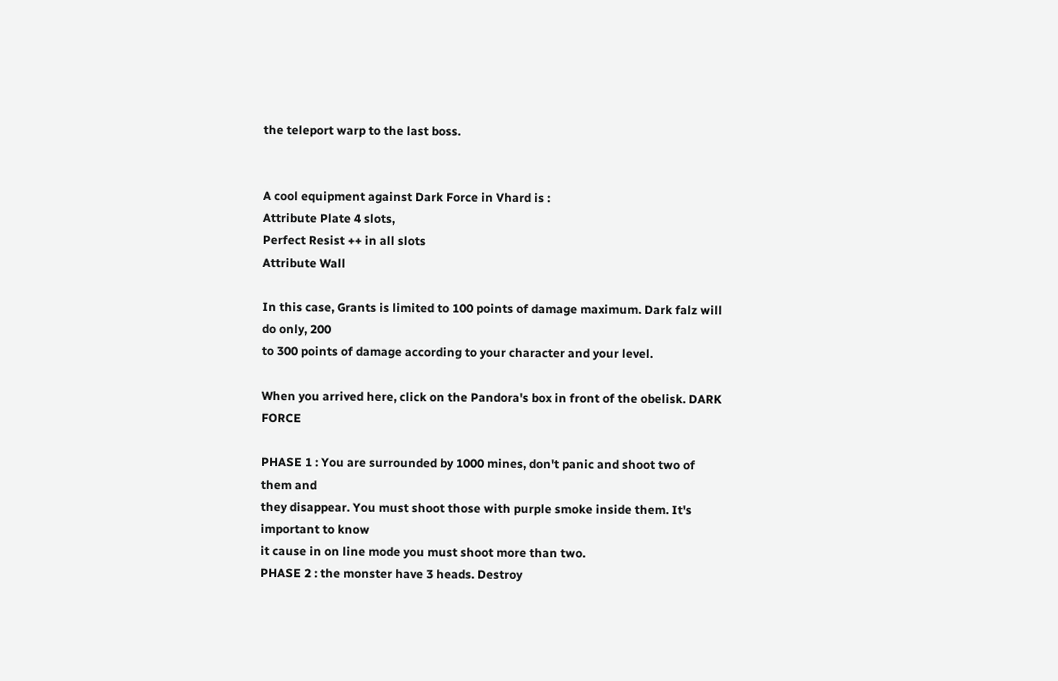the teleport warp to the last boss.


A cool equipment against Dark Force in Vhard is :
Attribute Plate 4 slots,
Perfect Resist ++ in all slots
Attribute Wall

In this case, Grants is limited to 100 points of damage maximum. Dark falz will do only, 200
to 300 points of damage according to your character and your level.

When you arrived here, click on the Pandora's box in front of the obelisk. DARK FORCE

PHASE 1 : You are surrounded by 1000 mines, don't panic and shoot two of them and
they disappear. You must shoot those with purple smoke inside them. It's important to know
it cause in on line mode you must shoot more than two.
PHASE 2 : the monster have 3 heads. Destroy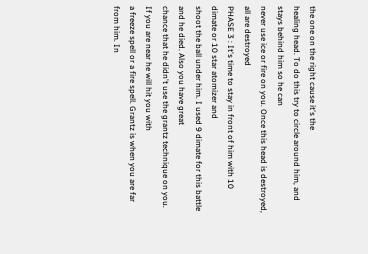the one on the right cause it's the
healing head. To do this try to circle around him, and stays behind him so he can
never use ice or fire on you. Once this head is destroyed, all are destroyed
PHASE 3 : It's time to stay in front of him with 10 dimate or 10 star atomizer and
shoot the ball under him. I used 9 dimate for this battle and he died. Also you have great
chance that he didn't use the grantz technique on you. If you are near he will hit you with
a freeze spell or a fire spell. Grantz is when you are far from him. In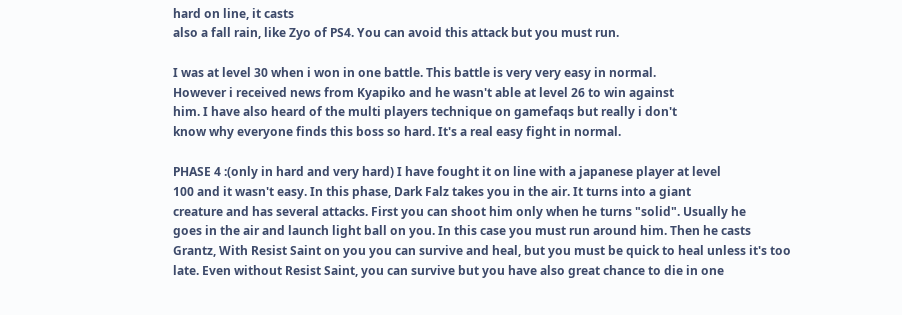hard on line, it casts
also a fall rain, like Zyo of PS4. You can avoid this attack but you must run.

I was at level 30 when i won in one battle. This battle is very very easy in normal.
However i received news from Kyapiko and he wasn't able at level 26 to win against
him. I have also heard of the multi players technique on gamefaqs but really i don't
know why everyone finds this boss so hard. It's a real easy fight in normal.

PHASE 4 :(only in hard and very hard) I have fought it on line with a japanese player at level
100 and it wasn't easy. In this phase, Dark Falz takes you in the air. It turns into a giant
creature and has several attacks. First you can shoot him only when he turns "solid". Usually he
goes in the air and launch light ball on you. In this case you must run around him. Then he casts
Grantz, With Resist Saint on you you can survive and heal, but you must be quick to heal unless it's too
late. Even without Resist Saint, you can survive but you have also great chance to die in one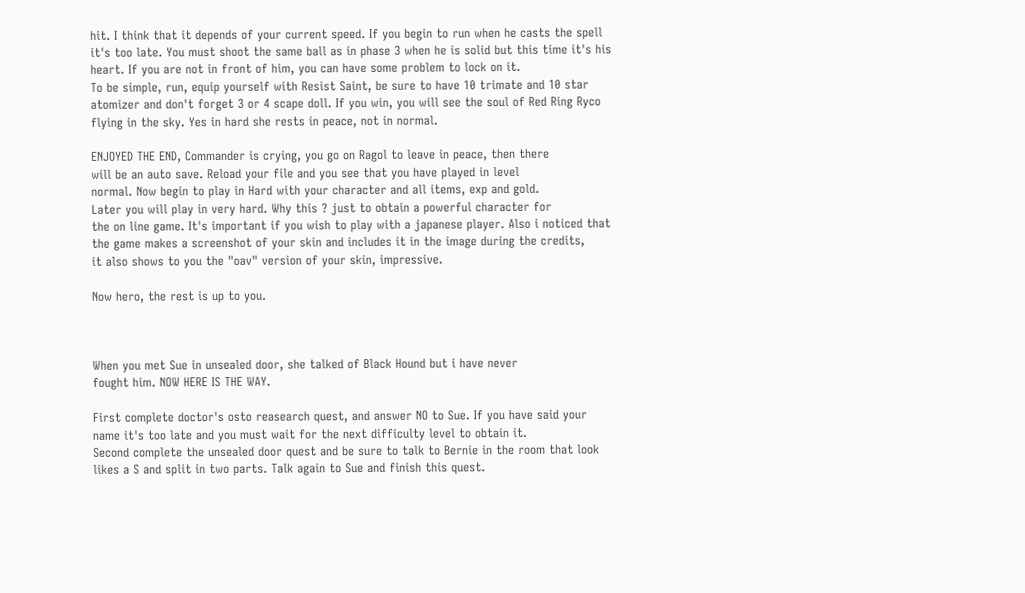hit. I think that it depends of your current speed. If you begin to run when he casts the spell
it's too late. You must shoot the same ball as in phase 3 when he is solid but this time it's his
heart. If you are not in front of him, you can have some problem to lock on it.
To be simple, run, equip yourself with Resist Saint, be sure to have 10 trimate and 10 star
atomizer and don't forget 3 or 4 scape doll. If you win, you will see the soul of Red Ring Ryco
flying in the sky. Yes in hard she rests in peace, not in normal.

ENJOYED THE END, Commander is crying, you go on Ragol to leave in peace, then there
will be an auto save. Reload your file and you see that you have played in level
normal. Now begin to play in Hard with your character and all items, exp and gold.
Later you will play in very hard. Why this ? just to obtain a powerful character for
the on line game. It's important if you wish to play with a japanese player. Also i noticed that
the game makes a screenshot of your skin and includes it in the image during the credits,
it also shows to you the "oav" version of your skin, impressive.

Now hero, the rest is up to you.



When you met Sue in unsealed door, she talked of Black Hound but i have never
fought him. NOW HERE IS THE WAY.

First complete doctor's osto reasearch quest, and answer NO to Sue. If you have said your
name it's too late and you must wait for the next difficulty level to obtain it.
Second complete the unsealed door quest and be sure to talk to Bernie in the room that look
likes a S and split in two parts. Talk again to Sue and finish this quest.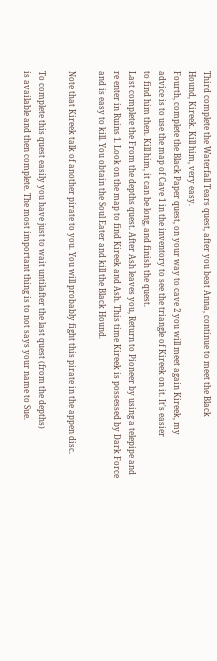Third complete the Waterfall Tears quest, after you beat Anna, continue to meet the Black
Hound, Kireek. Kill him, very easy.
Fourth, complete the Black Paper quest, on your way to cave 2 you will meet again Kireek, my
advice is to use the map of Cave 1 in the inventory to see the triangle of Kireek on it. It's easier
to find him then. Kill him, it can be long, and finish the quest.
Last complete the From the depths quest. After Ash leaves you, Return to Pioneer by using a telepipe and
re enter in Ruins 1. Look on the map to find Kireek and Ash. This time Kireek is possessed by Dark Force
and is easy to kill. You obtain the Soul Eater and kill the Black Hound.

Note that Kireek talk of another pirate to you. You will probably fight this pirate in the appen disc.

To complete this quest easily you have just to wait untilafter the last quest (from the depths)
is available and then complete. The most important thing is to not says your name to Sue.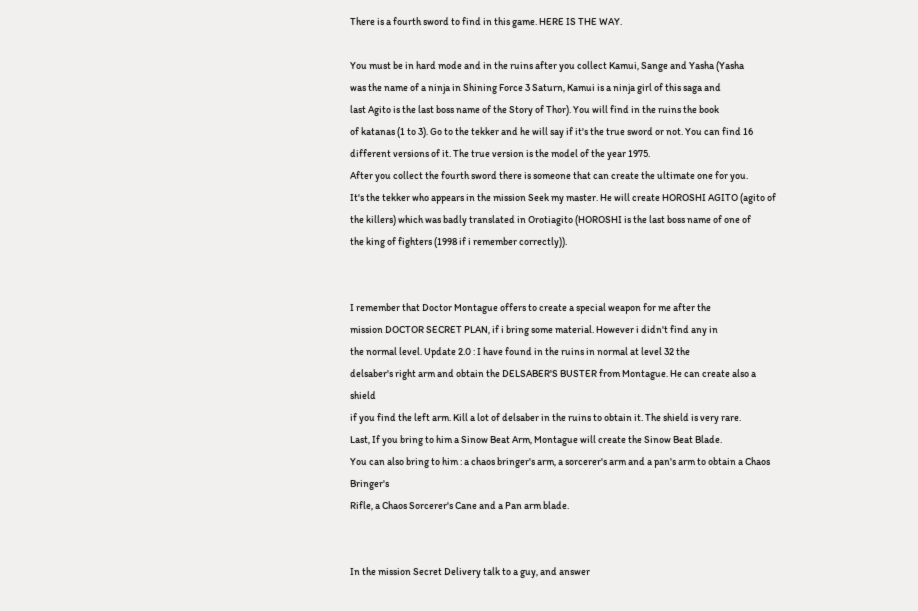There is a fourth sword to find in this game. HERE IS THE WAY.

You must be in hard mode and in the ruins after you collect Kamui, Sange and Yasha (Yasha
was the name of a ninja in Shining Force 3 Saturn, Kamui is a ninja girl of this saga and
last Agito is the last boss name of the Story of Thor). You will find in the ruins the book
of katanas (1 to 3). Go to the tekker and he will say if it's the true sword or not. You can find 16
different versions of it. The true version is the model of the year 1975.
After you collect the fourth sword there is someone that can create the ultimate one for you.
It's the tekker who appears in the mission Seek my master. He will create HOROSHI AGITO (agito of
the killers) which was badly translated in Orotiagito (HOROSHI is the last boss name of one of
the king of fighters (1998 if i remember correctly)).


I remember that Doctor Montague offers to create a special weapon for me after the
mission DOCTOR SECRET PLAN, if i bring some material. However i didn't find any in
the normal level. Update 2.0 : I have found in the ruins in normal at level 32 the
delsaber's right arm and obtain the DELSABER'S BUSTER from Montague. He can create also a shield
if you find the left arm. Kill a lot of delsaber in the ruins to obtain it. The shield is very rare.
Last, If you bring to him a Sinow Beat Arm, Montague will create the Sinow Beat Blade.
You can also bring to him : a chaos bringer's arm, a sorcerer's arm and a pan's arm to obtain a Chaos Bringer's
Rifle, a Chaos Sorcerer's Cane and a Pan arm blade.


In the mission Secret Delivery talk to a guy, and answer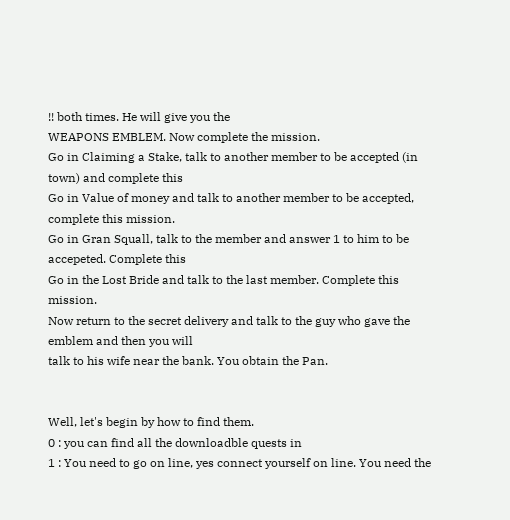!! both times. He will give you the
WEAPONS EMBLEM. Now complete the mission.
Go in Claiming a Stake, talk to another member to be accepted (in town) and complete this
Go in Value of money and talk to another member to be accepted, complete this mission.
Go in Gran Squall, talk to the member and answer 1 to him to be accepeted. Complete this
Go in the Lost Bride and talk to the last member. Complete this mission.
Now return to the secret delivery and talk to the guy who gave the emblem and then you will
talk to his wife near the bank. You obtain the Pan.


Well, let's begin by how to find them.
0 : you can find all the downloadble quests in
1 : You need to go on line, yes connect yourself on line. You need the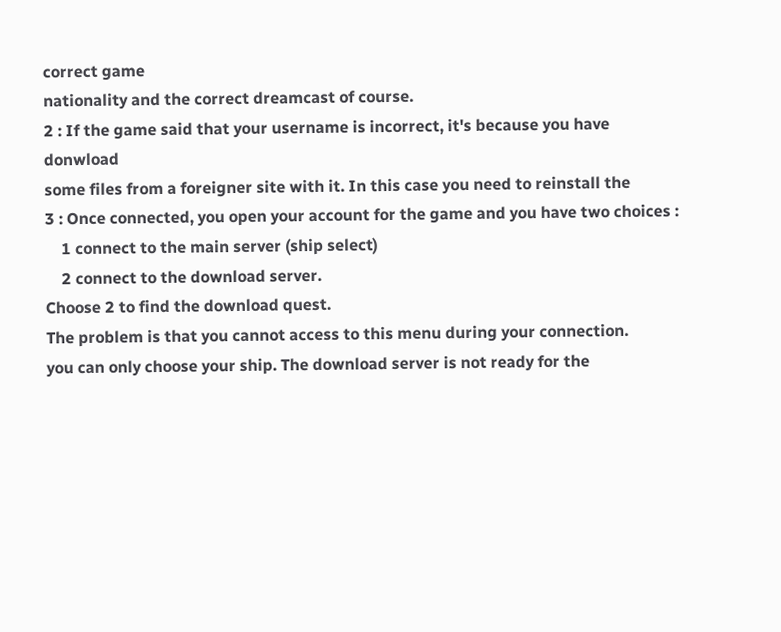correct game
nationality and the correct dreamcast of course.
2 : If the game said that your username is incorrect, it's because you have donwload
some files from a foreigner site with it. In this case you need to reinstall the
3 : Once connected, you open your account for the game and you have two choices :
    1 connect to the main server (ship select)
    2 connect to the download server.
Choose 2 to find the download quest.
The problem is that you cannot access to this menu during your connection.
you can only choose your ship. The download server is not ready for the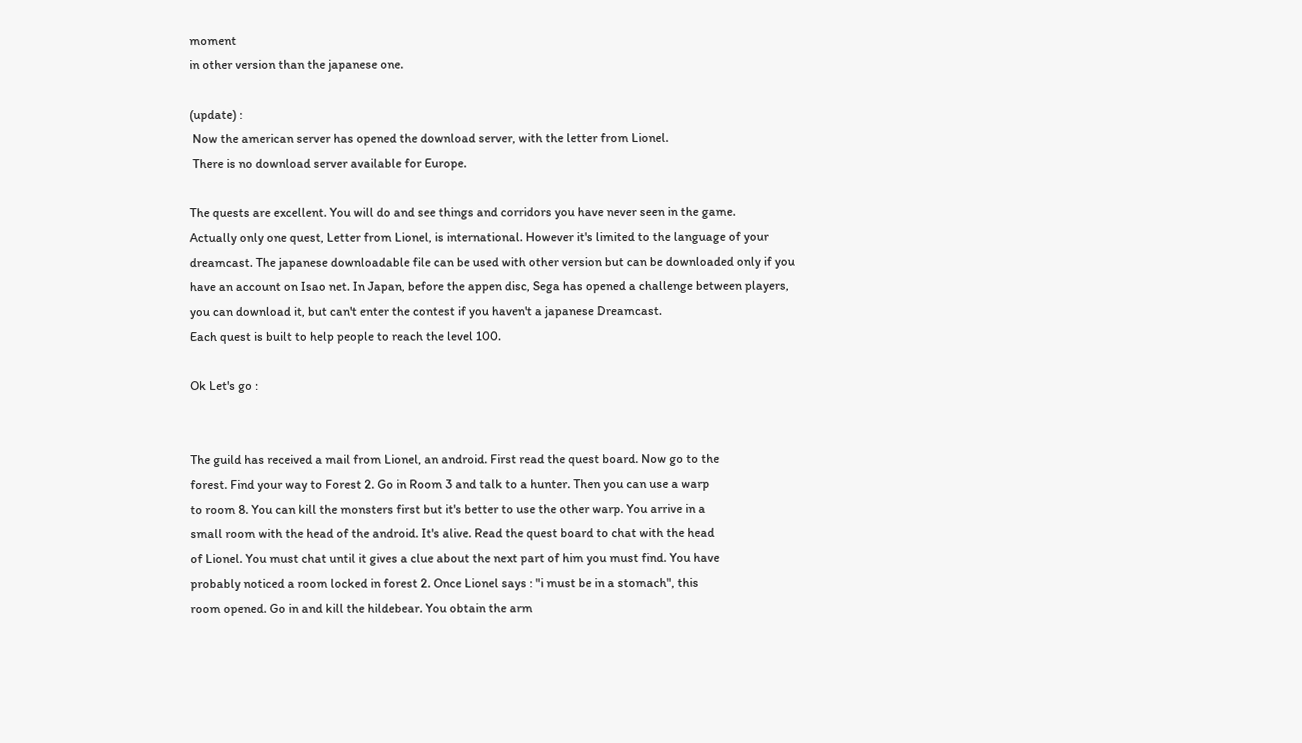moment
in other version than the japanese one.

(update) :
 Now the american server has opened the download server, with the letter from Lionel.
 There is no download server available for Europe.

The quests are excellent. You will do and see things and corridors you have never seen in the game.
Actually only one quest, Letter from Lionel, is international. However it's limited to the language of your
dreamcast. The japanese downloadable file can be used with other version but can be downloaded only if you
have an account on Isao net. In Japan, before the appen disc, Sega has opened a challenge between players,
you can download it, but can't enter the contest if you haven't a japanese Dreamcast.
Each quest is built to help people to reach the level 100.

Ok Let's go :


The guild has received a mail from Lionel, an android. First read the quest board. Now go to the
forest. Find your way to Forest 2. Go in Room 3 and talk to a hunter. Then you can use a warp
to room 8. You can kill the monsters first but it's better to use the other warp. You arrive in a
small room with the head of the android. It's alive. Read the quest board to chat with the head
of Lionel. You must chat until it gives a clue about the next part of him you must find. You have
probably noticed a room locked in forest 2. Once Lionel says : "i must be in a stomach", this
room opened. Go in and kill the hildebear. You obtain the arm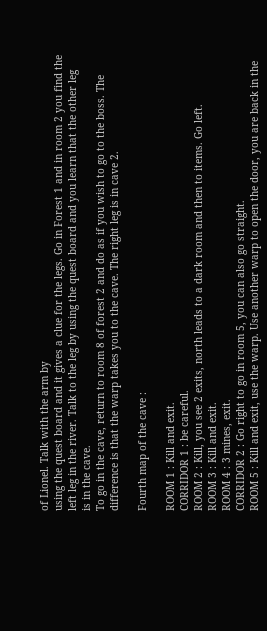of Lionel. Talk with the arm by
using the quest board and it gives a clue for the legs. Go in Forest 1 and in room 2 you find the
left leg in the river. Talk to the leg by using the quest board and you learn that the other leg
is in the cave.
To go in the cave, return to room 8 of forest 2 and do as if you wish to go to the boss. The
difference is that the warp takes you to the cave. The right leg is in cave 2.

Fourth map of the cave :

ROOM 1 : Kill and exit.
CORRIDOR 1 : be careful.
ROOM 2 : Kill, you see 2 exits, north leads to a dark room and then to items. Go left.
ROOM 3 : Kill and exit.
ROOM 4 : 3 mines, exit.
CORRIDOR 2 : Go right to go in room 5, you can also go straight.
ROOM 5 : Kill and exit, use the warp. Use another warp to open the door, you are back in the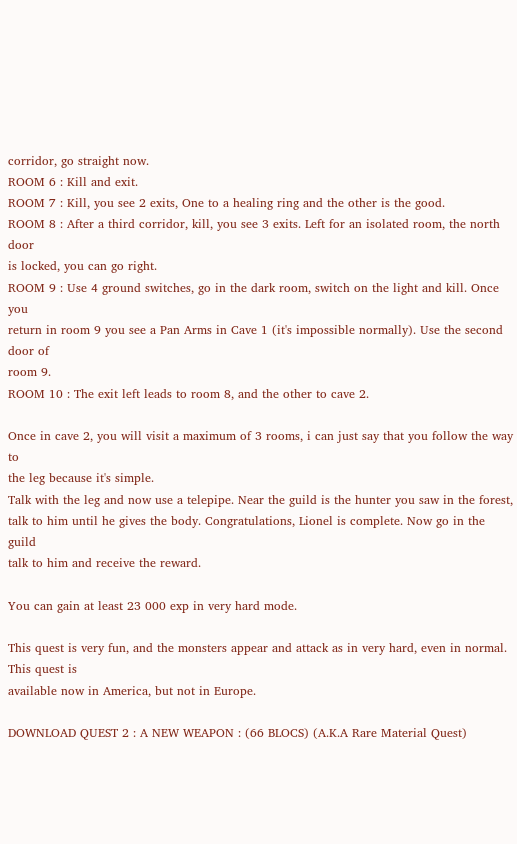corridor, go straight now.
ROOM 6 : Kill and exit.
ROOM 7 : Kill, you see 2 exits, One to a healing ring and the other is the good.
ROOM 8 : After a third corridor, kill, you see 3 exits. Left for an isolated room, the north door
is locked, you can go right.
ROOM 9 : Use 4 ground switches, go in the dark room, switch on the light and kill. Once you
return in room 9 you see a Pan Arms in Cave 1 (it's impossible normally). Use the second door of
room 9.
ROOM 10 : The exit left leads to room 8, and the other to cave 2.

Once in cave 2, you will visit a maximum of 3 rooms, i can just say that you follow the way to
the leg because it's simple.
Talk with the leg and now use a telepipe. Near the guild is the hunter you saw in the forest,
talk to him until he gives the body. Congratulations, Lionel is complete. Now go in the guild
talk to him and receive the reward.

You can gain at least 23 000 exp in very hard mode.

This quest is very fun, and the monsters appear and attack as in very hard, even in normal. This quest is
available now in America, but not in Europe.

DOWNLOAD QUEST 2 : A NEW WEAPON : (66 BLOCS) (A.K.A Rare Material Quest)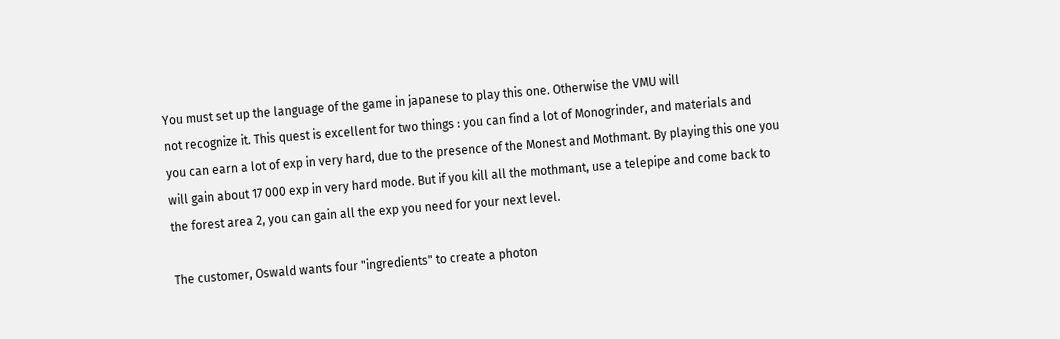You must set up the language of the game in japanese to play this one. Otherwise the VMU will
not recognize it. This quest is excellent for two things : you can find a lot of Monogrinder, and materials and
you can earn a lot of exp in very hard, due to the presence of the Monest and Mothmant. By playing this one you
will gain about 17 000 exp in very hard mode. But if you kill all the mothmant, use a telepipe and come back to
the forest area 2, you can gain all the exp you need for your next level.

The customer, Oswald wants four "ingredients" to create a photon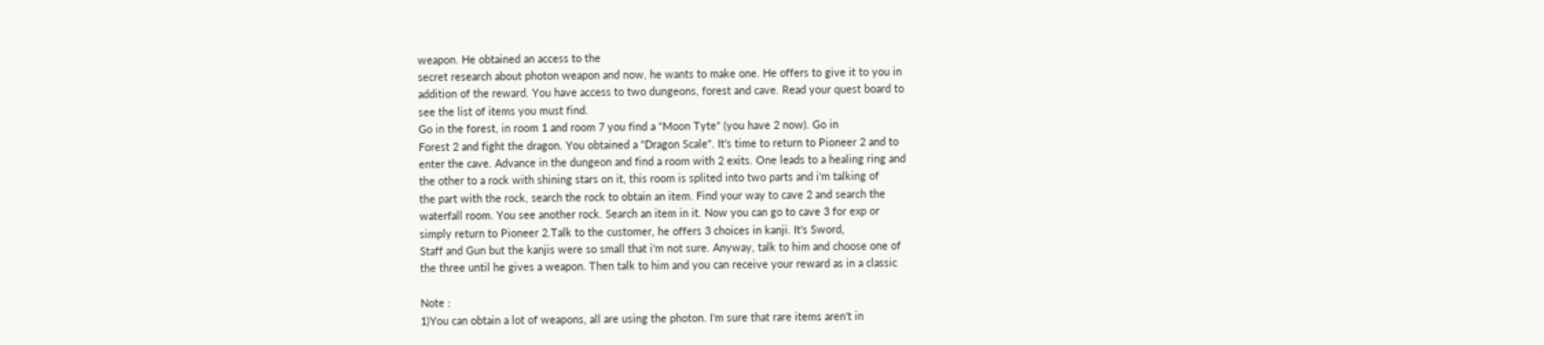weapon. He obtained an access to the
secret research about photon weapon and now, he wants to make one. He offers to give it to you in
addition of the reward. You have access to two dungeons, forest and cave. Read your quest board to
see the list of items you must find.
Go in the forest, in room 1 and room 7 you find a "Moon Tyte" (you have 2 now). Go in
Forest 2 and fight the dragon. You obtained a "Dragon Scale". It's time to return to Pioneer 2 and to
enter the cave. Advance in the dungeon and find a room with 2 exits. One leads to a healing ring and
the other to a rock with shining stars on it, this room is splited into two parts and i'm talking of
the part with the rock, search the rock to obtain an item. Find your way to cave 2 and search the
waterfall room. You see another rock. Search an item in it. Now you can go to cave 3 for exp or
simply return to Pioneer 2.Talk to the customer, he offers 3 choices in kanji. It's Sword,
Staff and Gun but the kanjis were so small that i'm not sure. Anyway, talk to him and choose one of
the three until he gives a weapon. Then talk to him and you can receive your reward as in a classic

Note :
1)You can obtain a lot of weapons, all are using the photon. I'm sure that rare items aren't in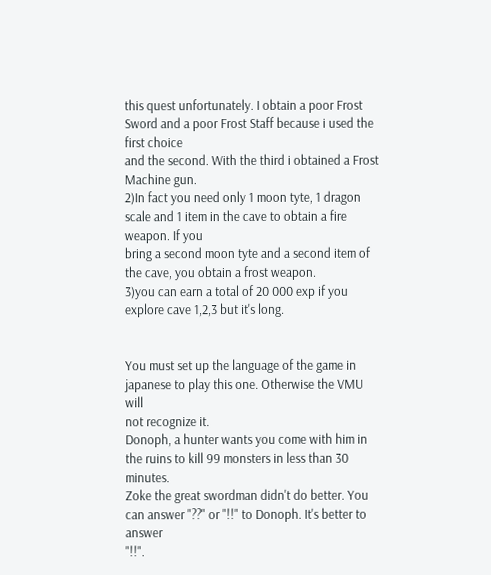this quest unfortunately. I obtain a poor Frost Sword and a poor Frost Staff because i used the first choice
and the second. With the third i obtained a Frost Machine gun.
2)In fact you need only 1 moon tyte, 1 dragon scale and 1 item in the cave to obtain a fire weapon. If you
bring a second moon tyte and a second item of the cave, you obtain a frost weapon.
3)you can earn a total of 20 000 exp if you explore cave 1,2,3 but it's long.


You must set up the language of the game in japanese to play this one. Otherwise the VMU will
not recognize it.
Donoph, a hunter wants you come with him in the ruins to kill 99 monsters in less than 30 minutes.
Zoke the great swordman didn't do better. You can answer "??" or "!!" to Donoph. It's better to answer
"!!".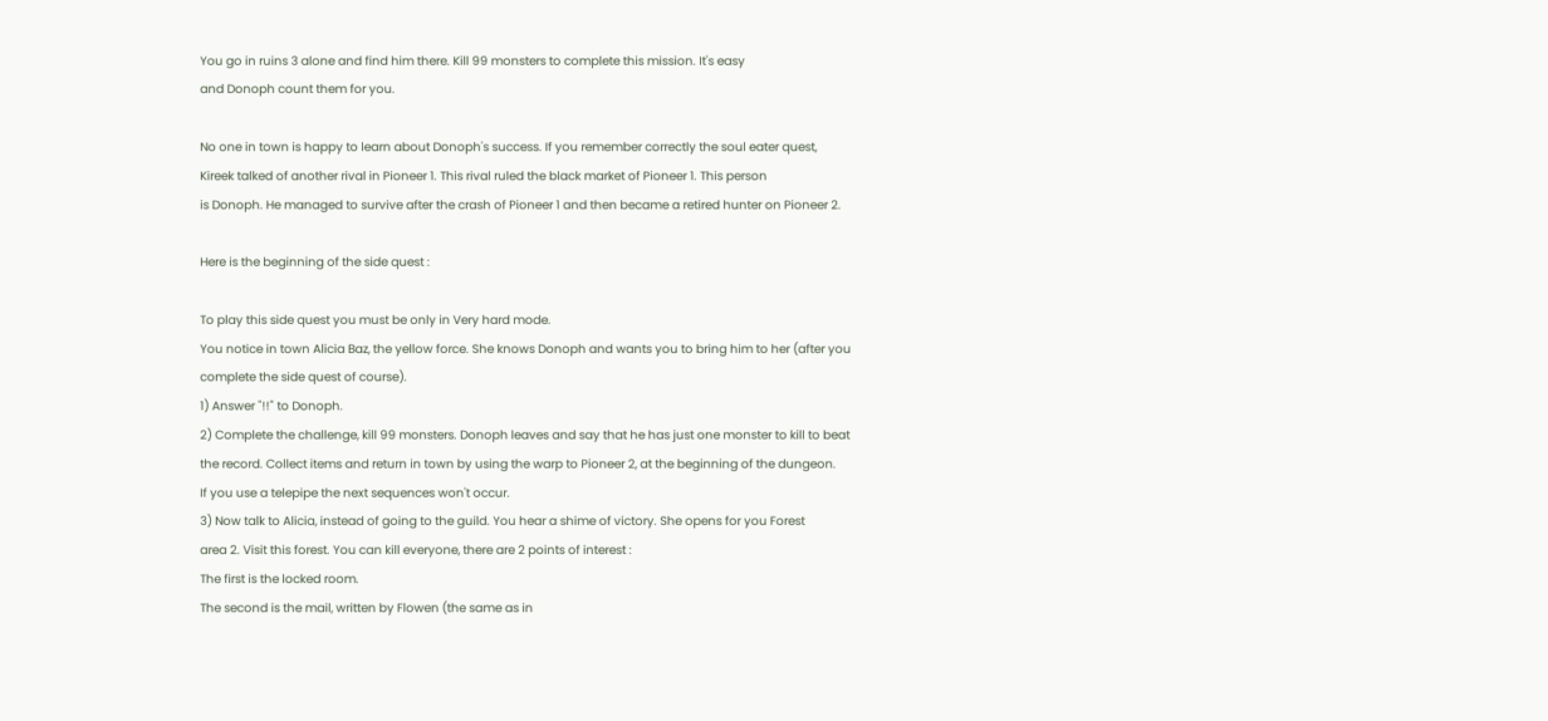You go in ruins 3 alone and find him there. Kill 99 monsters to complete this mission. It's easy
and Donoph count them for you.

No one in town is happy to learn about Donoph's success. If you remember correctly the soul eater quest,
Kireek talked of another rival in Pioneer 1. This rival ruled the black market of Pioneer 1. This person
is Donoph. He managed to survive after the crash of Pioneer 1 and then became a retired hunter on Pioneer 2.

Here is the beginning of the side quest :

To play this side quest you must be only in Very hard mode.
You notice in town Alicia Baz, the yellow force. She knows Donoph and wants you to bring him to her (after you
complete the side quest of course).
1) Answer "!!" to Donoph.
2) Complete the challenge, kill 99 monsters. Donoph leaves and say that he has just one monster to kill to beat
the record. Collect items and return in town by using the warp to Pioneer 2, at the beginning of the dungeon.
If you use a telepipe the next sequences won't occur.
3) Now talk to Alicia, instead of going to the guild. You hear a shime of victory. She opens for you Forest
area 2. Visit this forest. You can kill everyone, there are 2 points of interest :
The first is the locked room.
The second is the mail, written by Flowen (the same as in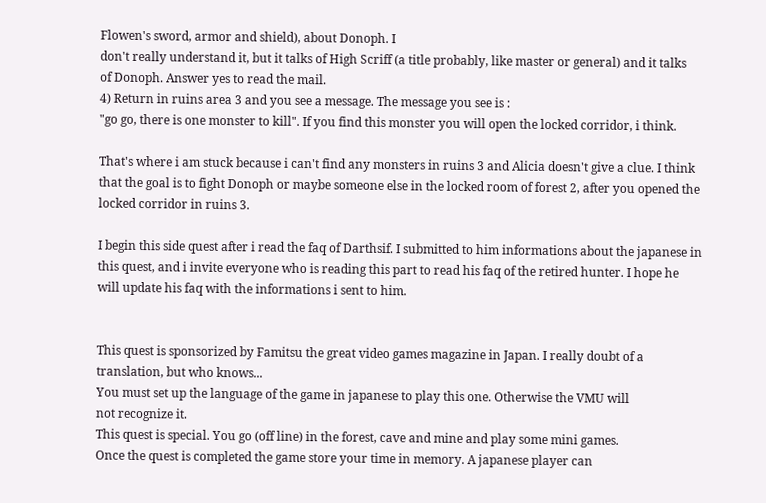Flowen's sword, armor and shield), about Donoph. I
don't really understand it, but it talks of High Scriff (a title probably, like master or general) and it talks
of Donoph. Answer yes to read the mail.
4) Return in ruins area 3 and you see a message. The message you see is :
"go go, there is one monster to kill". If you find this monster you will open the locked corridor, i think.

That's where i am stuck because i can't find any monsters in ruins 3 and Alicia doesn't give a clue. I think
that the goal is to fight Donoph or maybe someone else in the locked room of forest 2, after you opened the
locked corridor in ruins 3.

I begin this side quest after i read the faq of Darthsif. I submitted to him informations about the japanese in
this quest, and i invite everyone who is reading this part to read his faq of the retired hunter. I hope he
will update his faq with the informations i sent to him.


This quest is sponsorized by Famitsu the great video games magazine in Japan. I really doubt of a
translation, but who knows...
You must set up the language of the game in japanese to play this one. Otherwise the VMU will
not recognize it.
This quest is special. You go (off line) in the forest, cave and mine and play some mini games.
Once the quest is completed the game store your time in memory. A japanese player can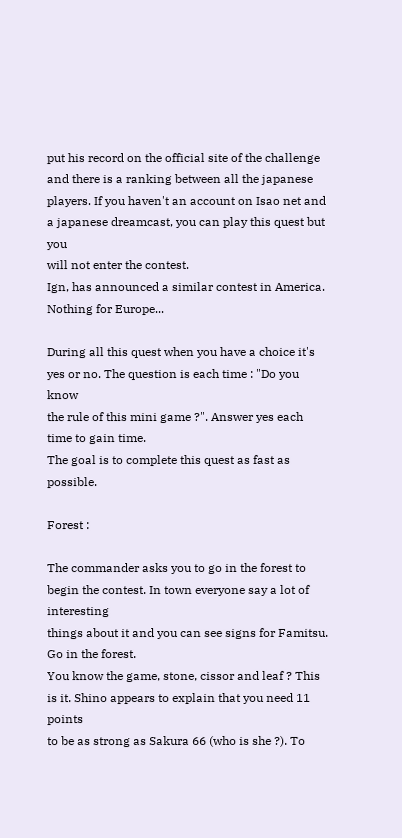put his record on the official site of the challenge and there is a ranking between all the japanese
players. If you haven't an account on Isao net and a japanese dreamcast, you can play this quest but you
will not enter the contest.
Ign, has announced a similar contest in America. Nothing for Europe...

During all this quest when you have a choice it's yes or no. The question is each time : "Do you know
the rule of this mini game ?". Answer yes each time to gain time.
The goal is to complete this quest as fast as possible.

Forest :

The commander asks you to go in the forest to begin the contest. In town everyone say a lot of interesting
things about it and you can see signs for Famitsu. Go in the forest.
You know the game, stone, cissor and leaf ? This is it. Shino appears to explain that you need 11 points
to be as strong as Sakura 66 (who is she ?). To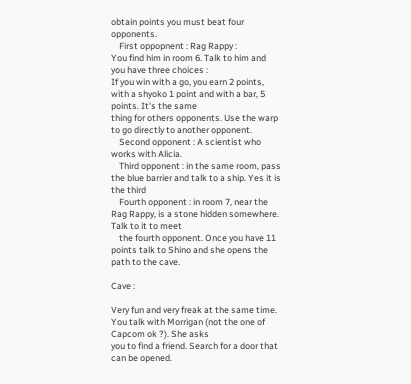obtain points you must beat four opponents.
    First oppopnent : Rag Rappy :
You find him in room 6. Talk to him and you have three choices :
If you win with a go, you earn 2 points, with a shyoko 1 point and with a bar, 5 points. It's the same
thing for others opponents. Use the warp to go directly to another opponent.
    Second opponent : A scientist who works with Alicia.
    Third opponent : in the same room, pass the blue barrier and talk to a ship. Yes it is the third
    Fourth opponent : in room 7, near the Rag Rappy, is a stone hidden somewhere. Talk to it to meet
    the fourth opponent. Once you have 11 points talk to Shino and she opens the path to the cave.

Cave :

Very fun and very freak at the same time. You talk with Morrigan (not the one of Capcom ok ?). She asks
you to find a friend. Search for a door that can be opened.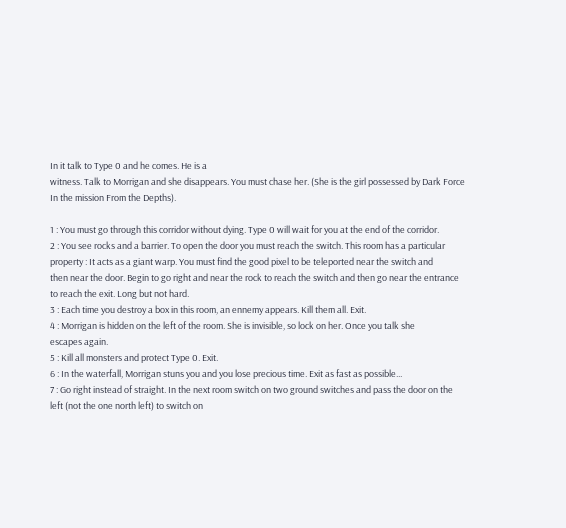In it talk to Type 0 and he comes. He is a
witness. Talk to Morrigan and she disappears. You must chase her. (She is the girl possessed by Dark Force
In the mission From the Depths).

1 : You must go through this corridor without dying. Type 0 will wait for you at the end of the corridor.
2 : You see rocks and a barrier. To open the door you must reach the switch. This room has a particular
property : It acts as a giant warp. You must find the good pixel to be teleported near the switch and
then near the door. Begin to go right and near the rock to reach the switch and then go near the entrance
to reach the exit. Long but not hard.
3 : Each time you destroy a box in this room, an ennemy appears. Kill them all. Exit.
4 : Morrigan is hidden on the left of the room. She is invisible, so lock on her. Once you talk she
escapes again.
5 : Kill all monsters and protect Type 0. Exit.
6 : In the waterfall, Morrigan stuns you and you lose precious time. Exit as fast as possible...
7 : Go right instead of straight. In the next room switch on two ground switches and pass the door on the
left (not the one north left) to switch on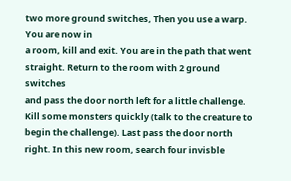two more ground switches, Then you use a warp. You are now in
a room, kill and exit. You are in the path that went straight. Return to the room with 2 ground switches
and pass the door north left for a little challenge. Kill some monsters quickly (talk to the creature to
begin the challenge). Last pass the door north right. In this new room, search four invisble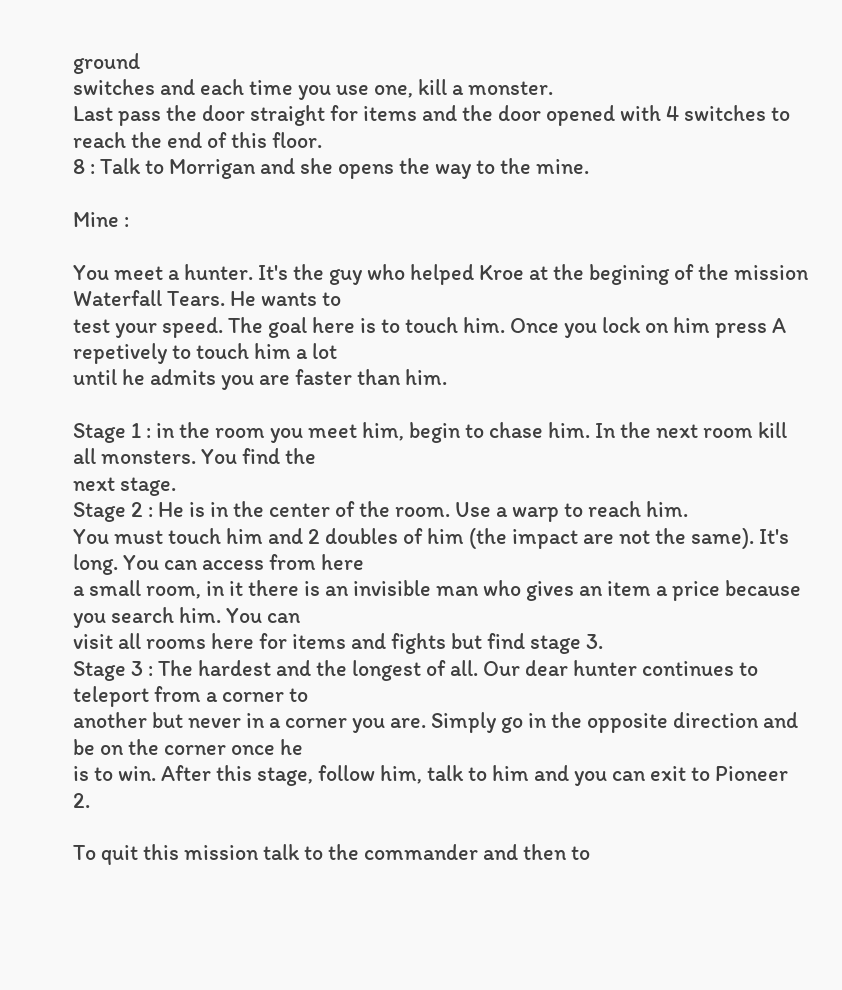ground
switches and each time you use one, kill a monster.
Last pass the door straight for items and the door opened with 4 switches to reach the end of this floor.
8 : Talk to Morrigan and she opens the way to the mine.

Mine :

You meet a hunter. It's the guy who helped Kroe at the begining of the mission Waterfall Tears. He wants to
test your speed. The goal here is to touch him. Once you lock on him press A repetively to touch him a lot
until he admits you are faster than him.

Stage 1 : in the room you meet him, begin to chase him. In the next room kill all monsters. You find the
next stage.
Stage 2 : He is in the center of the room. Use a warp to reach him.
You must touch him and 2 doubles of him (the impact are not the same). It's long. You can access from here
a small room, in it there is an invisible man who gives an item a price because you search him. You can
visit all rooms here for items and fights but find stage 3.
Stage 3 : The hardest and the longest of all. Our dear hunter continues to teleport from a corner to
another but never in a corner you are. Simply go in the opposite direction and be on the corner once he
is to win. After this stage, follow him, talk to him and you can exit to Pioneer 2.

To quit this mission talk to the commander and then to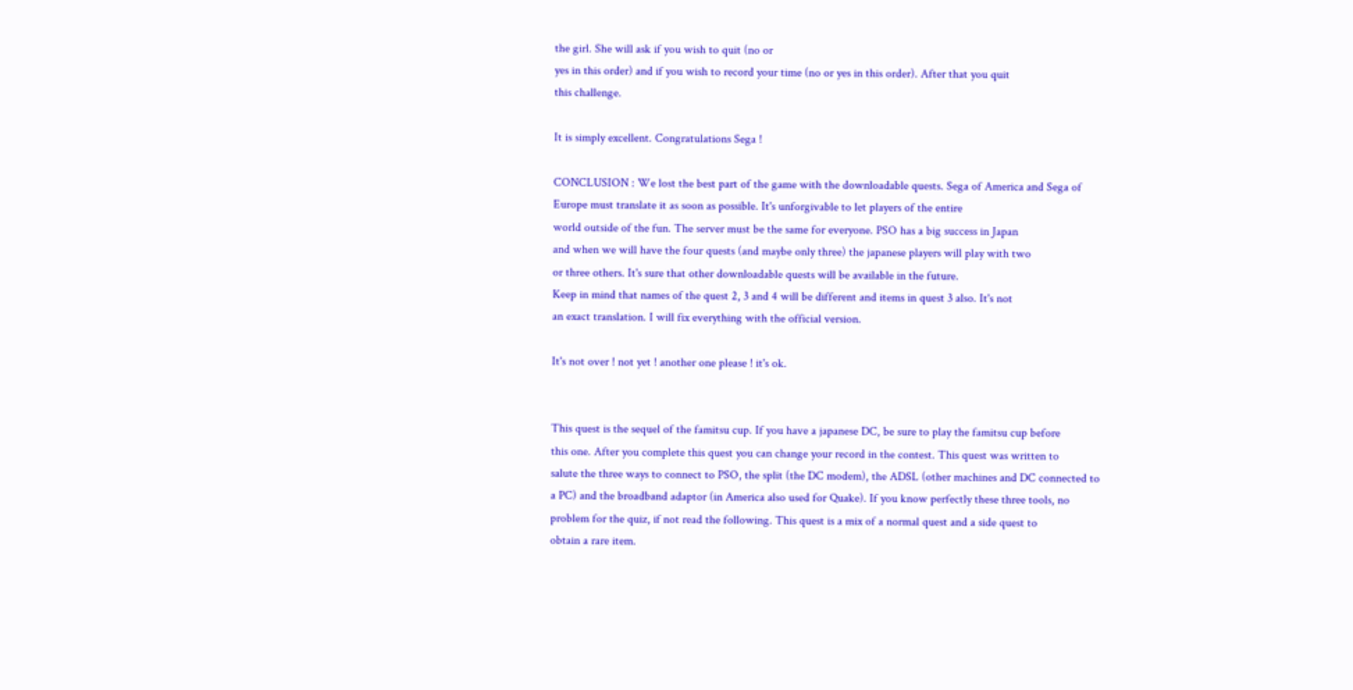the girl. She will ask if you wish to quit (no or
yes in this order) and if you wish to record your time (no or yes in this order). After that you quit
this challenge.

It is simply excellent. Congratulations Sega !

CONCLUSION : We lost the best part of the game with the downloadable quests. Sega of America and Sega of
Europe must translate it as soon as possible. It's unforgivable to let players of the entire
world outside of the fun. The server must be the same for everyone. PSO has a big success in Japan
and when we will have the four quests (and maybe only three) the japanese players will play with two
or three others. It's sure that other downloadable quests will be available in the future.
Keep in mind that names of the quest 2, 3 and 4 will be different and items in quest 3 also. It's not
an exact translation. I will fix everything with the official version.

It's not over ! not yet ! another one please ! it's ok.


This quest is the sequel of the famitsu cup. If you have a japanese DC, be sure to play the famitsu cup before
this one. After you complete this quest you can change your record in the contest. This quest was written to
salute the three ways to connect to PSO, the split (the DC modem), the ADSL (other machines and DC connected to
a PC) and the broadband adaptor (in America also used for Quake). If you know perfectly these three tools, no
problem for the quiz, if not read the following. This quest is a mix of a normal quest and a side quest to
obtain a rare item.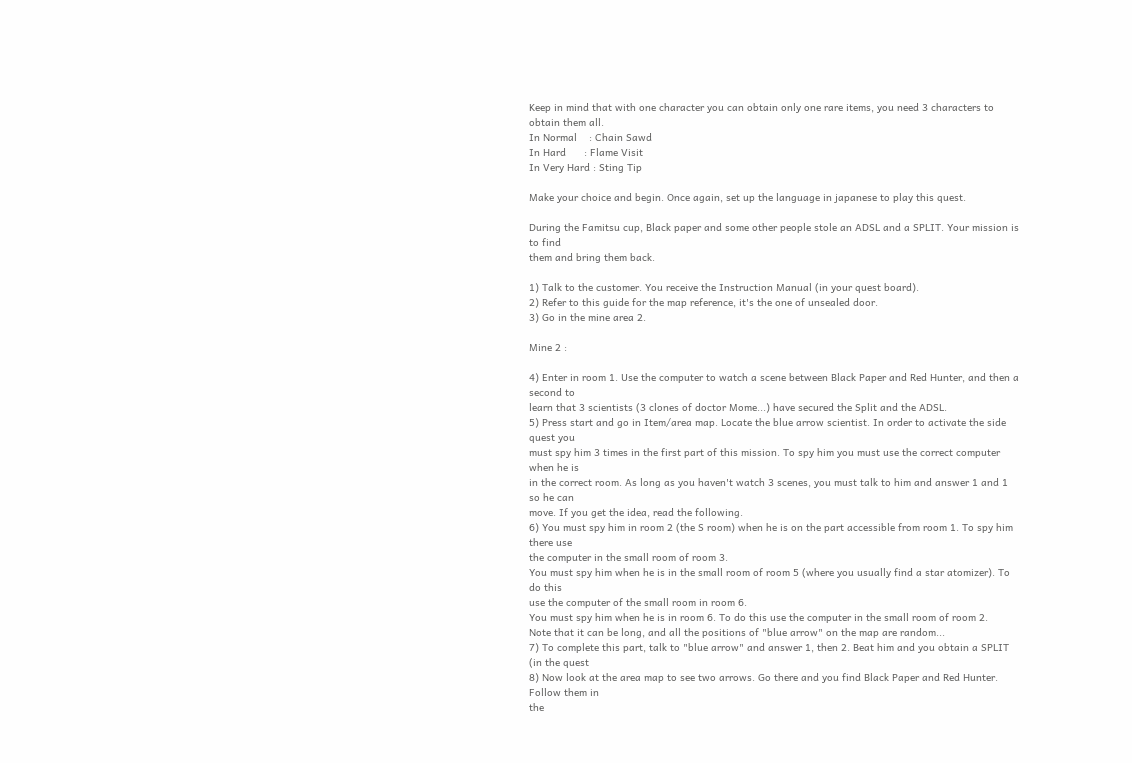Keep in mind that with one character you can obtain only one rare items, you need 3 characters to obtain them all.
In Normal    : Chain Sawd
In Hard      : Flame Visit
In Very Hard : Sting Tip

Make your choice and begin. Once again, set up the language in japanese to play this quest.

During the Famitsu cup, Black paper and some other people stole an ADSL and a SPLIT. Your mission is to find
them and bring them back.

1) Talk to the customer. You receive the Instruction Manual (in your quest board).
2) Refer to this guide for the map reference, it's the one of unsealed door.
3) Go in the mine area 2.

Mine 2 :

4) Enter in room 1. Use the computer to watch a scene between Black Paper and Red Hunter, and then a second to
learn that 3 scientists (3 clones of doctor Mome...) have secured the Split and the ADSL.
5) Press start and go in Item/area map. Locate the blue arrow scientist. In order to activate the side quest you
must spy him 3 times in the first part of this mission. To spy him you must use the correct computer when he is
in the correct room. As long as you haven't watch 3 scenes, you must talk to him and answer 1 and 1 so he can
move. If you get the idea, read the following.
6) You must spy him in room 2 (the S room) when he is on the part accessible from room 1. To spy him there use
the computer in the small room of room 3.
You must spy him when he is in the small room of room 5 (where you usually find a star atomizer). To do this
use the computer of the small room in room 6.
You must spy him when he is in room 6. To do this use the computer in the small room of room 2.
Note that it can be long, and all the positions of "blue arrow" on the map are random...
7) To complete this part, talk to "blue arrow" and answer 1, then 2. Beat him and you obtain a SPLIT (in the quest
8) Now look at the area map to see two arrows. Go there and you find Black Paper and Red Hunter. Follow them in
the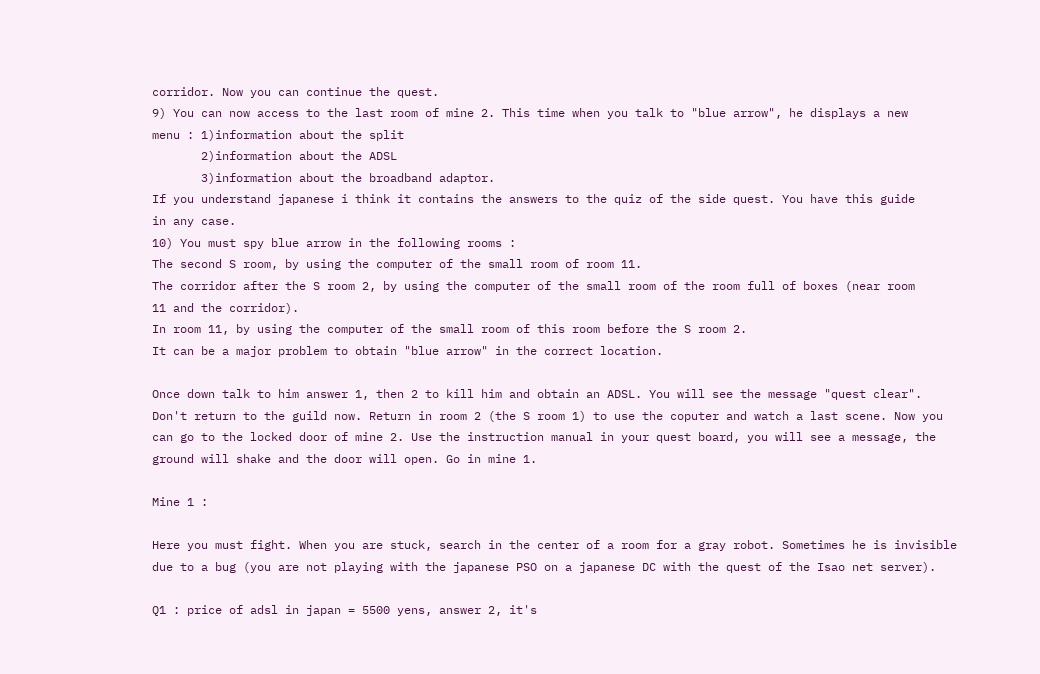corridor. Now you can continue the quest.
9) You can now access to the last room of mine 2. This time when you talk to "blue arrow", he displays a new
menu : 1)information about the split
       2)information about the ADSL
       3)information about the broadband adaptor.
If you understand japanese i think it contains the answers to the quiz of the side quest. You have this guide
in any case.
10) You must spy blue arrow in the following rooms :
The second S room, by using the computer of the small room of room 11.
The corridor after the S room 2, by using the computer of the small room of the room full of boxes (near room
11 and the corridor).
In room 11, by using the computer of the small room of this room before the S room 2.
It can be a major problem to obtain "blue arrow" in the correct location.

Once down talk to him answer 1, then 2 to kill him and obtain an ADSL. You will see the message "quest clear".
Don't return to the guild now. Return in room 2 (the S room 1) to use the coputer and watch a last scene. Now you
can go to the locked door of mine 2. Use the instruction manual in your quest board, you will see a message, the
ground will shake and the door will open. Go in mine 1.

Mine 1 :

Here you must fight. When you are stuck, search in the center of a room for a gray robot. Sometimes he is invisible
due to a bug (you are not playing with the japanese PSO on a japanese DC with the quest of the Isao net server).

Q1 : price of adsl in japan = 5500 yens, answer 2, it's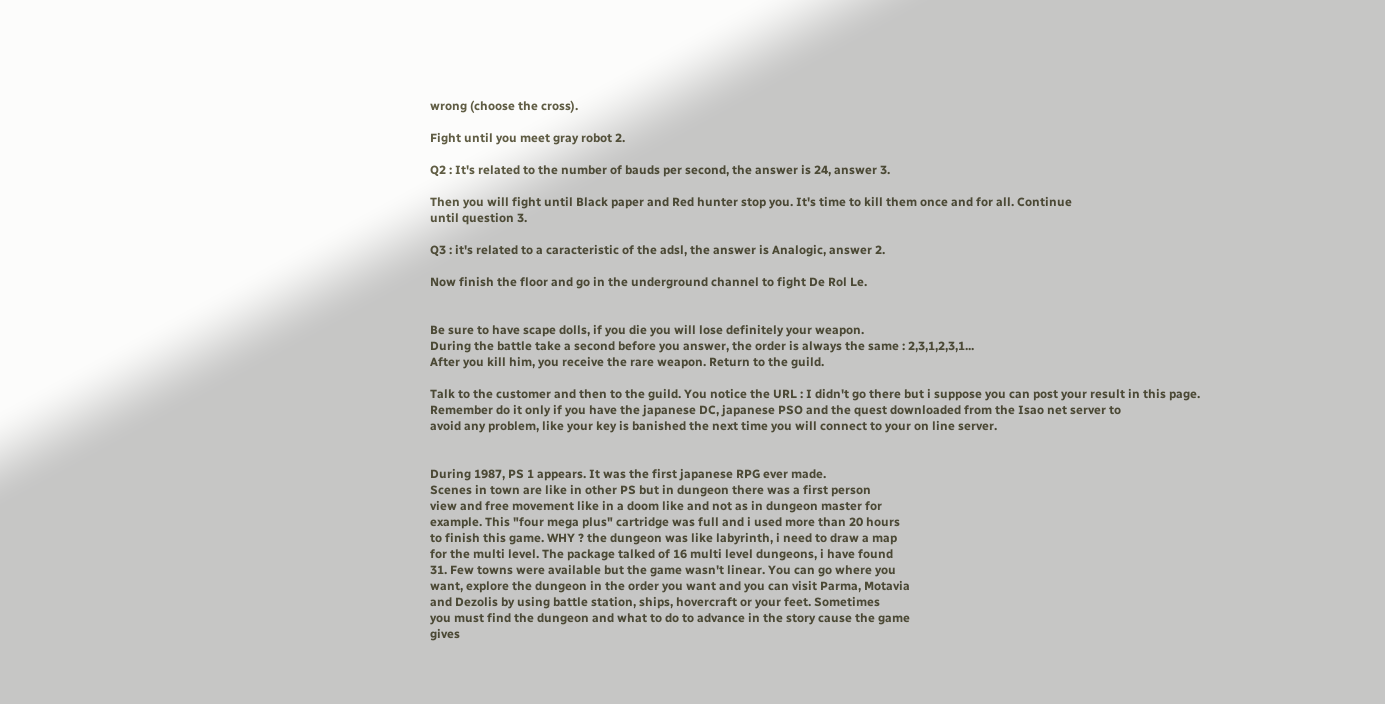wrong (choose the cross).

Fight until you meet gray robot 2.

Q2 : It's related to the number of bauds per second, the answer is 24, answer 3.

Then you will fight until Black paper and Red hunter stop you. It's time to kill them once and for all. Continue
until question 3.

Q3 : it's related to a caracteristic of the adsl, the answer is Analogic, answer 2.

Now finish the floor and go in the underground channel to fight De Rol Le.


Be sure to have scape dolls, if you die you will lose definitely your weapon.
During the battle take a second before you answer, the order is always the same : 2,3,1,2,3,1...
After you kill him, you receive the rare weapon. Return to the guild.

Talk to the customer and then to the guild. You notice the URL : I didn't go there but i suppose you can post your result in this page.
Remember do it only if you have the japanese DC, japanese PSO and the quest downloaded from the Isao net server to
avoid any problem, like your key is banished the next time you will connect to your on line server.


During 1987, PS 1 appears. It was the first japanese RPG ever made.
Scenes in town are like in other PS but in dungeon there was a first person
view and free movement like in a doom like and not as in dungeon master for
example. This "four mega plus" cartridge was full and i used more than 20 hours
to finish this game. WHY ? the dungeon was like labyrinth, i need to draw a map
for the multi level. The package talked of 16 multi level dungeons, i have found
31. Few towns were available but the game wasn't linear. You can go where you
want, explore the dungeon in the order you want and you can visit Parma, Motavia
and Dezolis by using battle station, ships, hovercraft or your feet. Sometimes
you must find the dungeon and what to do to advance in the story cause the game
gives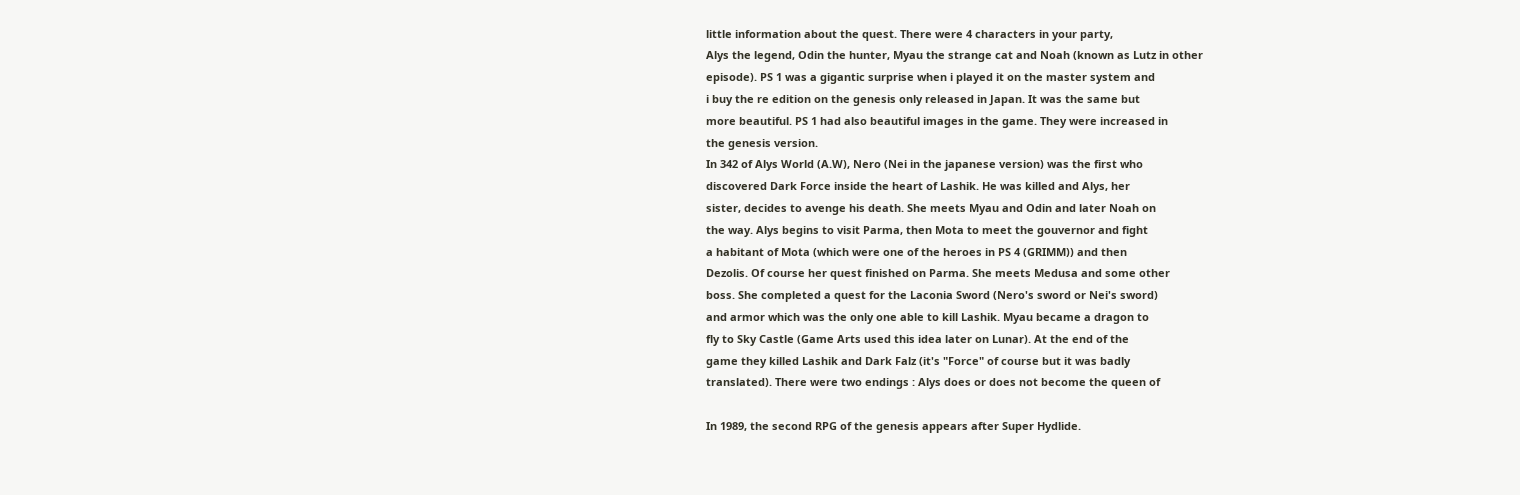little information about the quest. There were 4 characters in your party,
Alys the legend, Odin the hunter, Myau the strange cat and Noah (known as Lutz in other
episode). PS 1 was a gigantic surprise when i played it on the master system and
i buy the re edition on the genesis only released in Japan. It was the same but
more beautiful. PS 1 had also beautiful images in the game. They were increased in
the genesis version.
In 342 of Alys World (A.W), Nero (Nei in the japanese version) was the first who
discovered Dark Force inside the heart of Lashik. He was killed and Alys, her
sister, decides to avenge his death. She meets Myau and Odin and later Noah on
the way. Alys begins to visit Parma, then Mota to meet the gouvernor and fight
a habitant of Mota (which were one of the heroes in PS 4 (GRIMM)) and then
Dezolis. Of course her quest finished on Parma. She meets Medusa and some other
boss. She completed a quest for the Laconia Sword (Nero's sword or Nei's sword)
and armor which was the only one able to kill Lashik. Myau became a dragon to
fly to Sky Castle (Game Arts used this idea later on Lunar). At the end of the
game they killed Lashik and Dark Falz (it's "Force" of course but it was badly
translated). There were two endings : Alys does or does not become the queen of

In 1989, the second RPG of the genesis appears after Super Hydlide.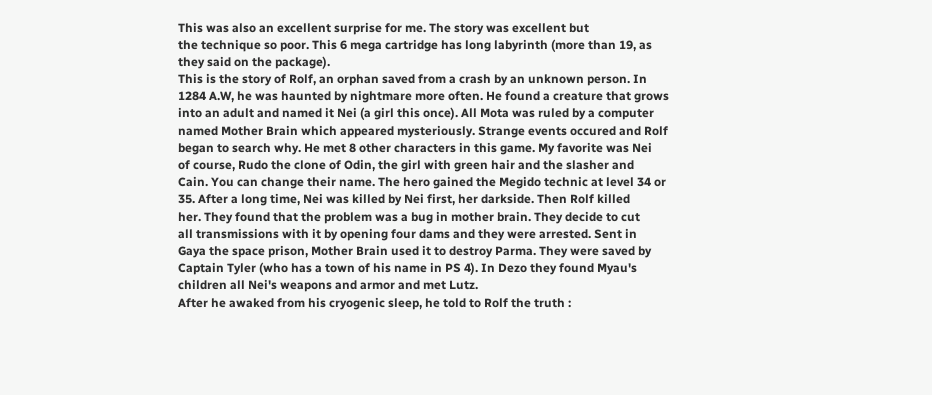This was also an excellent surprise for me. The story was excellent but
the technique so poor. This 6 mega cartridge has long labyrinth (more than 19, as
they said on the package).
This is the story of Rolf, an orphan saved from a crash by an unknown person. In
1284 A.W, he was haunted by nightmare more often. He found a creature that grows
into an adult and named it Nei (a girl this once). All Mota was ruled by a computer
named Mother Brain which appeared mysteriously. Strange events occured and Rolf
began to search why. He met 8 other characters in this game. My favorite was Nei
of course, Rudo the clone of Odin, the girl with green hair and the slasher and
Cain. You can change their name. The hero gained the Megido technic at level 34 or
35. After a long time, Nei was killed by Nei first, her darkside. Then Rolf killed
her. They found that the problem was a bug in mother brain. They decide to cut
all transmissions with it by opening four dams and they were arrested. Sent in
Gaya the space prison, Mother Brain used it to destroy Parma. They were saved by
Captain Tyler (who has a town of his name in PS 4). In Dezo they found Myau's
children all Nei's weapons and armor and met Lutz.
After he awaked from his cryogenic sleep, he told to Rolf the truth :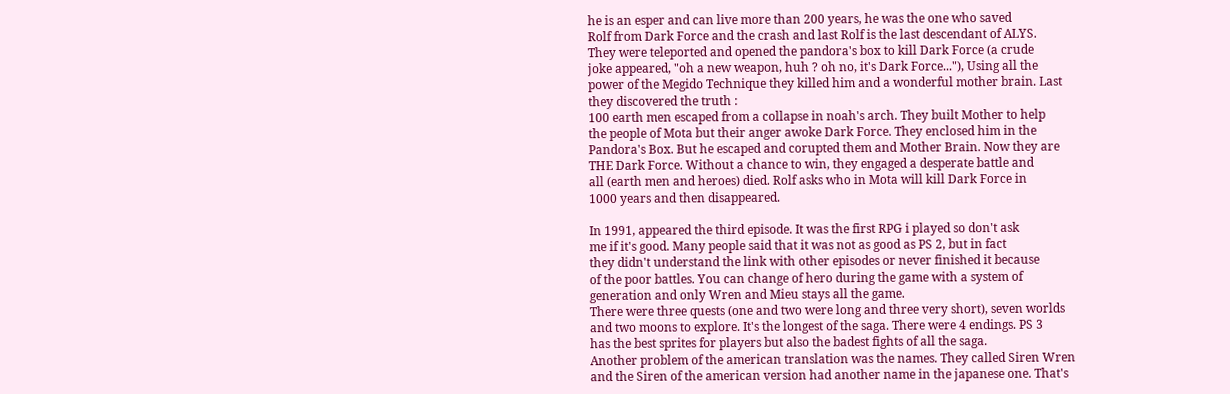he is an esper and can live more than 200 years, he was the one who saved
Rolf from Dark Force and the crash and last Rolf is the last descendant of ALYS.
They were teleported and opened the pandora's box to kill Dark Force (a crude
joke appeared, "oh a new weapon, huh ? oh no, it's Dark Force..."), Using all the
power of the Megido Technique they killed him and a wonderful mother brain. Last
they discovered the truth :
100 earth men escaped from a collapse in noah's arch. They built Mother to help
the people of Mota but their anger awoke Dark Force. They enclosed him in the
Pandora's Box. But he escaped and corupted them and Mother Brain. Now they are
THE Dark Force. Without a chance to win, they engaged a desperate battle and
all (earth men and heroes) died. Rolf asks who in Mota will kill Dark Force in
1000 years and then disappeared.

In 1991, appeared the third episode. It was the first RPG i played so don't ask
me if it's good. Many people said that it was not as good as PS 2, but in fact
they didn't understand the link with other episodes or never finished it because
of the poor battles. You can change of hero during the game with a system of
generation and only Wren and Mieu stays all the game.
There were three quests (one and two were long and three very short), seven worlds
and two moons to explore. It's the longest of the saga. There were 4 endings. PS 3
has the best sprites for players but also the badest fights of all the saga.
Another problem of the american translation was the names. They called Siren Wren
and the Siren of the american version had another name in the japanese one. That's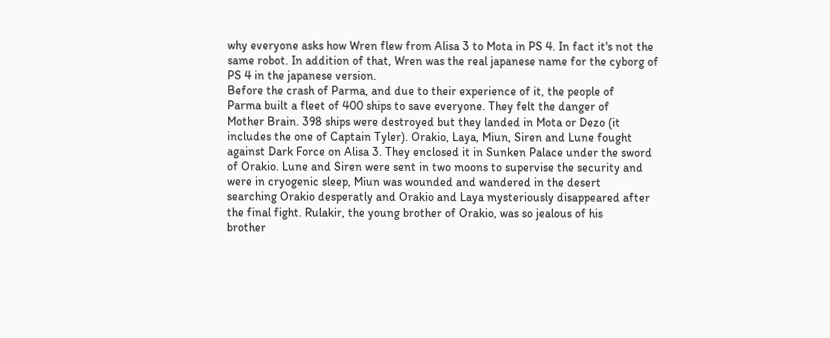why everyone asks how Wren flew from Alisa 3 to Mota in PS 4. In fact it's not the
same robot. In addition of that, Wren was the real japanese name for the cyborg of
PS 4 in the japanese version.
Before the crash of Parma, and due to their experience of it, the people of
Parma built a fleet of 400 ships to save everyone. They felt the danger of
Mother Brain. 398 ships were destroyed but they landed in Mota or Dezo (it
includes the one of Captain Tyler). Orakio, Laya, Miun, Siren and Lune fought
against Dark Force on Alisa 3. They enclosed it in Sunken Palace under the sword
of Orakio. Lune and Siren were sent in two moons to supervise the security and
were in cryogenic sleep, Miun was wounded and wandered in the desert
searching Orakio desperatly and Orakio and Laya mysteriously disappeared after
the final fight. Rulakir, the young brother of Orakio, was so jealous of his
brother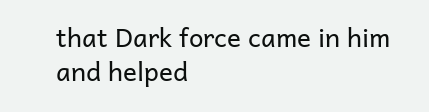that Dark force came in him and helped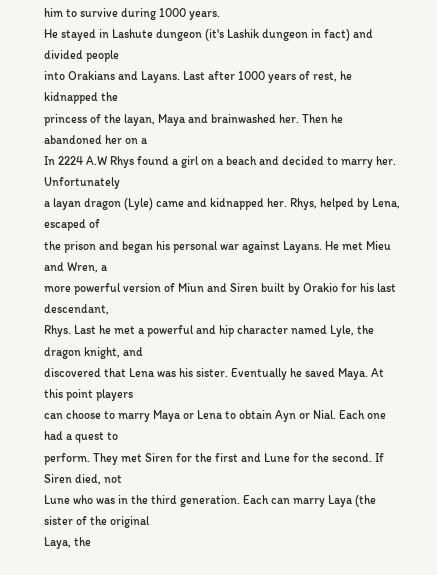him to survive during 1000 years.
He stayed in Lashute dungeon (it's Lashik dungeon in fact) and divided people
into Orakians and Layans. Last after 1000 years of rest, he kidnapped the
princess of the layan, Maya and brainwashed her. Then he abandoned her on a
In 2224 A.W Rhys found a girl on a beach and decided to marry her. Unfortunately
a layan dragon (Lyle) came and kidnapped her. Rhys, helped by Lena, escaped of
the prison and began his personal war against Layans. He met Mieu and Wren, a
more powerful version of Miun and Siren built by Orakio for his last descendant,
Rhys. Last he met a powerful and hip character named Lyle, the dragon knight, and
discovered that Lena was his sister. Eventually he saved Maya. At this point players
can choose to marry Maya or Lena to obtain Ayn or Nial. Each one had a quest to
perform. They met Siren for the first and Lune for the second. If Siren died, not
Lune who was in the third generation. Each can marry Laya (the sister of the original
Laya, the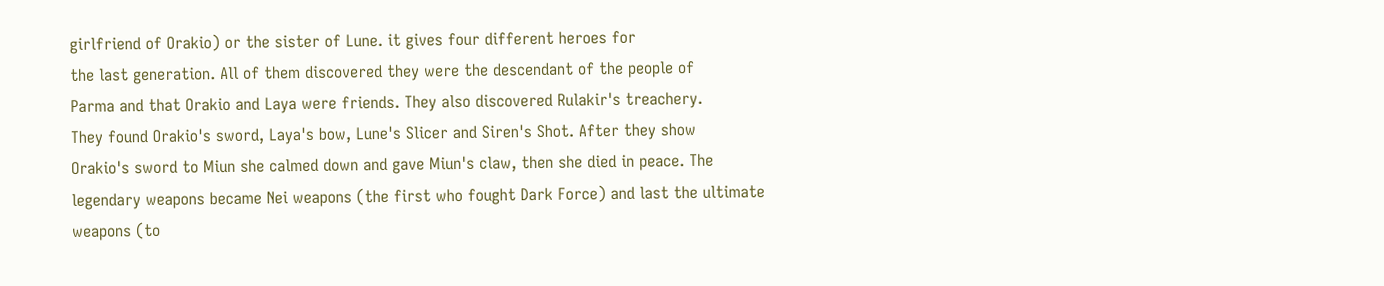girlfriend of Orakio) or the sister of Lune. it gives four different heroes for
the last generation. All of them discovered they were the descendant of the people of
Parma and that Orakio and Laya were friends. They also discovered Rulakir's treachery.
They found Orakio's sword, Laya's bow, Lune's Slicer and Siren's Shot. After they show
Orakio's sword to Miun she calmed down and gave Miun's claw, then she died in peace. The
legendary weapons became Nei weapons (the first who fought Dark Force) and last the ultimate
weapons (to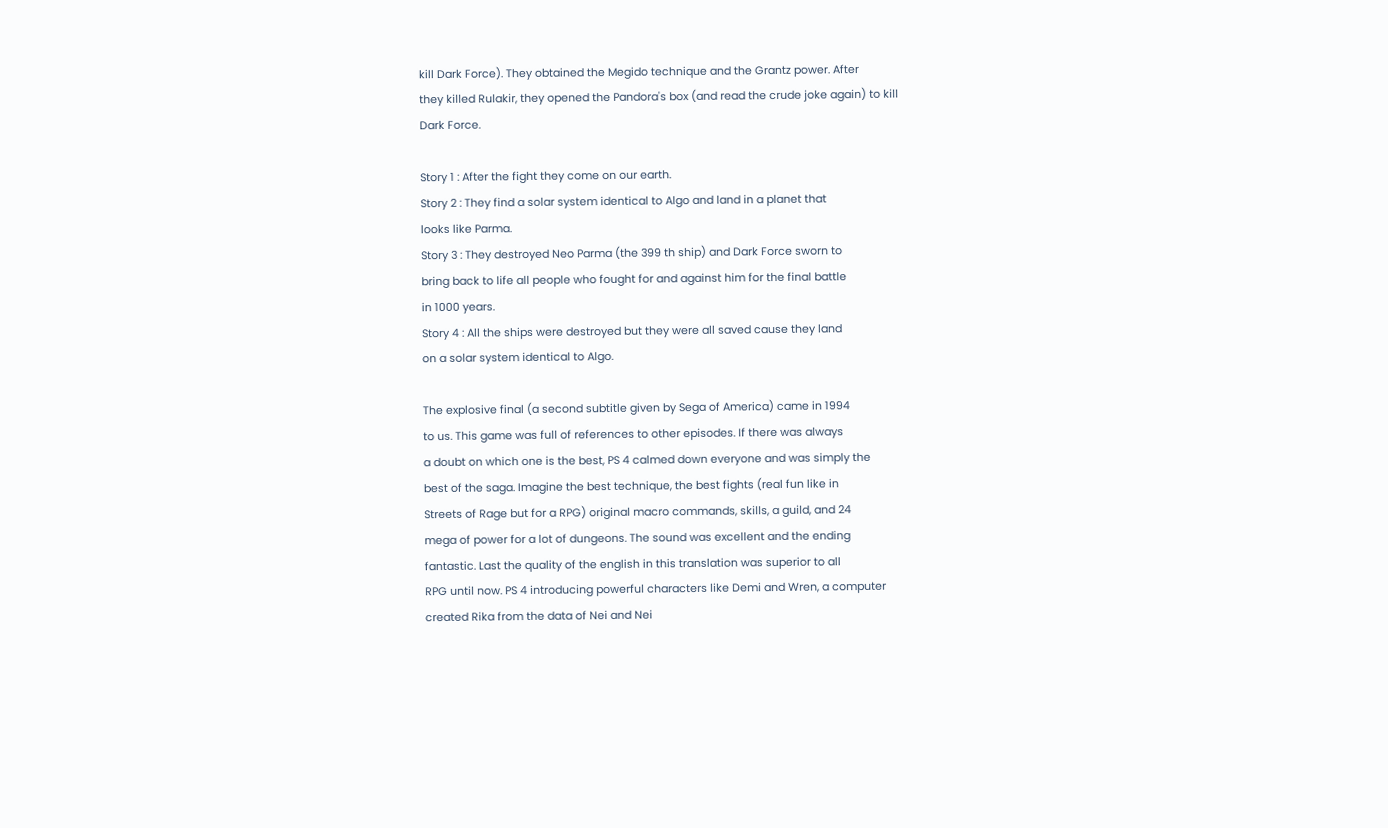kill Dark Force). They obtained the Megido technique and the Grantz power. After
they killed Rulakir, they opened the Pandora's box (and read the crude joke again) to kill
Dark Force.

Story 1 : After the fight they come on our earth.
Story 2 : They find a solar system identical to Algo and land in a planet that
looks like Parma.
Story 3 : They destroyed Neo Parma (the 399 th ship) and Dark Force sworn to
bring back to life all people who fought for and against him for the final battle
in 1000 years.
Story 4 : All the ships were destroyed but they were all saved cause they land
on a solar system identical to Algo.

The explosive final (a second subtitle given by Sega of America) came in 1994
to us. This game was full of references to other episodes. If there was always
a doubt on which one is the best, PS 4 calmed down everyone and was simply the
best of the saga. Imagine the best technique, the best fights (real fun like in
Streets of Rage but for a RPG) original macro commands, skills, a guild, and 24
mega of power for a lot of dungeons. The sound was excellent and the ending
fantastic. Last the quality of the english in this translation was superior to all
RPG until now. PS 4 introducing powerful characters like Demi and Wren, a computer
created Rika from the data of Nei and Nei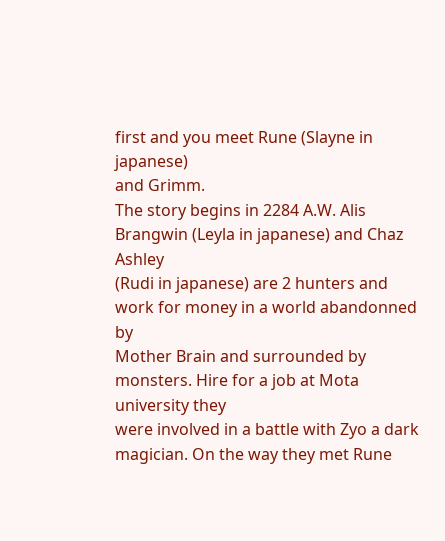first and you meet Rune (Slayne in japanese)
and Grimm.
The story begins in 2284 A.W. Alis Brangwin (Leyla in japanese) and Chaz Ashley
(Rudi in japanese) are 2 hunters and work for money in a world abandonned by
Mother Brain and surrounded by monsters. Hire for a job at Mota university they
were involved in a battle with Zyo a dark magician. On the way they met Rune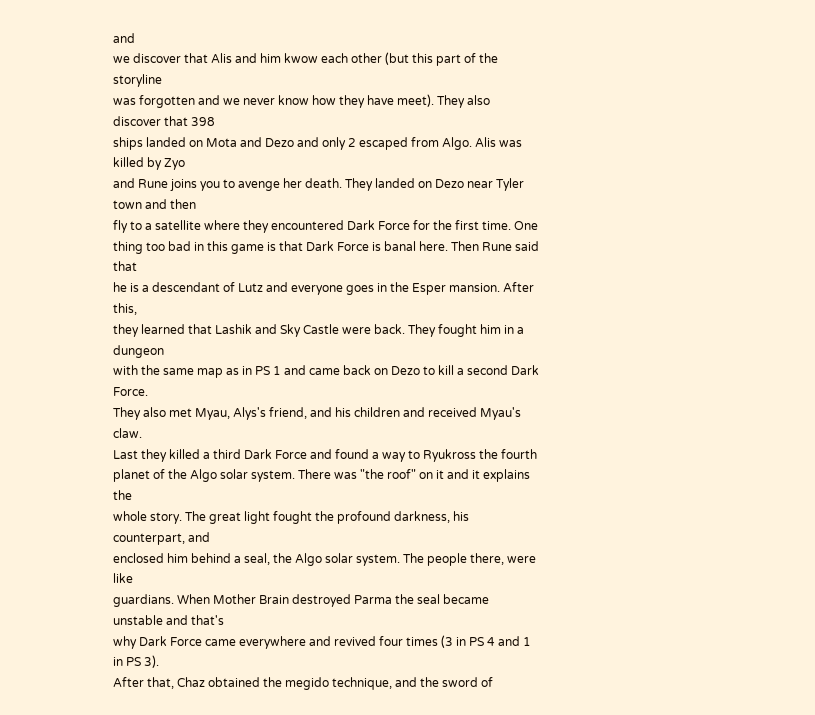and
we discover that Alis and him kwow each other (but this part of the storyline
was forgotten and we never know how they have meet). They also discover that 398
ships landed on Mota and Dezo and only 2 escaped from Algo. Alis was killed by Zyo
and Rune joins you to avenge her death. They landed on Dezo near Tyler town and then
fly to a satellite where they encountered Dark Force for the first time. One
thing too bad in this game is that Dark Force is banal here. Then Rune said that
he is a descendant of Lutz and everyone goes in the Esper mansion. After this,
they learned that Lashik and Sky Castle were back. They fought him in a dungeon
with the same map as in PS 1 and came back on Dezo to kill a second Dark Force.
They also met Myau, Alys's friend, and his children and received Myau's claw.
Last they killed a third Dark Force and found a way to Ryukross the fourth
planet of the Algo solar system. There was "the roof" on it and it explains the
whole story. The great light fought the profound darkness, his counterpart, and
enclosed him behind a seal, the Algo solar system. The people there, were like
guardians. When Mother Brain destroyed Parma the seal became unstable and that's
why Dark Force came everywhere and revived four times (3 in PS 4 and 1 in PS 3).
After that, Chaz obtained the megido technique, and the sword of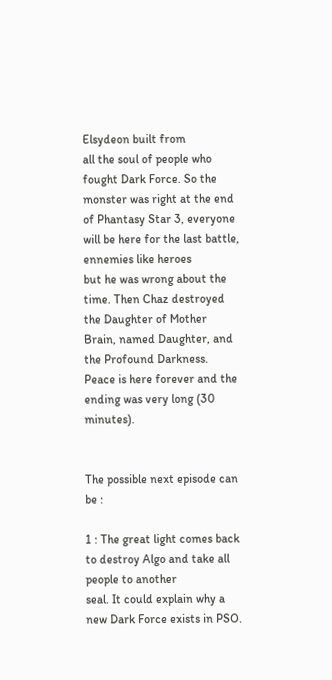Elsydeon built from
all the soul of people who fought Dark Force. So the monster was right at the end
of Phantasy Star 3, everyone will be here for the last battle, ennemies like heroes
but he was wrong about the time. Then Chaz destroyed the Daughter of Mother
Brain, named Daughter, and the Profound Darkness. Peace is here forever and the
ending was very long (30 minutes).


The possible next episode can be :

1 : The great light comes back to destroy Algo and take all people to another
seal. It could explain why a new Dark Force exists in PSO.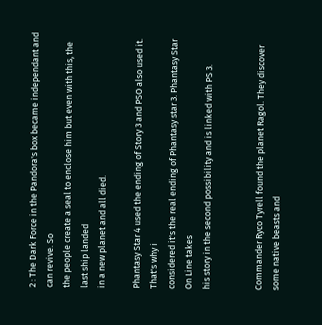2 : The Dark Force in the Pandora's box became independant and can revive. So
the people create a seal to enclose him but even with this, the last ship landed
in a new planet and all died.

Phantasy Star 4 used the ending of Story 3 and PSO also used it. That's why i
considered it's the real ending of Phantasy star 3. Phantasy Star On Line takes
his story in the second possibility and is linked with PS 3.


Commander Ryco Tyrell found the planet Ragol. They discover some native beasts and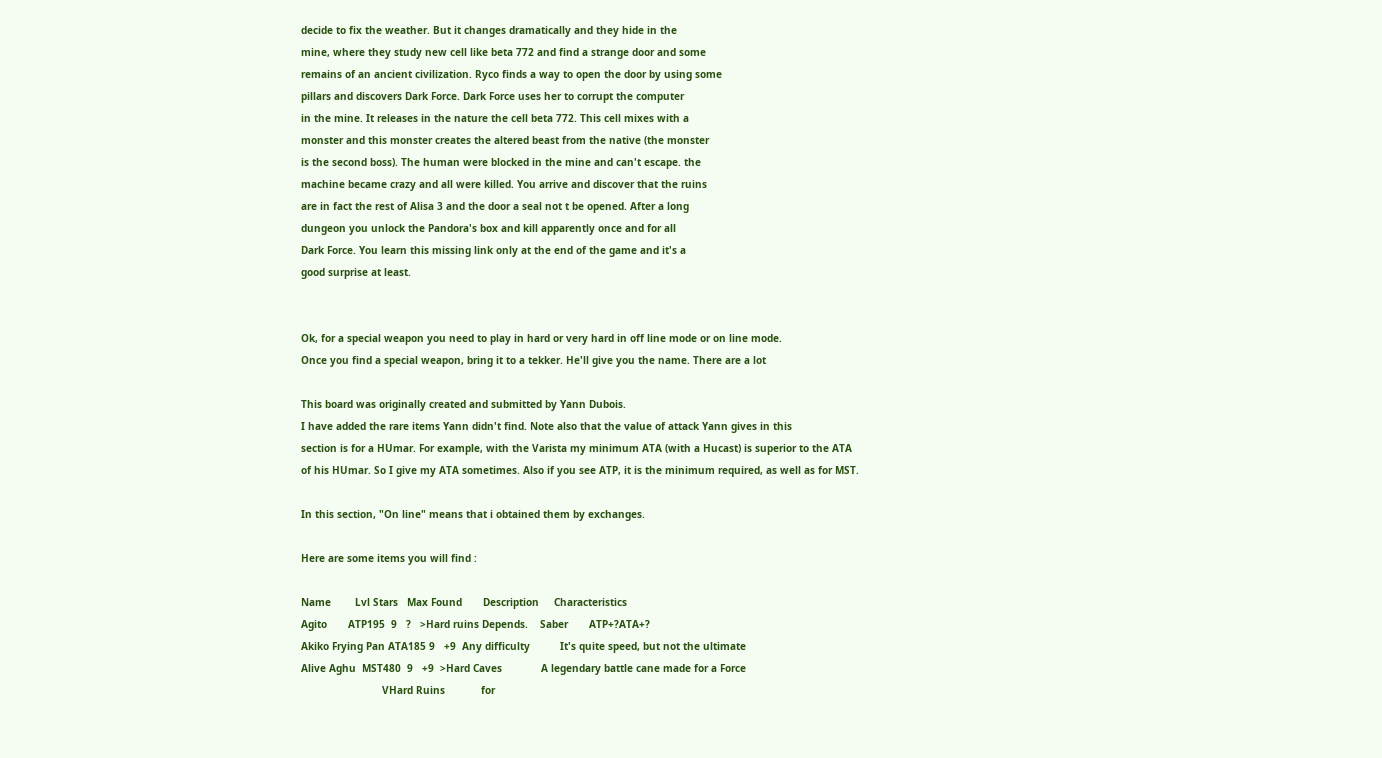decide to fix the weather. But it changes dramatically and they hide in the
mine, where they study new cell like beta 772 and find a strange door and some
remains of an ancient civilization. Ryco finds a way to open the door by using some
pillars and discovers Dark Force. Dark Force uses her to corrupt the computer
in the mine. It releases in the nature the cell beta 772. This cell mixes with a
monster and this monster creates the altered beast from the native (the monster
is the second boss). The human were blocked in the mine and can't escape. the
machine became crazy and all were killed. You arrive and discover that the ruins
are in fact the rest of Alisa 3 and the door a seal not t be opened. After a long
dungeon you unlock the Pandora's box and kill apparently once and for all
Dark Force. You learn this missing link only at the end of the game and it's a
good surprise at least.


Ok, for a special weapon you need to play in hard or very hard in off line mode or on line mode.
Once you find a special weapon, bring it to a tekker. He'll give you the name. There are a lot

This board was originally created and submitted by Yann Dubois.
I have added the rare items Yann didn't find. Note also that the value of attack Yann gives in this
section is for a HUmar. For example, with the Varista my minimum ATA (with a Hucast) is superior to the ATA
of his HUmar. So I give my ATA sometimes. Also if you see ATP, it is the minimum required, as well as for MST.

In this section, "On line" means that i obtained them by exchanges.

Here are some items you will find :

Name        Lvl Stars   Max Found       Description     Characteristics
Agito       ATP195  9   ?   >Hard ruins Depends.    Saber       ATP+?ATA+?
Akiko Frying Pan ATA185 9   +9  Any difficulty          It's quite speed, but not the ultimate
Alive Aghu  MST480  9   +9  >Hard Caves             A legendary battle cane made for a Force
                           VHard Ruins            for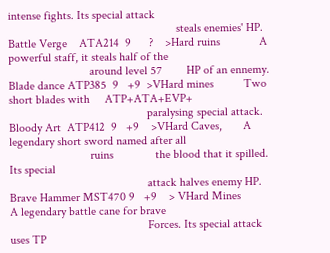intense fights. Its special attack
                                                        steals enemies' HP.
Battle Verge    ATA214  9      ?    >Hard ruins             A powerful staff, it steals half of the
                           around level 57        HP of an ennemy.
Blade dance ATP385  9   +9  >VHard mines          Two short blades with     ATP+ATA+EVP+
                                              paralysing special attack.
Bloody Art  ATP412  9   +9    >VHard Caves,       A legendary short sword named after all
                           ruins              the blood that it spilled. Its special
                                              attack halves enemy HP.
Brave Hammer MST470 9   +9    > VHard Mines           A legendary battle cane for brave
                                              Forces. Its special attack uses TP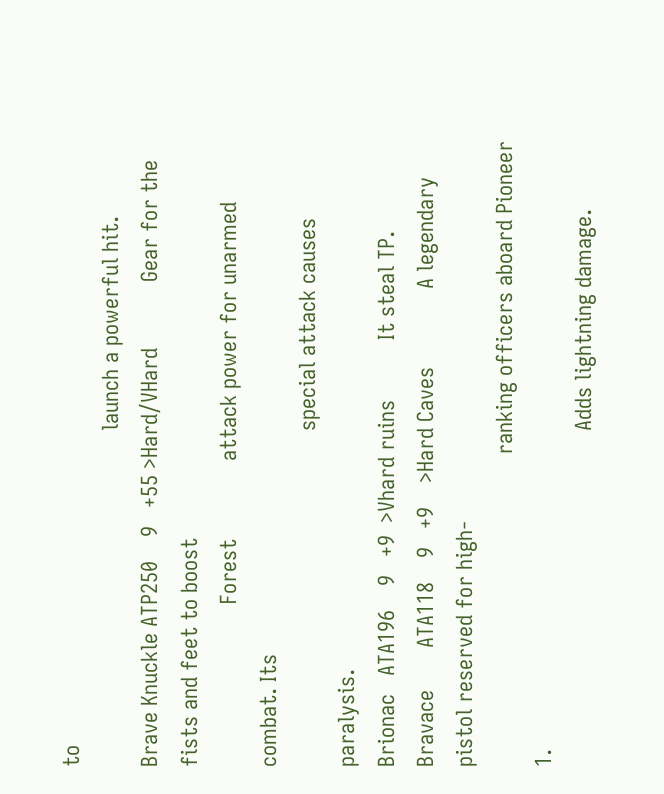to
                                                        launch a powerful hit.
Brave Knuckle ATP250    9   +55 >Hard/VHard           Gear for the fists and feet to boost
                           Forest             attack power for unarmed combat. Its
                                                        special attack causes paralysis.
Brionac   ATA196    9   +9  >Vhard ruins          It steal TP.
Bravace       ATA118    9   +9    >Hard Caves             A legendary pistol reserved for high-
                                                    ranking officers aboard Pioneer 1.
                                                        Adds lightning damage.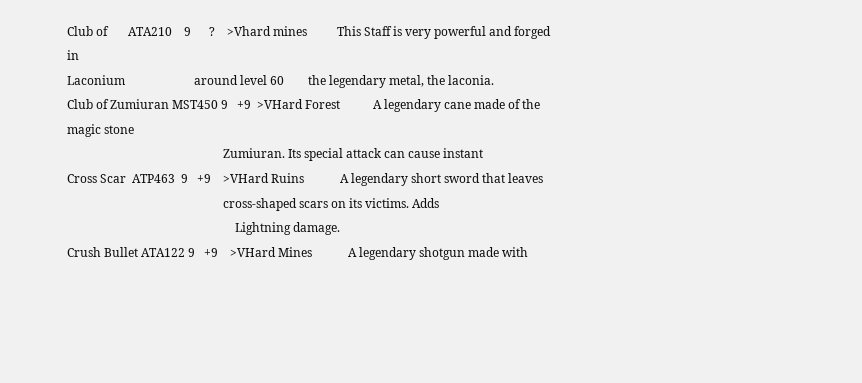Club of       ATA210    9      ?    >Vhard mines          This Staff is very powerful and forged in
Laconium                       around level 60        the legendary metal, the laconia.
Club of Zumiuran MST450 9   +9  >VHard Forest           A legendary cane made of the magic stone
                                                    Zumiuran. Its special attack can cause instant
Cross Scar  ATP463  9   +9    >VHard Ruins            A legendary short sword that leaves
                                                    cross-shaped scars on its victims. Adds
                                                        Lightning damage.
Crush Bullet ATA122 9   +9    >VHard Mines            A legendary shotgun made with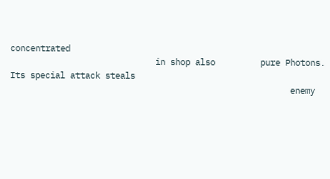concentrated
                             in shop also         pure Photons. Its special attack steals
                                                        enemy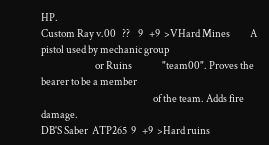HP.
Custom Ray v.00   ??    9   +9  >VHard Mines          A pistol used by mechanic group
                           or Ruins               "team00". Proves the bearer to be a member
                                                        of the team. Adds fire damage.
DB'S Saber  ATP265  9   +9  >Hard ruins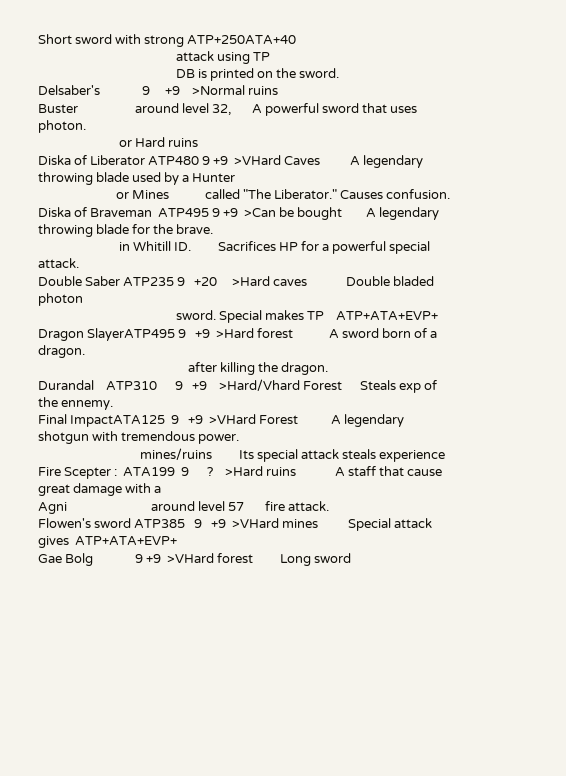Short sword with strong ATP+250ATA+40
                                              attack using TP
                                              DB is printed on the sword.
Delsaber's              9     +9    >Normal ruins
Buster                   around level 32,       A powerful sword that uses photon.
                           or Hard ruins
Diska of Liberator ATP480 9 +9  >VHard Caves          A legendary throwing blade used by a Hunter
                          or Mines            called "The Liberator." Causes confusion.
Diska of Braveman  ATP495 9 +9  >Can be bought        A legendary throwing blade for the brave.
                           in Whitill ID.         Sacrifices HP for a powerful special attack.
Double Saber ATP235 9   +20     >Hard caves             Double bladed photon
                                              sword. Special makes TP    ATP+ATA+EVP+
Dragon SlayerATP495 9   +9  >Hard forest            A sword born of a dragon.
                                                  after killing the dragon.
Durandal    ATP310      9   +9    >Hard/Vhard Forest      Steals exp of the ennemy.
Final ImpactATA125  9   +9  >VHard Forest           A legendary shotgun with tremendous power.
                                  mines/ruins         Its special attack steals experience
Fire Scepter :  ATA199  9      ?    >Hard ruins             A staff that cause great damage with a
Agni                            around level 57       fire attack.
Flowen's sword ATP385   9   +9  >VHard mines          Special attack gives  ATP+ATA+EVP+
Gae Bolg              9 +9  >VHard forest         Long sword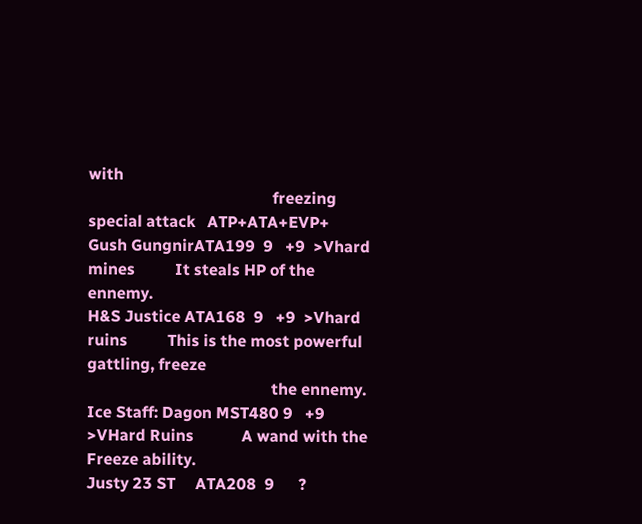with
                                              freezing special attack   ATP+ATA+EVP+
Gush GungnirATA199  9   +9  >Vhard mines          It steals HP of the ennemy.
H&S Justice ATA168  9   +9  >Vhard ruins          This is the most powerful gattling, freeze
                                              the ennemy.
Ice Staff: Dagon MST480 9   +9  >VHard Ruins            A wand with the Freeze ability.
Justy 23 ST     ATA208  9      ?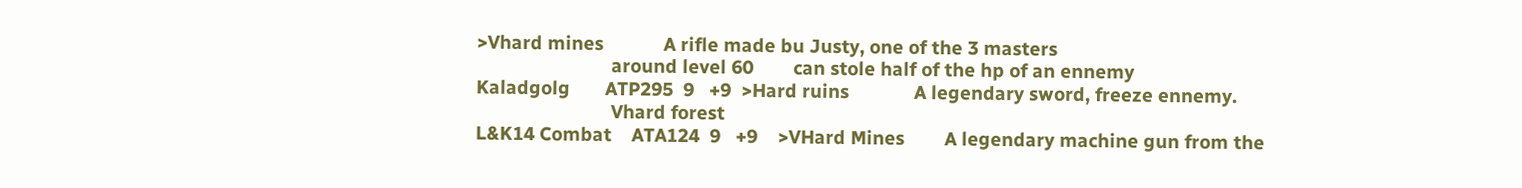>Vhard mines            A rifle made bu Justy, one of the 3 masters
                           around level 60        can stole half of the hp of an ennemy
Kaladgolg       ATP295  9   +9  >Hard ruins             A legendary sword, freeze ennemy.
                           Vhard forest
L&K14 Combat    ATA124  9   +9    >VHard Mines        A legendary machine gun from the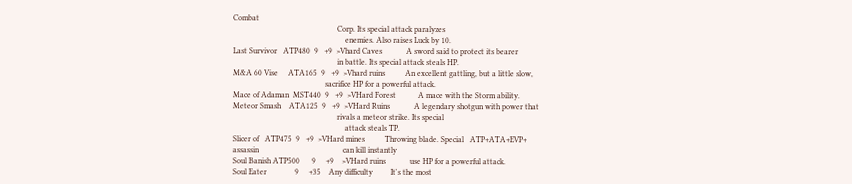Combat
                                                    Corp. Its special attack paralyzes
                                                        enemies. Also raises Luck by 10.
Last Survivor   ATP480  9   +9  >Vhard Caves            A sword said to protect its bearer
                                                    in battle. Its special attack steals HP.
M&A 60 Vise     ATA165  9   +9  >Vhard ruins          An excellent gattling, but a little slow,
                                              sacrifice HP for a powerful attack.
Mace of Adaman  MST440  9   +9  >VHard Forest           A mace with the Storm ability.
Meteor Smash    ATA125  9   +9  >VHard Ruins            A legendary shotgun with power that
                                                    rivals a meteor strike. Its special
                                                        attack steals TP.
Slicer of   ATP475  9   +9  >VHard mines          Throwing blade. Special   ATP+ATA+EVP+
assassin                                          can kill instantly
Soul Banish ATP500      9     +9    >VHard ruins            use HP for a powerful attack.
Soul Eater              9     +35    Any difficulty         It's the most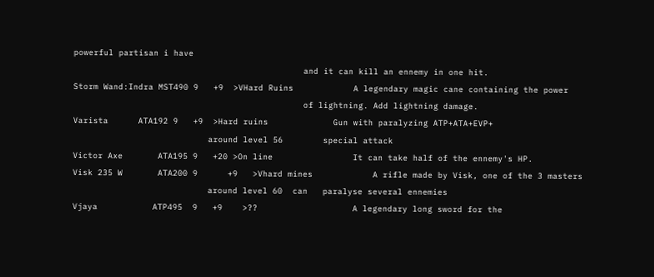powerful partisan i have
                                              and it can kill an ennemy in one hit.
Storm Wand:Indra MST490 9   +9  >VHard Ruins            A legendary magic cane containing the power
                                              of lightning. Add lightning damage.
Varista      ATA192 9   +9  >Hard ruins             Gun with paralyzing ATP+ATA+EVP+
                           around level 56        special attack
Victor Axe       ATA195 9   +20 >On line                It can take half of the ennemy's HP.
Visk 235 W       ATA200 9      +9   >Vhard mines            A rifle made by Visk, one of the 3 masters
                           around level 60  can   paralyse several ennemies
Vjaya           ATP495  9   +9    >??                   A legendary long sword for the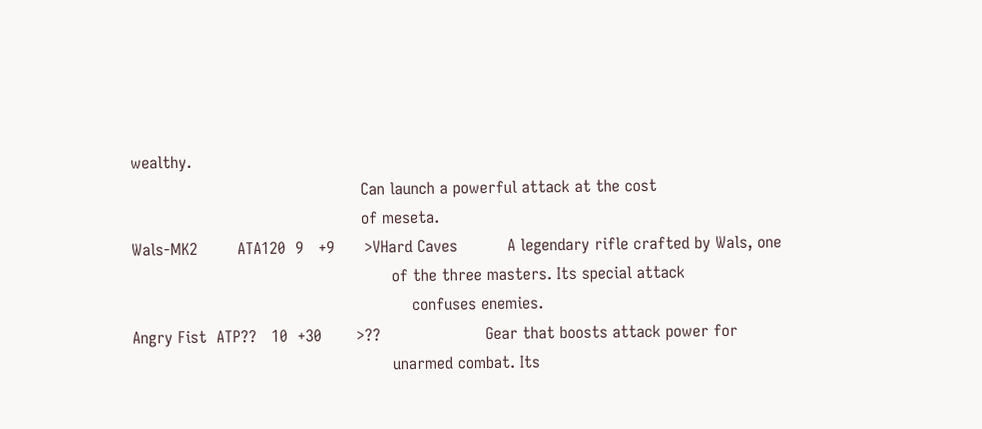wealthy.
                                              Can launch a powerful attack at the cost
                                              of meseta.
Wals-MK2        ATA120  9   +9      >VHard Caves          A legendary rifle crafted by Wals, one
                                                    of the three masters. Its special attack
                                                        confuses enemies.
Angry Fist  ATP??   10  +30       >??                     Gear that boosts attack power for
                                                    unarmed combat. Its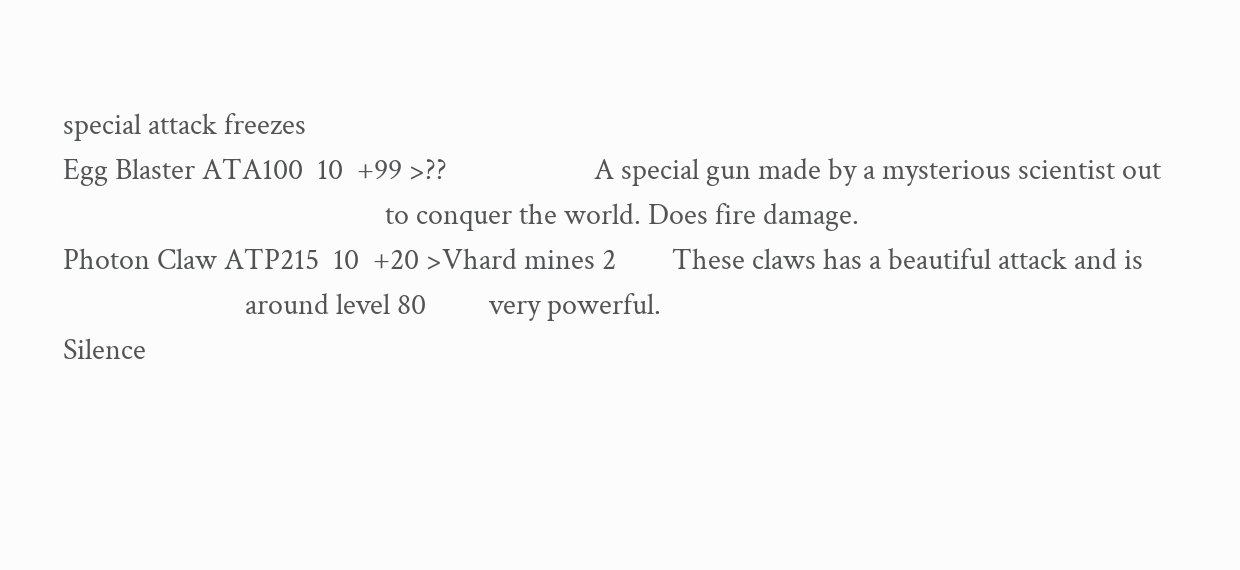special attack freezes
Egg Blaster ATA100  10  +99 >??                     A special gun made by a mysterious scientist out
                                              to conquer the world. Does fire damage.
Photon Claw ATP215  10  +20 >Vhard mines 2        These claws has a beautiful attack and is
                          around level 80         very powerful.
Silence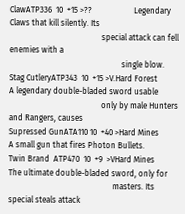ClawATP336  10  +15 >??                     Legendary Claws that kill silently. Its
                                              special attack can fell enemies with a
                                                        single blow.
Stag CutleryATP343  10  +15 >V.Hard Forest          A legendary double-bladed sword usable
                                              only by male Hunters and Rangers, causes
Supressed GunATA110 10  +40 >Hard Mines             A small gun that fires Photon Bullets.
Twin Brand  ATP470  10  +9  >VHard Mines            The ultimate double-bladed sword, only for
                                                    masters. Its special steals attack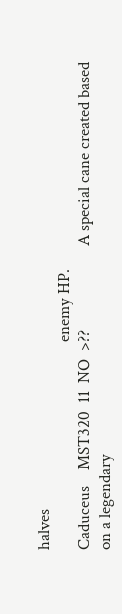halves
                                                    enemy HP.
Caduceus    MST320  11  NO  >??                     A special cane created based on a legendary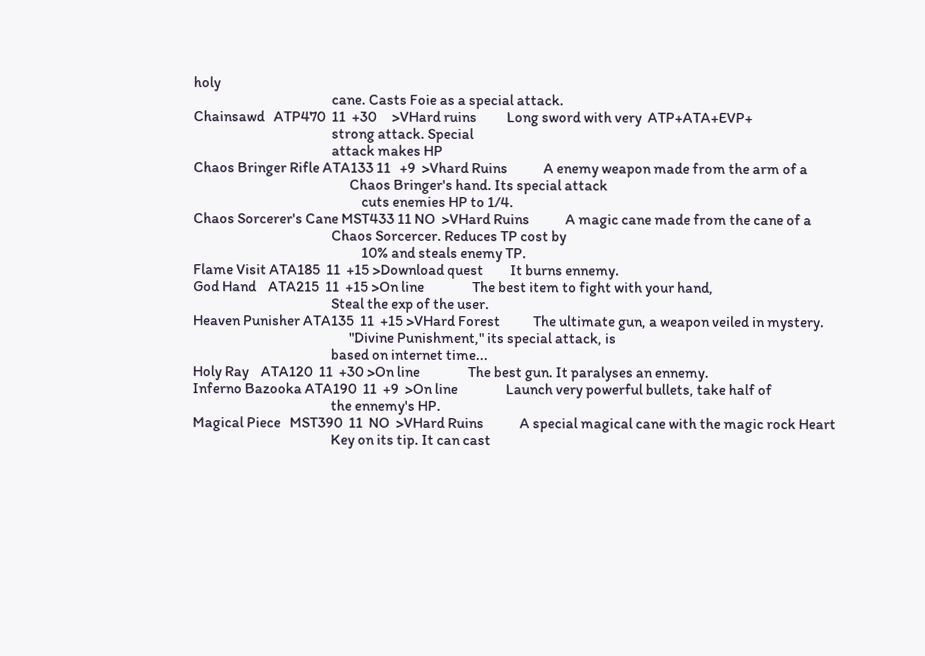holy
                                              cane. Casts Foie as a special attack.
Chainsawd   ATP470  11  +30     >VHard ruins          Long sword with very  ATP+ATA+EVP+
                                              strong attack. Special
                                              attack makes HP
Chaos Bringer Rifle ATA133 11   +9  >Vhard Ruins            A enemy weapon made from the arm of a
                                                    Chaos Bringer's hand. Its special attack
                                                        cuts enemies HP to 1/4.
Chaos Sorcerer's Cane MST433 11 NO  >VHard Ruins            A magic cane made from the cane of a
                                              Chaos Sorcercer. Reduces TP cost by
                                                        10% and steals enemy TP.
Flame Visit ATA185  11  +15 >Download quest         It burns ennemy.
God Hand    ATA215  11  +15 >On line                The best item to fight with your hand,
                                              Steal the exp of the user.
Heaven Punisher ATA135  11  +15 >VHard Forest           The ultimate gun, a weapon veiled in mystery.
                                                    "Divine Punishment," its special attack, is
                                              based on internet time...
Holy Ray    ATA120  11  +30 >On line                The best gun. It paralyses an ennemy.
Inferno Bazooka ATA190  11  +9  >On line                Launch very powerful bullets, take half of
                                              the ennemy's HP.
Magical Piece   MST390  11  NO  >VHard Ruins            A special magical cane with the magic rock Heart
                                              Key on its tip. It can cast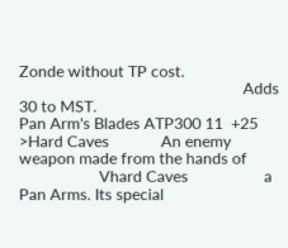Zonde without TP cost.
                                                        Adds 30 to MST.
Pan Arm's Blades ATP300 11  +25 >Hard Caves             An enemy weapon made from the hands of
                    Vhard Caves                   a Pan Arms. Its special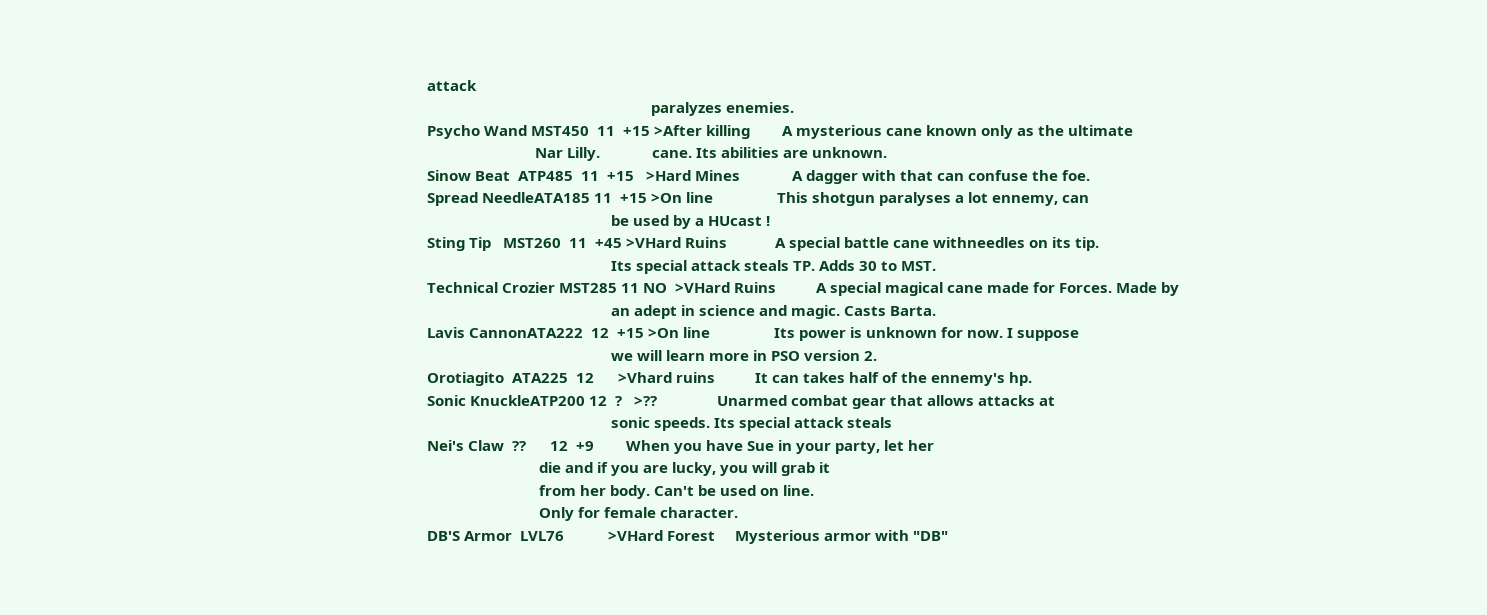attack
                                                        paralyzes enemies.
Psycho Wand MST450  11  +15 >After killing        A mysterious cane known only as the ultimate
                           Nar Lilly.             cane. Its abilities are unknown.
Sinow Beat  ATP485  11  +15   >Hard Mines             A dagger with that can confuse the foe.
Spread NeedleATA185 11  +15 >On line                This shotgun paralyses a lot ennemy, can
                                              be used by a HUcast !
Sting Tip   MST260  11  +45 >VHard Ruins            A special battle cane withneedles on its tip.
                                              Its special attack steals TP. Adds 30 to MST.
Technical Crozier MST285 11 NO  >VHard Ruins          A special magical cane made for Forces. Made by
                                              an adept in science and magic. Casts Barta.
Lavis CannonATA222  12  +15 >On line                Its power is unknown for now. I suppose
                                              we will learn more in PSO version 2.
Orotiagito  ATA225  12      >Vhard ruins          It can takes half of the ennemy's hp.
Sonic KnuckleATP200 12  ?   >??               Unarmed combat gear that allows attacks at
                                              sonic speeds. Its special attack steals
Nei's Claw  ??      12  +9        When you have Sue in your party, let her
                            die and if you are lucky, you will grab it
                            from her body. Can't be used on line.
                            Only for female character.
DB'S Armor  LVL76           >VHard Forest     Mysterious armor with "DB"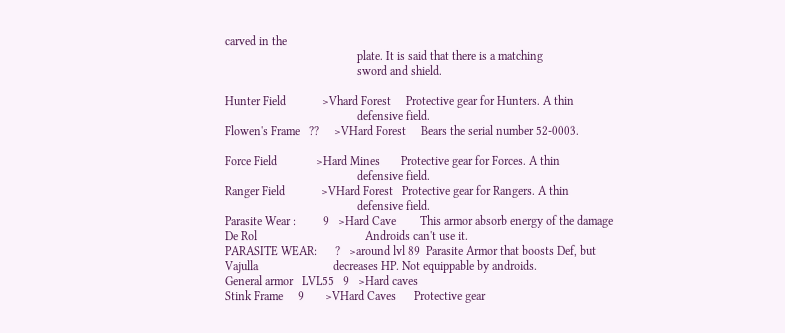carved in the
                                            plate. It is said that there is a matching
                                            sword and shield.

Hunter Field            >Vhard Forest     Protective gear for Hunters. A thin
                                            defensive field.
Flowen's Frame   ??     >VHard Forest     Bears the serial number 52-0003.

Force Field             >Hard Mines       Protective gear for Forces. A thin
                                            defensive field.
Ranger Field            >VHard Forest   Protective gear for Rangers. A thin
                                            defensive field.
Parasite Wear :         9   >Hard Cave        This armor absorb energy of the damage
De Rol                                    Androids can't use it.
PARASITE WEAR:      ?   >around lvl 89  Parasite Armor that boosts Def, but
Vajulla                         decreases HP. Not equippable by androids.
General armor   LVL55   9   >Hard caves
Stink Frame     9       >VHard Caves      Protective gear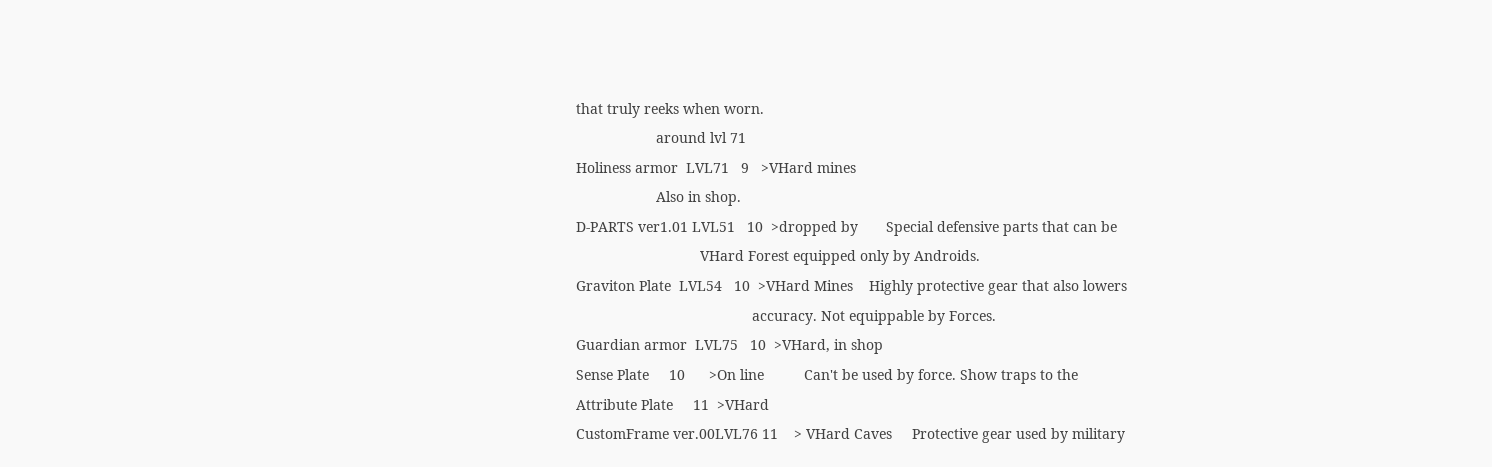that truly reeks when worn.
                    around lvl 71
Holiness armor  LVL71   9   >VHard mines
                    Also in shop.
D-PARTS ver1.01 LVL51   10  >dropped by       Special defensive parts that can be
                               VHard Forest equipped only by Androids.
Graviton Plate  LVL54   10  >VHard Mines    Highly protective gear that also lowers
                                            accuracy. Not equippable by Forces.
Guardian armor  LVL75   10  >VHard, in shop
Sense Plate     10      >On line          Can't be used by force. Show traps to the
Attribute Plate     11  >VHard
CustomFrame ver.00LVL76 11    > VHard Caves     Protective gear used by military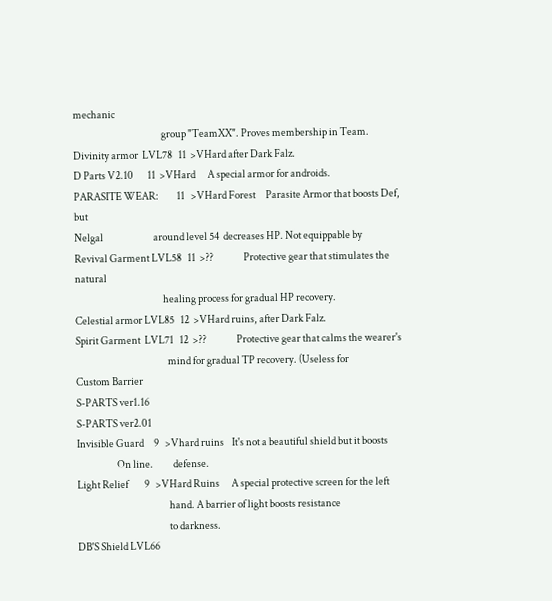mechanic
                                            group "TeamXX". Proves membership in Team.
Divinity armor  LVL78   11  >VHard after Dark Falz.
D Parts V2.10       11  >VHard      A special armor for androids.
PARASITE WEAR:         11   >VHard Forest     Parasite Armor that boosts Def, but
Nelgal                         around level 54  decreases HP. Not equippable by
Revival Garment LVL58   11  >??               Protective gear that stimulates the natural
                                            healing process for gradual HP recovery.
Celestial armor LVL85   12  >VHard ruins, after Dark Falz.
Spirit Garment  LVL71   12  >??               Protective gear that calms the wearer's
                                              mind for gradual TP recovery. (Useless for
Custom Barrier
S-PARTS ver1.16
S-PARTS ver2.01
Invisible Guard     9   >Vhard ruins    It's not a beautiful shield but it boosts
                    On line.          defense.
Light Relief        9   >VHard Ruins      A special protective screen for the left
                                              hand. A barrier of light boosts resistance
                                              to darkness.
DB'S Shield LVL66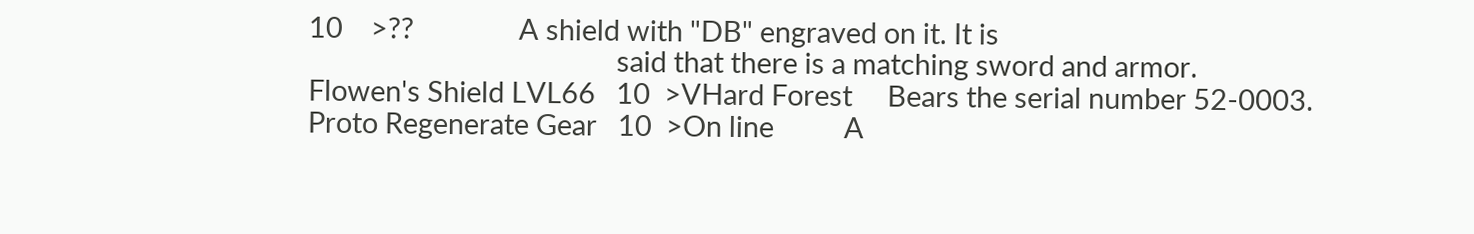10    >??               A shield with "DB" engraved on it. It is
                                            said that there is a matching sword and armor.
Flowen's Shield LVL66   10  >VHard Forest     Bears the serial number 52-0003.
Proto Regenerate Gear   10  >On line          A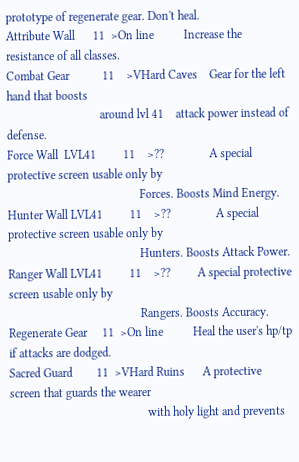prototype of regenerate gear. Don't heal.
Attribute Wall      11  >On line          Increase the resistance of all classes.
Combat Gear           11    >VHard Caves    Gear for the left hand that boosts
                               around lvl 41    attack power instead of defense.
Force Wall  LVL41         11    >??               A special protective screen usable only by
                                            Forces. Boosts Mind Energy.
Hunter Wall LVL41         11    >??               A special protective screen usable only by
                                            Hunters. Boosts Attack Power.
Ranger Wall LVL41         11    >??         A special protective screen usable only by
                                            Rangers. Boosts Accuracy.
Regenerate Gear     11  >On line          Heal the user's hp/tp if attacks are dodged.
Sacred Guard        11  >VHard Ruins      A protective screen that guards the wearer
                                              with holy light and prevents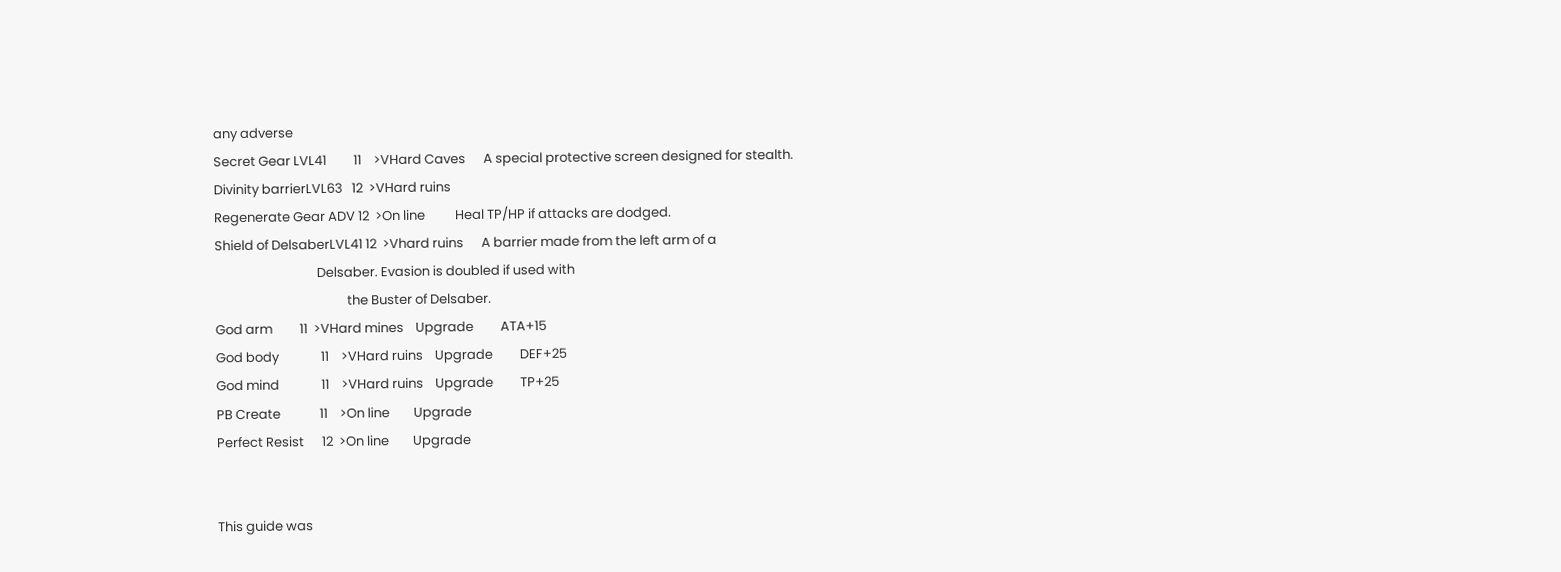any adverse
Secret Gear LVL41         11    >VHard Caves      A special protective screen designed for stealth.
Divinity barrierLVL63   12  >VHard ruins
Regenerate Gear ADV 12  >On line          Heal TP/HP if attacks are dodged.
Shield of DelsaberLVL41 12  >Vhard ruins      A barrier made from the left arm of a
                                  Delsaber. Evasion is doubled if used with
                                            the Buster of Delsaber.
God arm         11  >VHard mines    Upgrade         ATA+15
God body              11    >VHard ruins    Upgrade         DEF+25
God mind              11    >VHard ruins    Upgrade         TP+25
PB Create             11    >On line        Upgrade
Perfect Resist      12  >On line        Upgrade


This guide was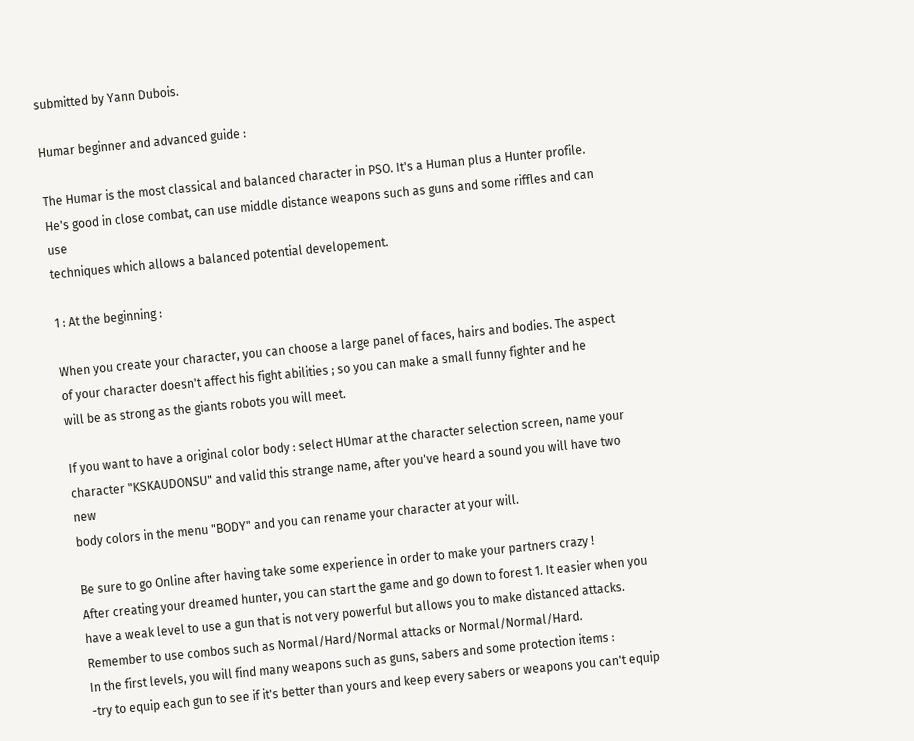submitted by Yann Dubois.

Humar beginner and advanced guide :

The Humar is the most classical and balanced character in PSO. It's a Human plus a Hunter profile.
He's good in close combat, can use middle distance weapons such as guns and some riffles and can use
techniques which allows a balanced potential developement.

1 : At the beginning :

When you create your character, you can choose a large panel of faces, hairs and bodies. The aspect
of your character doesn't affect his fight abilities ; so you can make a small funny fighter and he
will be as strong as the giants robots you will meet.

If you want to have a original color body : select HUmar at the character selection screen, name your
character "KSKAUDONSU" and valid this strange name, after you've heard a sound you will have two new
body colors in the menu "BODY" and you can rename your character at your will.

Be sure to go Online after having take some experience in order to make your partners crazy !
After creating your dreamed hunter, you can start the game and go down to forest 1. It easier when you
have a weak level to use a gun that is not very powerful but allows you to make distanced attacks.
Remember to use combos such as Normal/Hard/Normal attacks or Normal/Normal/Hard.
In the first levels, you will find many weapons such as guns, sabers and some protection items :
-try to equip each gun to see if it's better than yours and keep every sabers or weapons you can't equip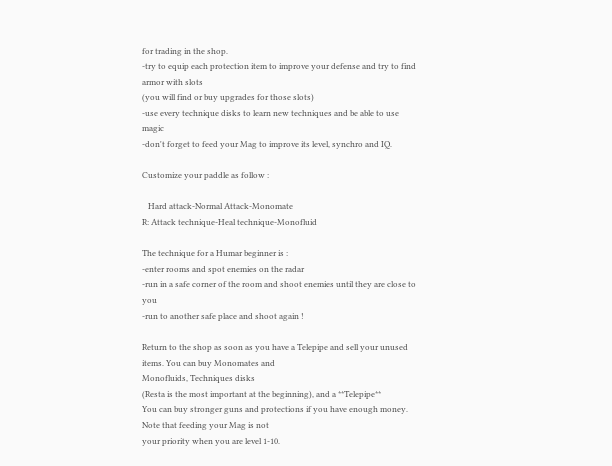for trading in the shop.
-try to equip each protection item to improve your defense and try to find armor with slots
(you will find or buy upgrades for those slots)
-use every technique disks to learn new techniques and be able to use magic
-don't forget to feed your Mag to improve its level, synchro and IQ.

Customize your paddle as follow :

   Hard attack-Normal Attack-Monomate
R: Attack technique-Heal technique-Monofluid

The technique for a Humar beginner is :
-enter rooms and spot enemies on the radar
-run in a safe corner of the room and shoot enemies until they are close to you
-run to another safe place and shoot again !

Return to the shop as soon as you have a Telepipe and sell your unused items. You can buy Monomates and
Monofluids, Techniques disks
(Resta is the most important at the beginning), and a **Telepipe**
You can buy stronger guns and protections if you have enough money. Note that feeding your Mag is not
your priority when you are level 1-10.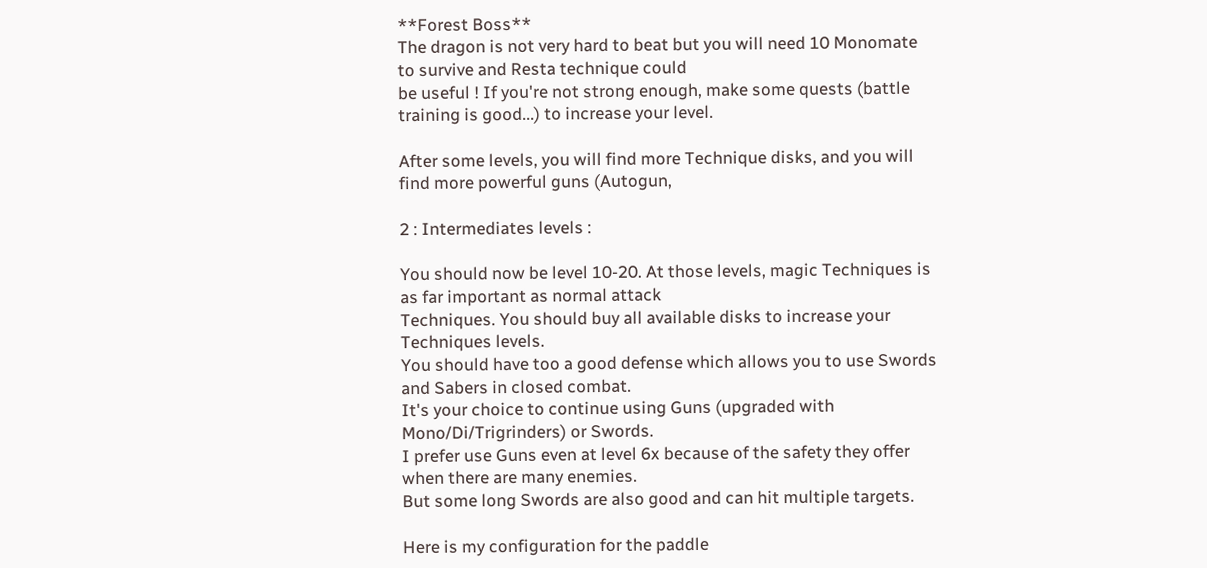**Forest Boss**
The dragon is not very hard to beat but you will need 10 Monomate to survive and Resta technique could
be useful ! If you're not strong enough, make some quests (battle training is good...) to increase your level.

After some levels, you will find more Technique disks, and you will find more powerful guns (Autogun,

2 : Intermediates levels :

You should now be level 10-20. At those levels, magic Techniques is as far important as normal attack
Techniques. You should buy all available disks to increase your Techniques levels.
You should have too a good defense which allows you to use Swords and Sabers in closed combat.
It's your choice to continue using Guns (upgraded with Mono/Di/Trigrinders) or Swords.
I prefer use Guns even at level 6x because of the safety they offer when there are many enemies.
But some long Swords are also good and can hit multiple targets.

Here is my configuration for the paddle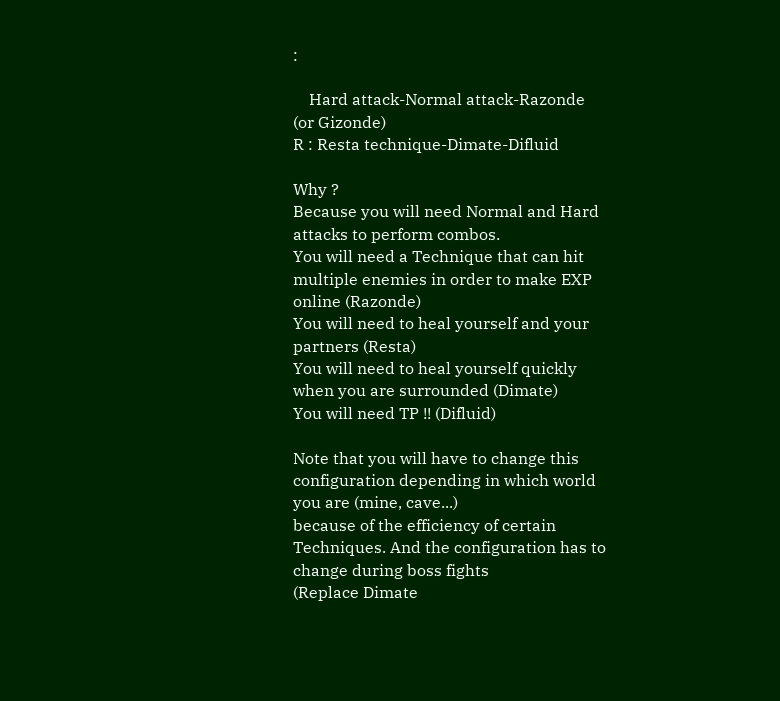:

    Hard attack-Normal attack-Razonde (or Gizonde)
R : Resta technique-Dimate-Difluid

Why ?
Because you will need Normal and Hard attacks to perform combos.
You will need a Technique that can hit multiple enemies in order to make EXP online (Razonde)
You will need to heal yourself and your partners (Resta)
You will need to heal yourself quickly when you are surrounded (Dimate)
You will need TP !! (Difluid)

Note that you will have to change this configuration depending in which world you are (mine, cave...)
because of the efficiency of certain Techniques. And the configuration has to change during boss fights
(Replace Dimate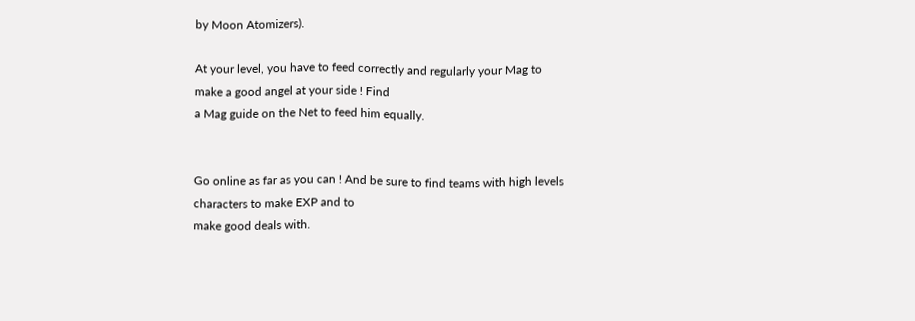by Moon Atomizers).

At your level, you have to feed correctly and regularly your Mag to make a good angel at your side ! Find
a Mag guide on the Net to feed him equally.


Go online as far as you can ! And be sure to find teams with high levels characters to make EXP and to
make good deals with.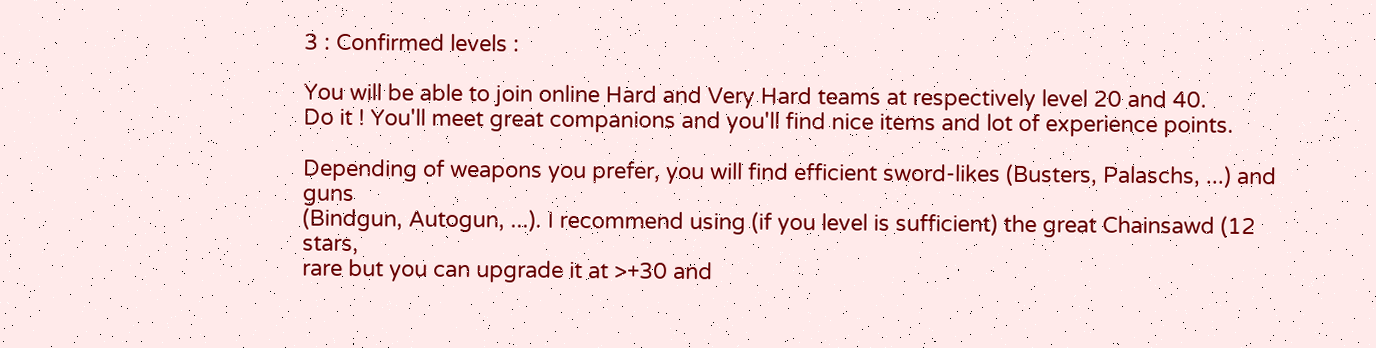3 : Confirmed levels :

You will be able to join online Hard and Very Hard teams at respectively level 20 and 40.
Do it ! You'll meet great companions and you'll find nice items and lot of experience points.

Depending of weapons you prefer, you will find efficient sword-likes (Busters, Palaschs, ...) and guns
(Bindgun, Autogun, ...). I recommend using (if you level is sufficient) the great Chainsawd (12 stars,
rare but you can upgrade it at >+30 and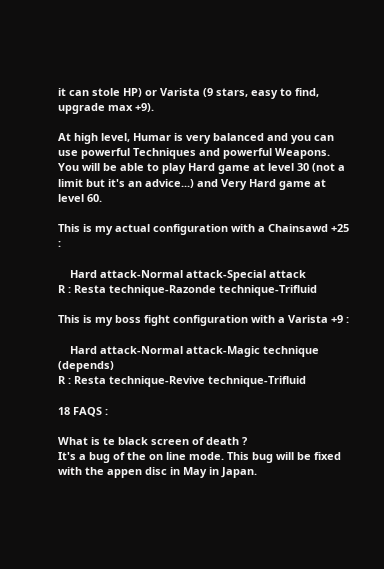it can stole HP) or Varista (9 stars, easy to find, upgrade max +9).

At high level, Humar is very balanced and you can use powerful Techniques and powerful Weapons.
You will be able to play Hard game at level 30 (not a limit but it's an advice...) and Very Hard game at
level 60.

This is my actual configuration with a Chainsawd +25 :

    Hard attack-Normal attack-Special attack
R : Resta technique-Razonde technique-Trifluid

This is my boss fight configuration with a Varista +9 :

    Hard attack-Normal attack-Magic technique (depends)
R : Resta technique-Revive technique-Trifluid

18 FAQS :

What is te black screen of death ?
It's a bug of the on line mode. This bug will be fixed with the appen disc in May in Japan.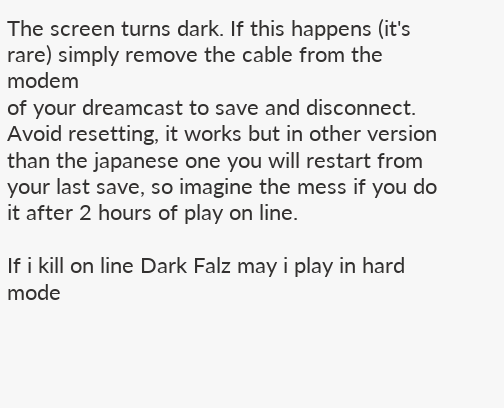The screen turns dark. If this happens (it's rare) simply remove the cable from the modem
of your dreamcast to save and disconnect. Avoid resetting, it works but in other version
than the japanese one you will restart from your last save, so imagine the mess if you do
it after 2 hours of play on line.

If i kill on line Dark Falz may i play in hard mode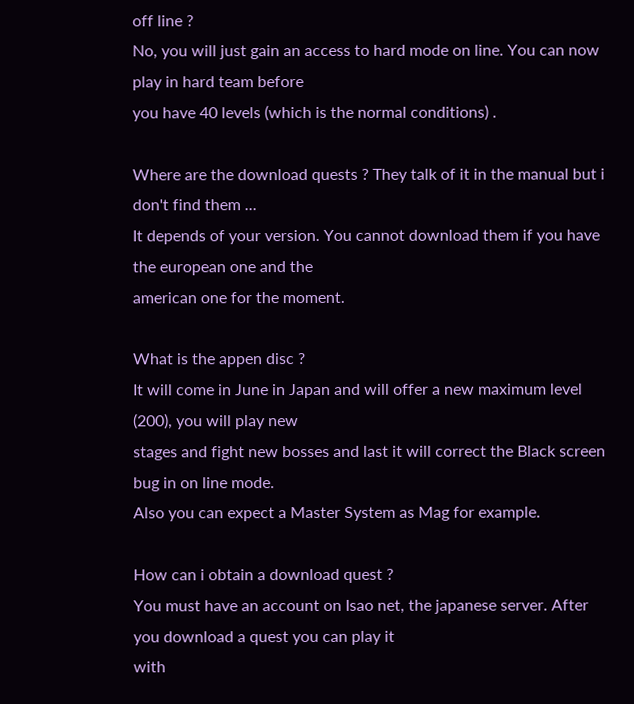off line ?
No, you will just gain an access to hard mode on line. You can now play in hard team before
you have 40 levels (which is the normal conditions) .

Where are the download quests ? They talk of it in the manual but i don't find them ...
It depends of your version. You cannot download them if you have the european one and the
american one for the moment.

What is the appen disc ?
It will come in June in Japan and will offer a new maximum level (200), you will play new
stages and fight new bosses and last it will correct the Black screen bug in on line mode.
Also you can expect a Master System as Mag for example.

How can i obtain a download quest ?
You must have an account on Isao net, the japanese server. After you download a quest you can play it
with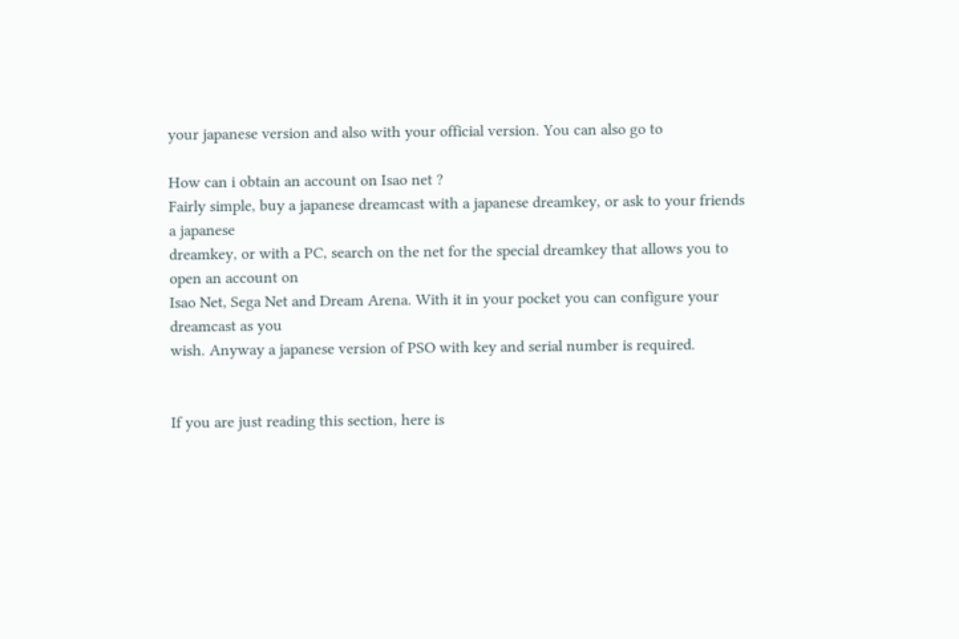your japanese version and also with your official version. You can also go to

How can i obtain an account on Isao net ?
Fairly simple, buy a japanese dreamcast with a japanese dreamkey, or ask to your friends a japanese
dreamkey, or with a PC, search on the net for the special dreamkey that allows you to open an account on
Isao Net, Sega Net and Dream Arena. With it in your pocket you can configure your dreamcast as you
wish. Anyway a japanese version of PSO with key and serial number is required.


If you are just reading this section, here is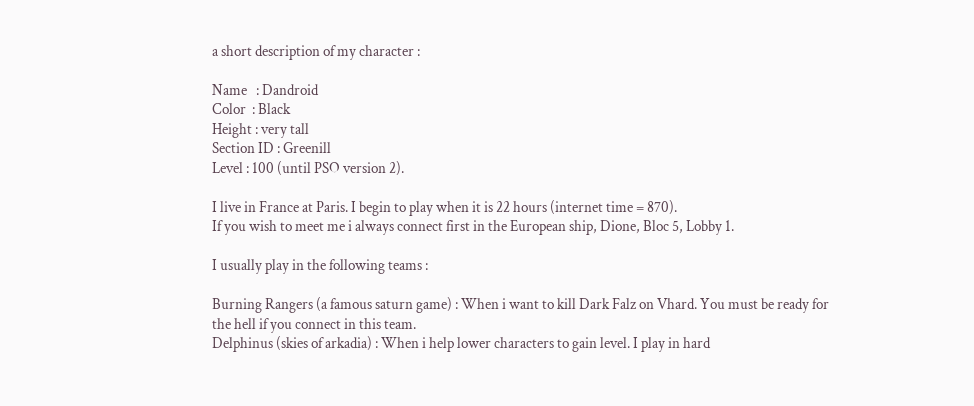a short description of my character :

Name   : Dandroid
Color  : Black
Height : very tall
Section ID : Greenill
Level : 100 (until PSO version 2).

I live in France at Paris. I begin to play when it is 22 hours (internet time = 870).
If you wish to meet me i always connect first in the European ship, Dione, Bloc 5, Lobby 1.

I usually play in the following teams :

Burning Rangers (a famous saturn game) : When i want to kill Dark Falz on Vhard. You must be ready for
the hell if you connect in this team.
Delphinus (skies of arkadia) : When i help lower characters to gain level. I play in hard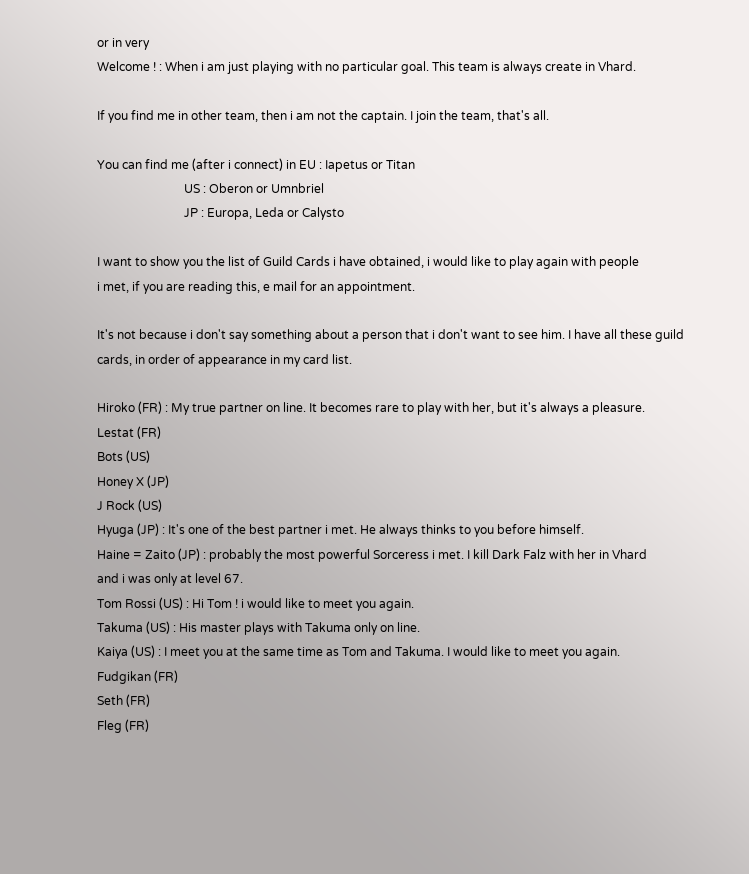or in very
Welcome ! : When i am just playing with no particular goal. This team is always create in Vhard.

If you find me in other team, then i am not the captain. I join the team, that's all.

You can find me (after i connect) in EU : Iapetus or Titan
                             US : Oberon or Umnbriel
                             JP : Europa, Leda or Calysto

I want to show you the list of Guild Cards i have obtained, i would like to play again with people
i met, if you are reading this, e mail for an appointment.

It's not because i don't say something about a person that i don't want to see him. I have all these guild
cards, in order of appearance in my card list.

Hiroko (FR) : My true partner on line. It becomes rare to play with her, but it's always a pleasure.
Lestat (FR)
Bots (US)
Honey X (JP)
J Rock (US)
Hyuga (JP) : It's one of the best partner i met. He always thinks to you before himself.
Haine = Zaito (JP) : probably the most powerful Sorceress i met. I kill Dark Falz with her in Vhard
and i was only at level 67.
Tom Rossi (US) : Hi Tom ! i would like to meet you again.
Takuma (US) : His master plays with Takuma only on line.
Kaiya (US) : I meet you at the same time as Tom and Takuma. I would like to meet you again.
Fudgikan (FR)
Seth (FR)
Fleg (FR)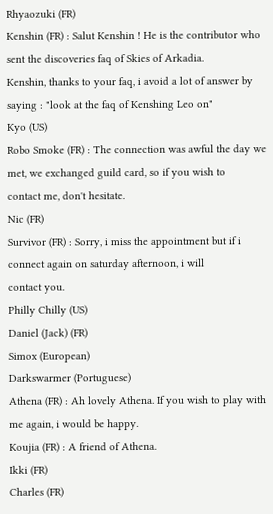Rhyaozuki (FR)
Kenshin (FR) : Salut Kenshin ! He is the contributor who sent the discoveries faq of Skies of Arkadia.
Kenshin, thanks to your faq, i avoid a lot of answer by saying : "look at the faq of Kenshing Leo on"
Kyo (US)
Robo Smoke (FR) : The connection was awful the day we met, we exchanged guild card, so if you wish to
contact me, don't hesitate.
Nic (FR)
Survivor (FR) : Sorry, i miss the appointment but if i connect again on saturday afternoon, i will
contact you.
Philly Chilly (US)
Daniel (Jack) (FR)
Simox (European)
Darkswarmer (Portuguese)
Athena (FR) : Ah lovely Athena. If you wish to play with me again, i would be happy.
Koujia (FR) : A friend of Athena.
Ikki (FR)
Charles (FR)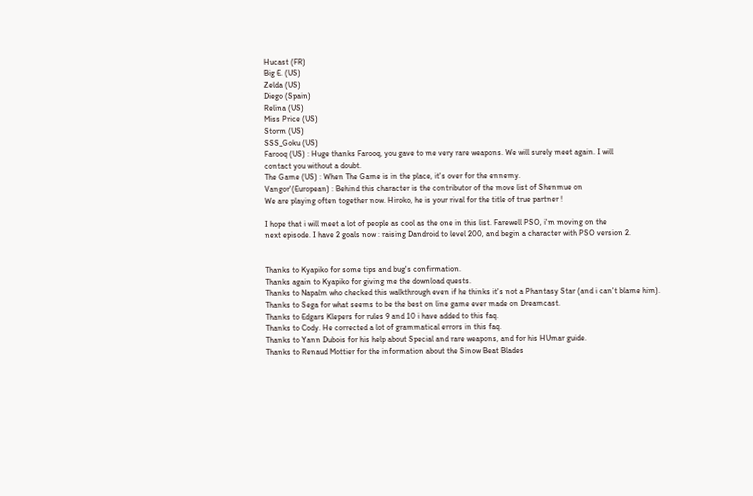Hucast (FR)
Big E. (US)
Zelda (US)
Diego (Spain)
Relina (US)
Miss Price (US)
Storm (US)
SSS_Goku (US)
Farooq (US) : Huge thanks Farooq, you gave to me very rare weapons. We will surely meet again. I will
contact you without a doubt.
The Game (US) : When The Game is in the place, it's over for the ennemy.
Vangor'(European) : Behind this character is the contributor of the move list of Shenmue on
We are playing often together now. Hiroko, he is your rival for the title of true partner !

I hope that i will meet a lot of people as cool as the one in this list. Farewell PSO, i'm moving on the
next episode. I have 2 goals now : raising Dandroid to level 200, and begin a character with PSO version 2.


Thanks to Kyapiko for some tips and bug's confirmation.
Thanks again to Kyapiko for giving me the download quests.
Thanks to Napalm who checked this walkthrough even if he thinks it's not a Phantasy Star (and i can't blame him).
Thanks to Sega for what seems to be the best on line game ever made on Dreamcast.
Thanks to Edgars Klepers for rules 9 and 10 i have added to this faq.
Thanks to Cody. He corrected a lot of grammatical errors in this faq.
Thanks to Yann Dubois for his help about Special and rare weapons, and for his HUmar guide.
Thanks to Renaud Mottier for the information about the Sinow Beat Blades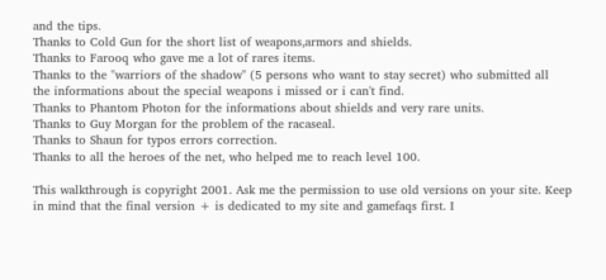and the tips.
Thanks to Cold Gun for the short list of weapons,armors and shields.
Thanks to Farooq who gave me a lot of rares items.
Thanks to the "warriors of the shadow" (5 persons who want to stay secret) who submitted all
the informations about the special weapons i missed or i can't find.
Thanks to Phantom Photon for the informations about shields and very rare units.
Thanks to Guy Morgan for the problem of the racaseal.
Thanks to Shaun for typos errors correction.
Thanks to all the heroes of the net, who helped me to reach level 100.

This walkthrough is copyright 2001. Ask me the permission to use old versions on your site. Keep
in mind that the final version + is dedicated to my site and gamefaqs first. I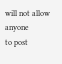will not allow anyone
to post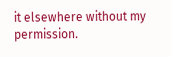it elsewhere without my permission.